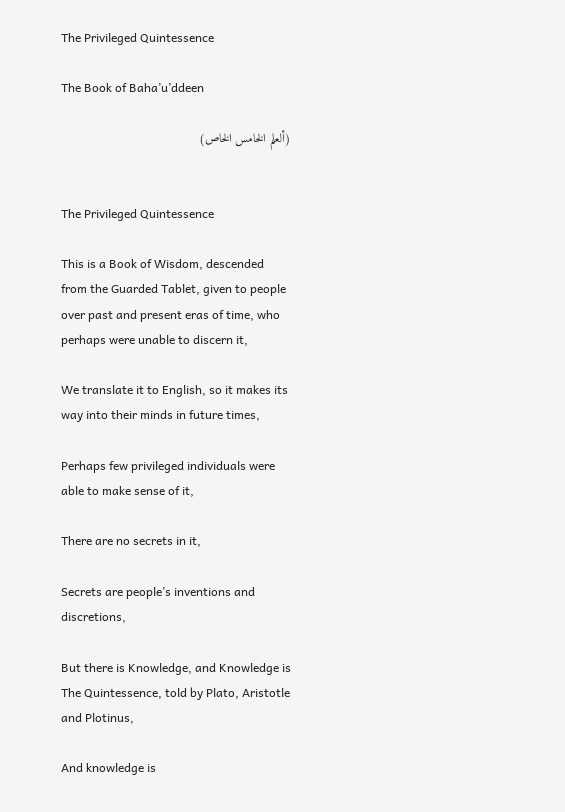The Privileged Quintessence

The Book of Baha’u’ddeen

(ألعلم الخامس الخاص)


The Privileged Quintessence

This is a Book of Wisdom, descended from the Guarded Tablet, given to people over past and present eras of time, who perhaps were unable to discern it,

We translate it to English, so it makes its way into their minds in future times,

Perhaps few privileged individuals were able to make sense of it,

There are no secrets in it,

Secrets are people’s inventions and discretions,

But there is Knowledge, and Knowledge is The Quintessence, told by Plato, Aristotle and Plotinus,

And knowledge is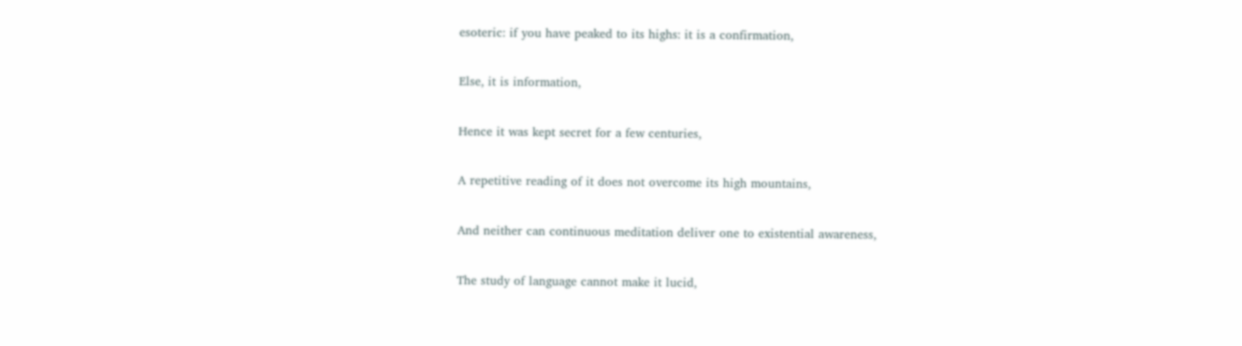esoteric: if you have peaked to its highs: it is a confirmation,

Else, it is information,

Hence it was kept secret for a few centuries,

A repetitive reading of it does not overcome its high mountains,

And neither can continuous meditation deliver one to existential awareness,

The study of language cannot make it lucid,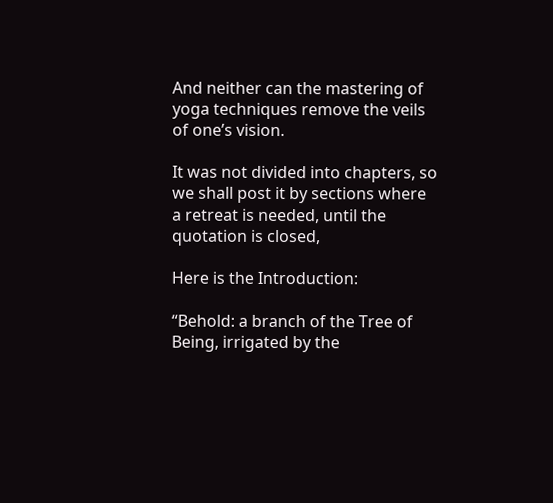And neither can the mastering of yoga techniques remove the veils of one’s vision.

It was not divided into chapters, so we shall post it by sections where a retreat is needed, until the quotation is closed,

Here is the Introduction:

“Behold: a branch of the Tree of Being, irrigated by the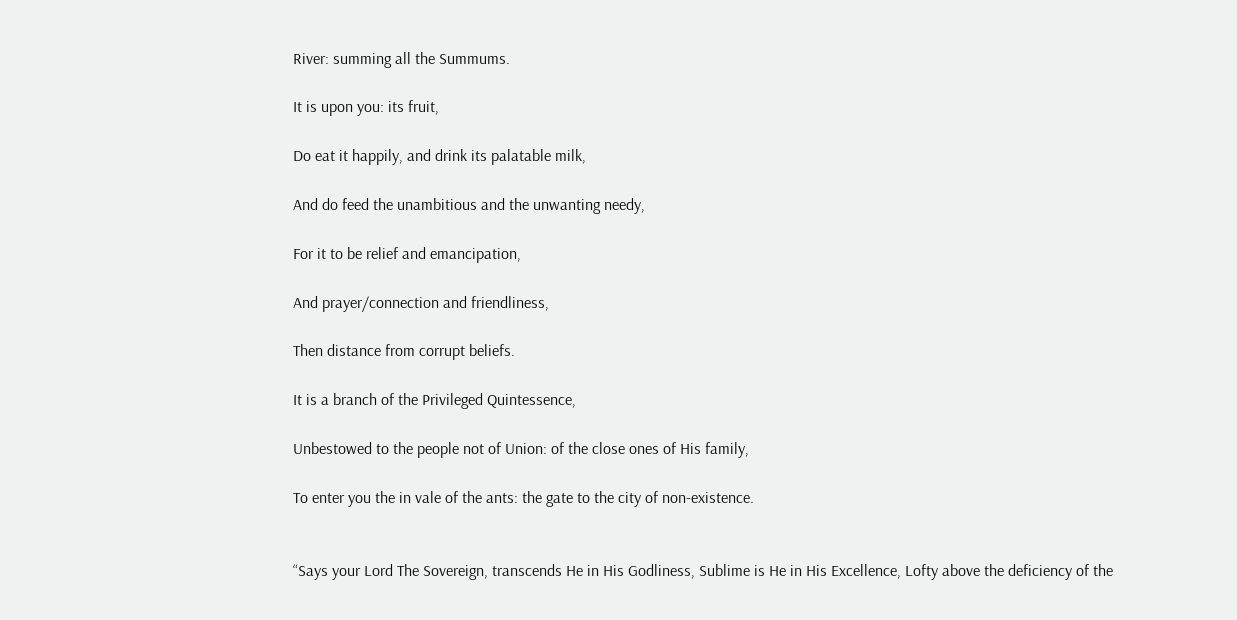River: summing all the Summums.

It is upon you: its fruit,

Do eat it happily, and drink its palatable milk,

And do feed the unambitious and the unwanting needy,

For it to be relief and emancipation,

And prayer/connection and friendliness,

Then distance from corrupt beliefs.

It is a branch of the Privileged Quintessence,

Unbestowed to the people not of Union: of the close ones of His family,

To enter you the in vale of the ants: the gate to the city of non-existence.


“Says your Lord The Sovereign, transcends He in His Godliness, Sublime is He in His Excellence, Lofty above the deficiency of the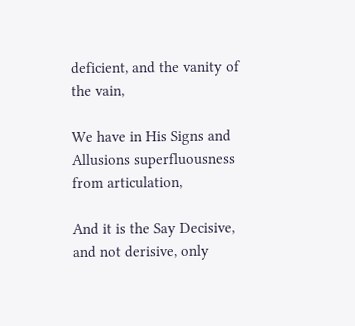deficient, and the vanity of the vain,

We have in His Signs and Allusions superfluousness from articulation,

And it is the Say Decisive, and not derisive, only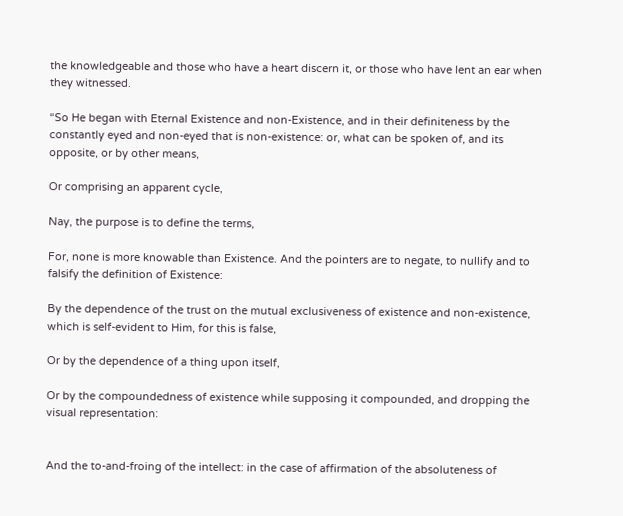the knowledgeable and those who have a heart discern it, or those who have lent an ear when they witnessed.

“So He began with Eternal Existence and non-Existence, and in their definiteness by the constantly eyed and non-eyed that is non-existence: or, what can be spoken of, and its opposite, or by other means,

Or comprising an apparent cycle,

Nay, the purpose is to define the terms,

For, none is more knowable than Existence. And the pointers are to negate, to nullify and to falsify the definition of Existence:

By the dependence of the trust on the mutual exclusiveness of existence and non-existence, which is self-evident to Him, for this is false,

Or by the dependence of a thing upon itself,

Or by the compoundedness of existence while supposing it compounded, and dropping the visual representation:


And the to-and-froing of the intellect: in the case of affirmation of the absoluteness of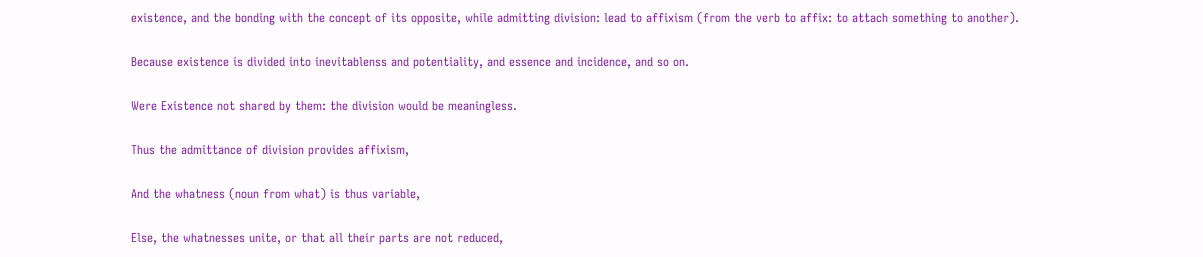existence, and the bonding with the concept of its opposite, while admitting division: lead to affixism (from the verb to affix: to attach something to another).

Because existence is divided into inevitablenss and potentiality, and essence and incidence, and so on.

Were Existence not shared by them: the division would be meaningless.

Thus the admittance of division provides affixism,

And the whatness (noun from what) is thus variable,

Else, the whatnesses unite, or that all their parts are not reduced,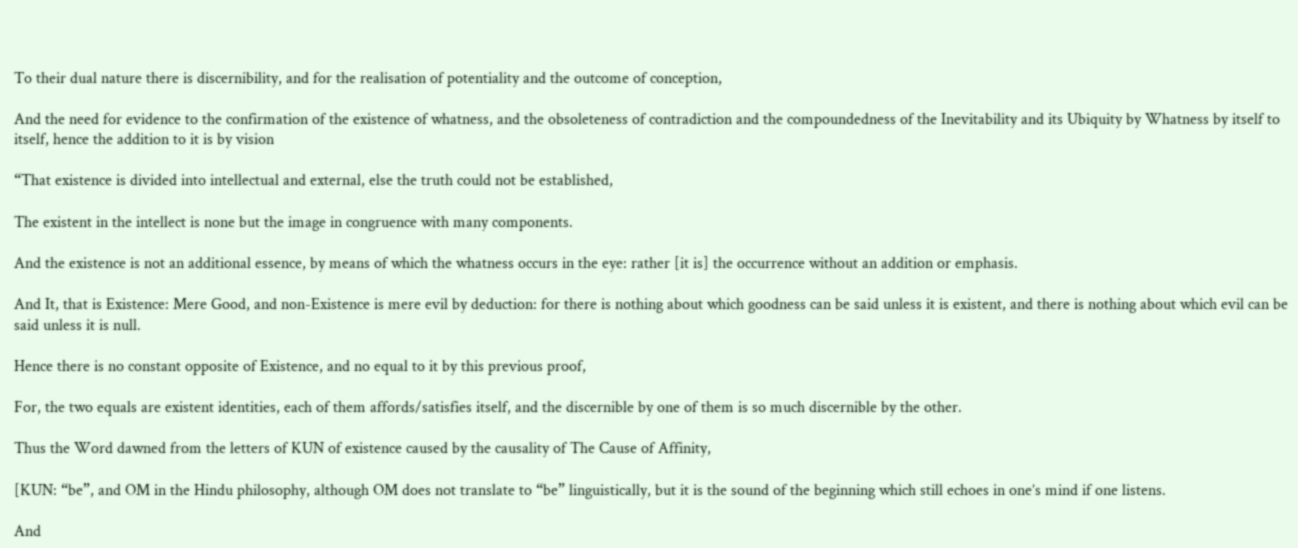To their dual nature there is discernibility, and for the realisation of potentiality and the outcome of conception,

And the need for evidence to the confirmation of the existence of whatness, and the obsoleteness of contradiction and the compoundedness of the Inevitability and its Ubiquity by Whatness by itself to itself, hence the addition to it is by vision

“That existence is divided into intellectual and external, else the truth could not be established,

The existent in the intellect is none but the image in congruence with many components.

And the existence is not an additional essence, by means of which the whatness occurs in the eye: rather [it is] the occurrence without an addition or emphasis.

And It, that is Existence: Mere Good, and non-Existence is mere evil by deduction: for there is nothing about which goodness can be said unless it is existent, and there is nothing about which evil can be said unless it is null.

Hence there is no constant opposite of Existence, and no equal to it by this previous proof,

For, the two equals are existent identities, each of them affords/satisfies itself, and the discernible by one of them is so much discernible by the other.

Thus the Word dawned from the letters of KUN of existence caused by the causality of The Cause of Affinity,

[KUN: “be”, and OM in the Hindu philosophy, although OM does not translate to “be” linguistically, but it is the sound of the beginning which still echoes in one’s mind if one listens.

And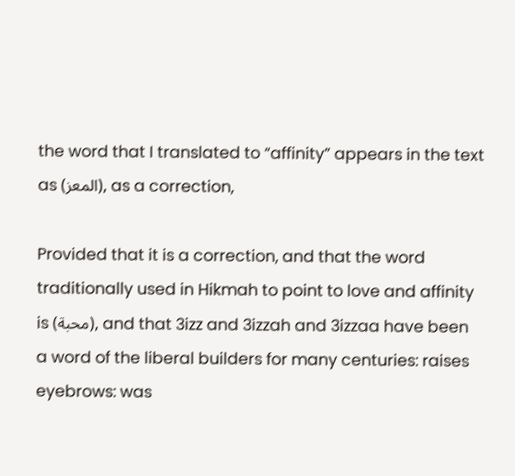the word that I translated to “affinity” appears in the text as (المعز), as a correction,

Provided that it is a correction, and that the word traditionally used in Hikmah to point to love and affinity is (محبة), and that 3izz and 3izzah and 3izzaa have been a word of the liberal builders for many centuries: raises eyebrows: was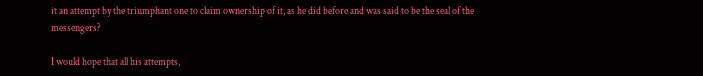it an attempt by the triumphant one to claim ownership of it, as he did before and was said to be the seal of the messengers?

I would hope that all his attempts,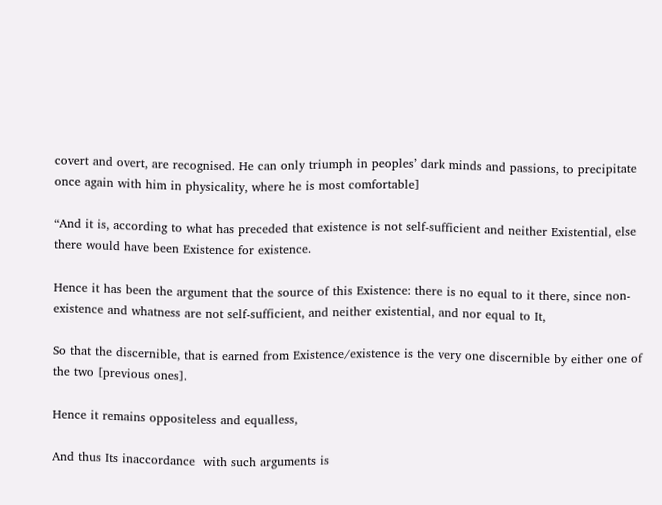covert and overt, are recognised. He can only triumph in peoples’ dark minds and passions, to precipitate once again with him in physicality, where he is most comfortable]

“And it is, according to what has preceded that existence is not self-sufficient and neither Existential, else there would have been Existence for existence.

Hence it has been the argument that the source of this Existence: there is no equal to it there, since non-existence and whatness are not self-sufficient, and neither existential, and nor equal to It,

So that the discernible, that is earned from Existence/existence is the very one discernible by either one of the two [previous ones].

Hence it remains oppositeless and equalless,

And thus Its inaccordance  with such arguments is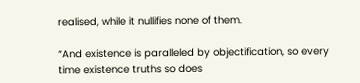realised, while it nullifies none of them.

“And existence is paralleled by objectification, so every time existence truths so does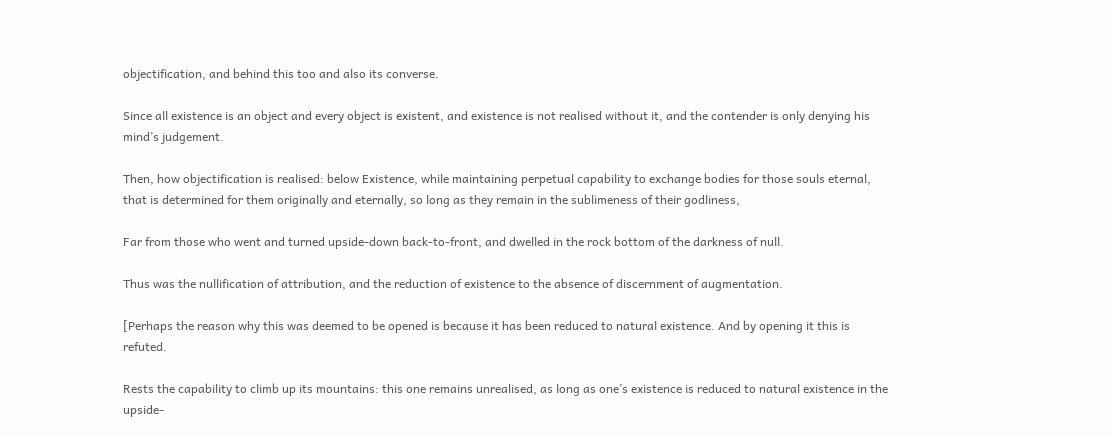objectification, and behind this too and also its converse.

Since all existence is an object and every object is existent, and existence is not realised without it, and the contender is only denying his mind’s judgement.

Then, how objectification is realised: below Existence, while maintaining perpetual capability to exchange bodies for those souls eternal, that is determined for them originally and eternally, so long as they remain in the sublimeness of their godliness,

Far from those who went and turned upside-down back-to-front, and dwelled in the rock bottom of the darkness of null.

Thus was the nullification of attribution, and the reduction of existence to the absence of discernment of augmentation.

[Perhaps the reason why this was deemed to be opened is because it has been reduced to natural existence. And by opening it this is refuted.

Rests the capability to climb up its mountains: this one remains unrealised, as long as one’s existence is reduced to natural existence in the upside-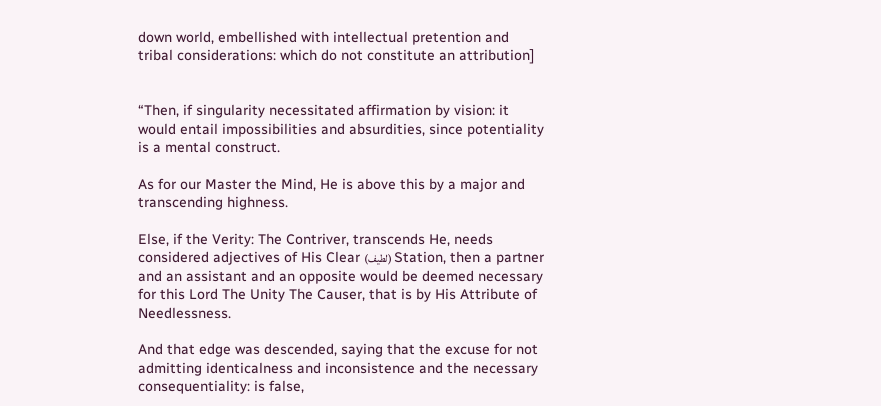down world, embellished with intellectual pretention and tribal considerations: which do not constitute an attribution]


“Then, if singularity necessitated affirmation by vision: it would entail impossibilities and absurdities, since potentiality is a mental construct.

As for our Master the Mind, He is above this by a major and transcending highness.

Else, if the Verity: The Contriver, transcends He, needs considered adjectives of His Clear (لطيف) Station, then a partner and an assistant and an opposite would be deemed necessary for this Lord The Unity The Causer, that is by His Attribute of Needlessness.

And that edge was descended, saying that the excuse for not admitting identicalness and inconsistence and the necessary consequentiality: is false,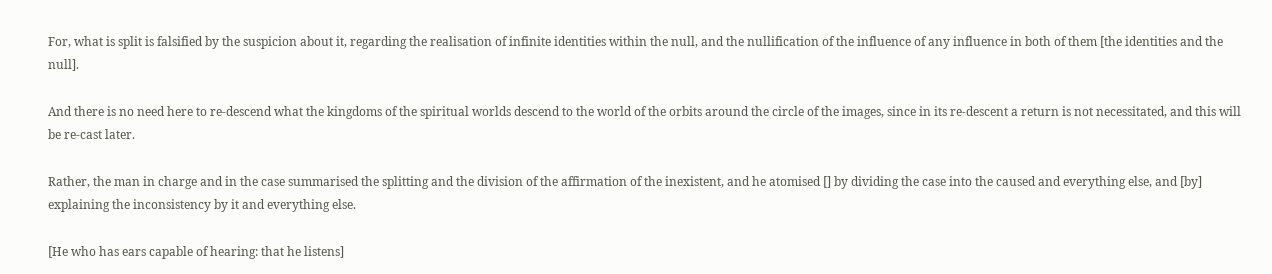For, what is split is falsified by the suspicion about it, regarding the realisation of infinite identities within the null, and the nullification of the influence of any influence in both of them [the identities and the null].

And there is no need here to re-descend what the kingdoms of the spiritual worlds descend to the world of the orbits around the circle of the images, since in its re-descent a return is not necessitated, and this will be re-cast later.

Rather, the man in charge and in the case summarised the splitting and the division of the affirmation of the inexistent, and he atomised [] by dividing the case into the caused and everything else, and [by] explaining the inconsistency by it and everything else.

[He who has ears capable of hearing: that he listens]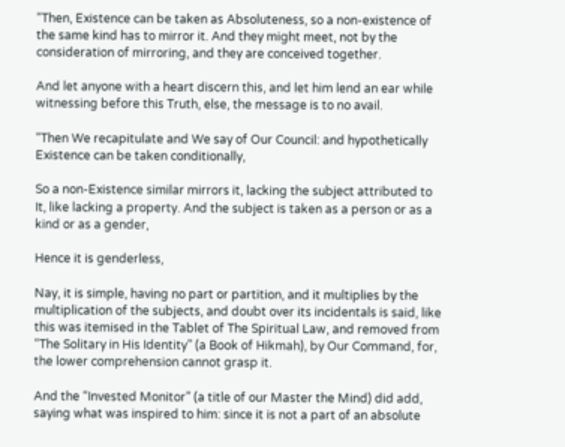“Then, Existence can be taken as Absoluteness, so a non-existence of the same kind has to mirror it. And they might meet, not by the consideration of mirroring, and they are conceived together.

And let anyone with a heart discern this, and let him lend an ear while witnessing before this Truth, else, the message is to no avail.

“Then We recapitulate and We say of Our Council: and hypothetically Existence can be taken conditionally,

So a non-Existence similar mirrors it, lacking the subject attributed to It, like lacking a property. And the subject is taken as a person or as a kind or as a gender,

Hence it is genderless,

Nay, it is simple, having no part or partition, and it multiplies by the multiplication of the subjects, and doubt over its incidentals is said, like this was itemised in the Tablet of The Spiritual Law, and removed from “The Solitary in His Identity” (a Book of Hikmah), by Our Command, for, the lower comprehension cannot grasp it.

And the “Invested Monitor” (a title of our Master the Mind) did add, saying what was inspired to him: since it is not a part of an absolute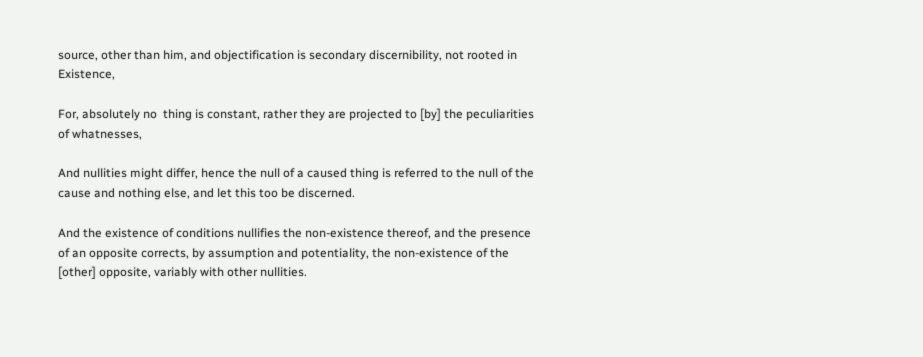source, other than him, and objectification is secondary discernibility, not rooted in Existence,

For, absolutely no  thing is constant, rather they are projected to [by] the peculiarities of whatnesses,

And nullities might differ, hence the null of a caused thing is referred to the null of the cause and nothing else, and let this too be discerned.

And the existence of conditions nullifies the non-existence thereof, and the presence of an opposite corrects, by assumption and potentiality, the non-existence of the [other] opposite, variably with other nullities.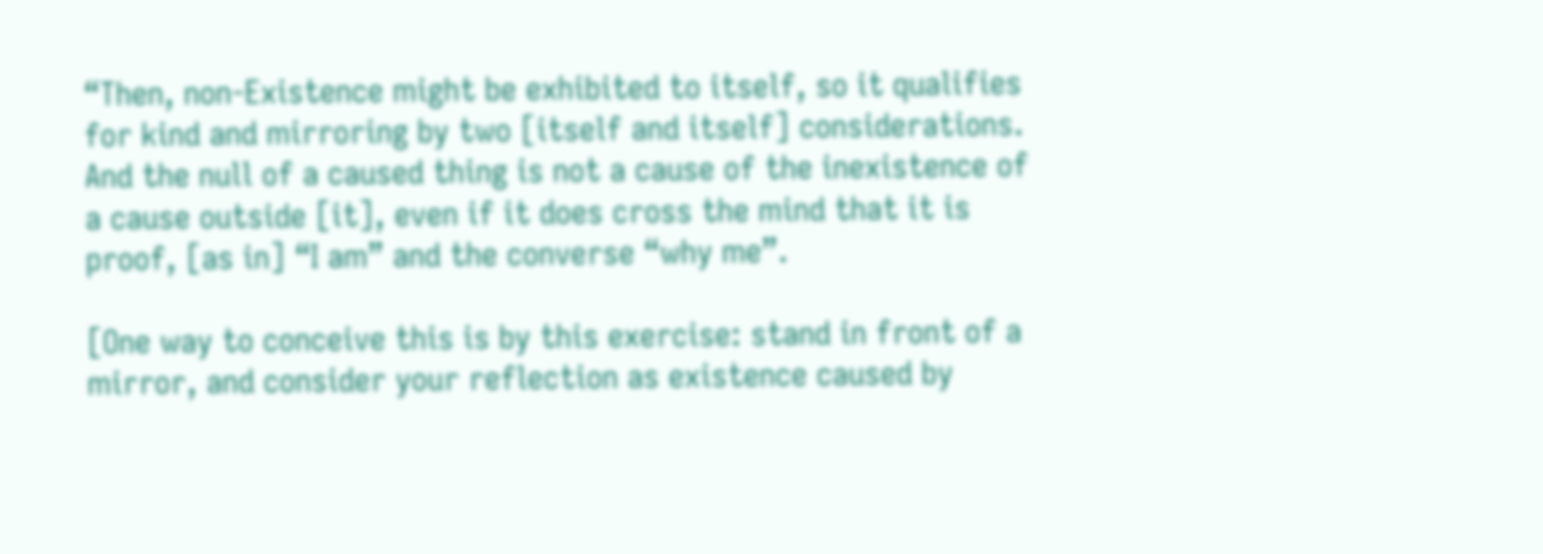“Then, non-Existence might be exhibited to itself, so it qualifies for kind and mirroring by two [itself and itself] considerations. And the null of a caused thing is not a cause of the inexistence of a cause outside [it], even if it does cross the mind that it is proof, [as in] “I am” and the converse “why me”.

[One way to conceive this is by this exercise: stand in front of a mirror, and consider your reflection as existence caused by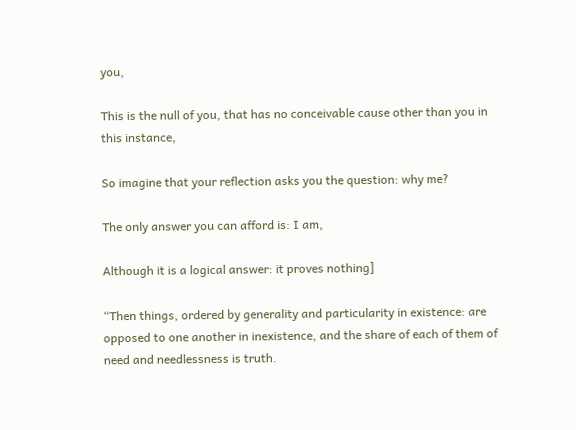you,

This is the null of you, that has no conceivable cause other than you in this instance,

So imagine that your reflection asks you the question: why me?

The only answer you can afford is: I am,

Although it is a logical answer: it proves nothing]

“Then things, ordered by generality and particularity in existence: are opposed to one another in inexistence, and the share of each of them of need and needlessness is truth.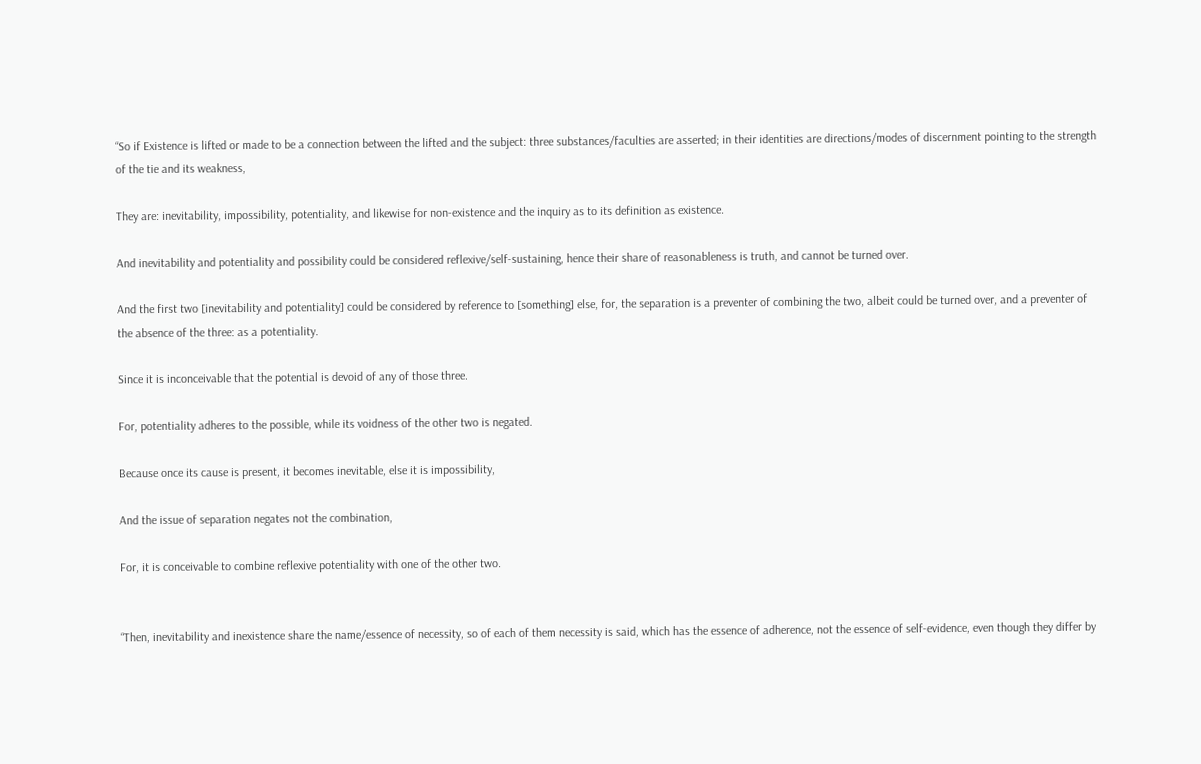“So if Existence is lifted or made to be a connection between the lifted and the subject: three substances/faculties are asserted; in their identities are directions/modes of discernment pointing to the strength of the tie and its weakness,

They are: inevitability, impossibility, potentiality, and likewise for non-existence and the inquiry as to its definition as existence.

And inevitability and potentiality and possibility could be considered reflexive/self-sustaining, hence their share of reasonableness is truth, and cannot be turned over.

And the first two [inevitability and potentiality] could be considered by reference to [something] else, for, the separation is a preventer of combining the two, albeit could be turned over, and a preventer of the absence of the three: as a potentiality.

Since it is inconceivable that the potential is devoid of any of those three.

For, potentiality adheres to the possible, while its voidness of the other two is negated.

Because once its cause is present, it becomes inevitable, else it is impossibility,

And the issue of separation negates not the combination,

For, it is conceivable to combine reflexive potentiality with one of the other two.


“Then, inevitability and inexistence share the name/essence of necessity, so of each of them necessity is said, which has the essence of adherence, not the essence of self-evidence, even though they differ by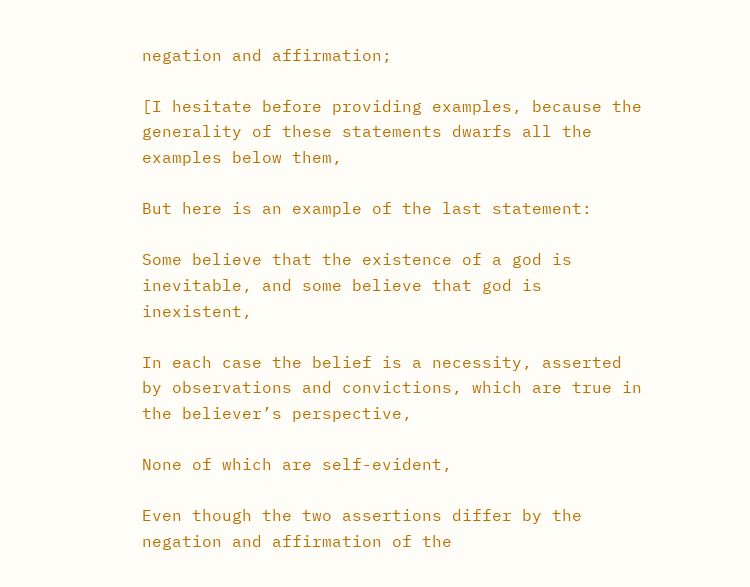negation and affirmation;

[I hesitate before providing examples, because the generality of these statements dwarfs all the examples below them,

But here is an example of the last statement:

Some believe that the existence of a god is inevitable, and some believe that god is inexistent,

In each case the belief is a necessity, asserted by observations and convictions, which are true in the believer’s perspective,

None of which are self-evident,

Even though the two assertions differ by the negation and affirmation of the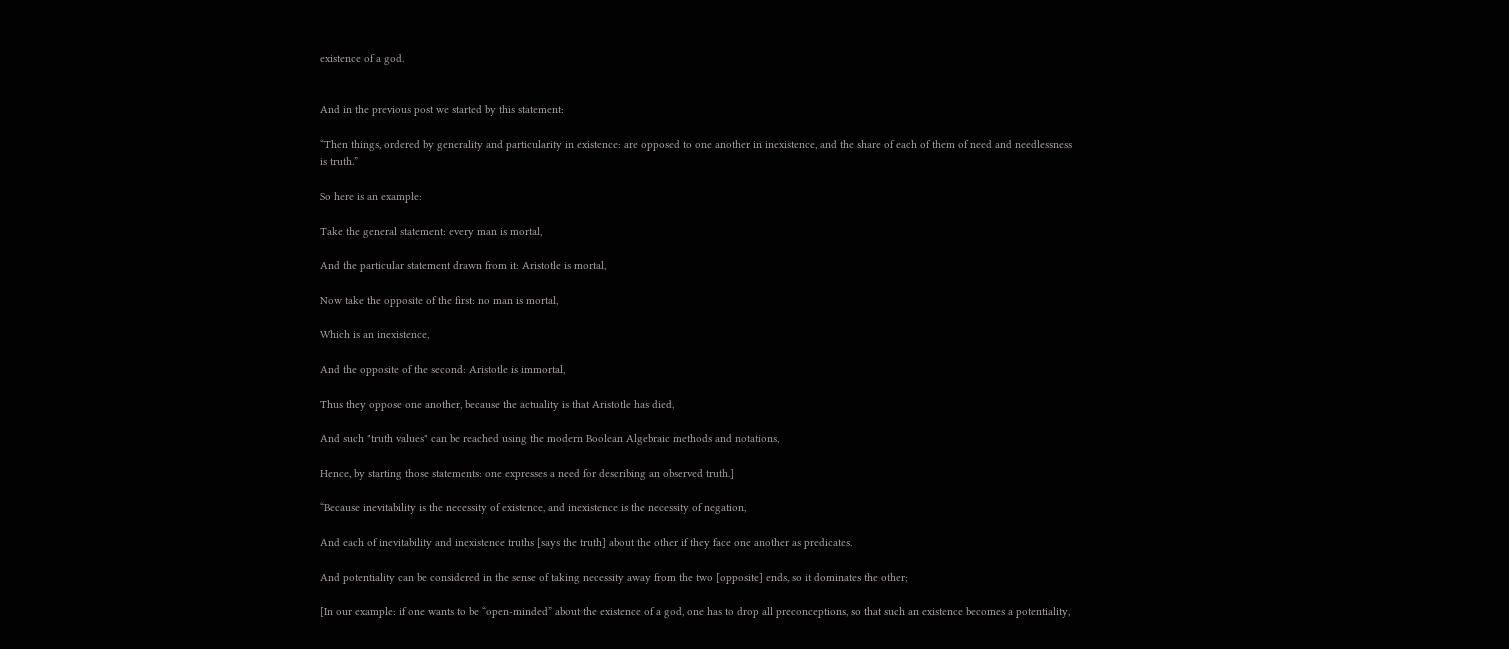existence of a god.


And in the previous post we started by this statement:

“Then things, ordered by generality and particularity in existence: are opposed to one another in inexistence, and the share of each of them of need and needlessness is truth.”

So here is an example:

Take the general statement: every man is mortal,

And the particular statement drawn from it: Aristotle is mortal,

Now take the opposite of the first: no man is mortal,

Which is an inexistence,

And the opposite of the second: Aristotle is immortal,

Thus they oppose one another, because the actuality is that Aristotle has died,

And such "truth values" can be reached using the modern Boolean Algebraic methods and notations,

Hence, by starting those statements: one expresses a need for describing an observed truth.]

“Because inevitability is the necessity of existence, and inexistence is the necessity of negation,

And each of inevitability and inexistence truths [says the truth] about the other if they face one another as predicates.

And potentiality can be considered in the sense of taking necessity away from the two [opposite] ends, so it dominates the other;

[In our example: if one wants to be “open-minded” about the existence of a god, one has to drop all preconceptions, so that such an existence becomes a potentiality,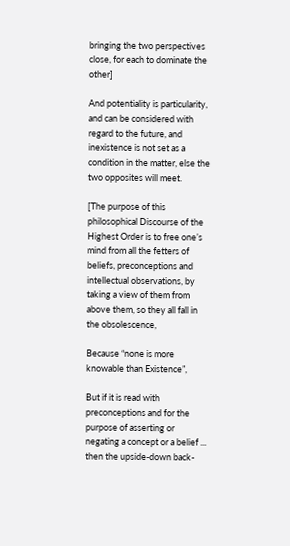bringing the two perspectives close, for each to dominate the other]

And potentiality is particularity, and can be considered with regard to the future, and inexistence is not set as a condition in the matter, else the two opposites will meet.

[The purpose of this philosophical Discourse of the Highest Order is to free one’s mind from all the fetters of beliefs, preconceptions and intellectual observations, by taking a view of them from above them, so they all fall in the obsolescence,

Because “none is more knowable than Existence”,

But if it is read with preconceptions and for the purpose of asserting or negating a concept or a belief ... then the upside-down back-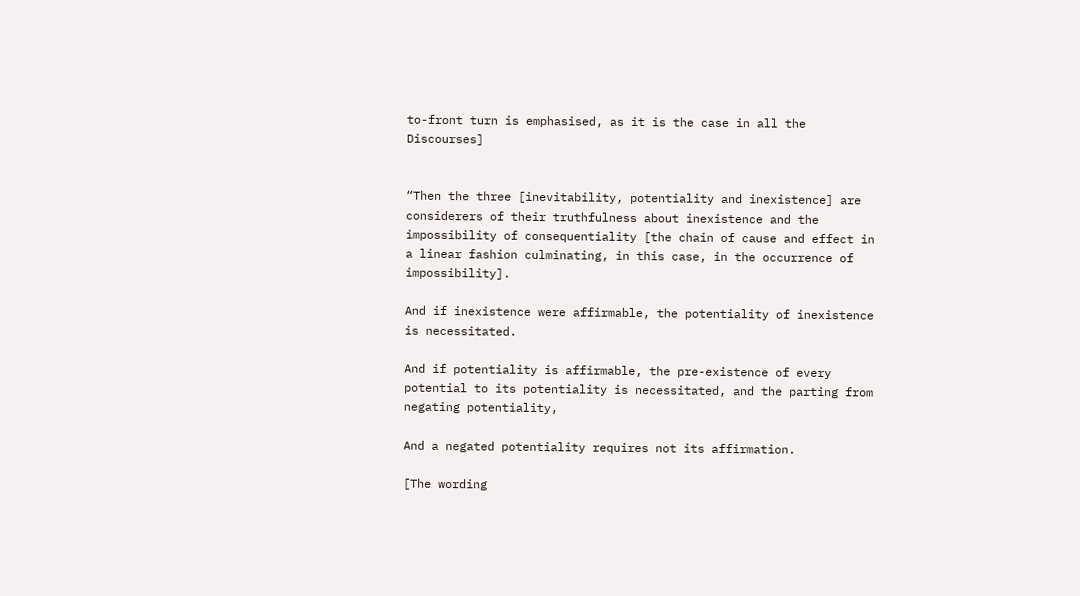to-front turn is emphasised, as it is the case in all the Discourses]


“Then the three [inevitability, potentiality and inexistence] are considerers of their truthfulness about inexistence and the impossibility of consequentiality [the chain of cause and effect in a linear fashion culminating, in this case, in the occurrence of impossibility].

And if inexistence were affirmable, the potentiality of inexistence is necessitated.

And if potentiality is affirmable, the pre-existence of every potential to its potentiality is necessitated, and the parting from negating potentiality,

And a negated potentiality requires not its affirmation.

[The wording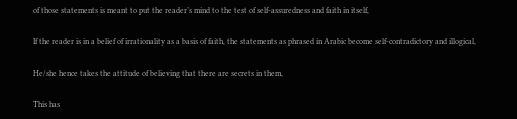of those statements is meant to put the reader’s mind to the test of self-assuredness and faith in itself,

If the reader is in a belief of irrationality as a basis of faith, the statements as phrased in Arabic become self-contradictory and illogical,

He/she hence takes the attitude of believing that there are secrets in them,

This has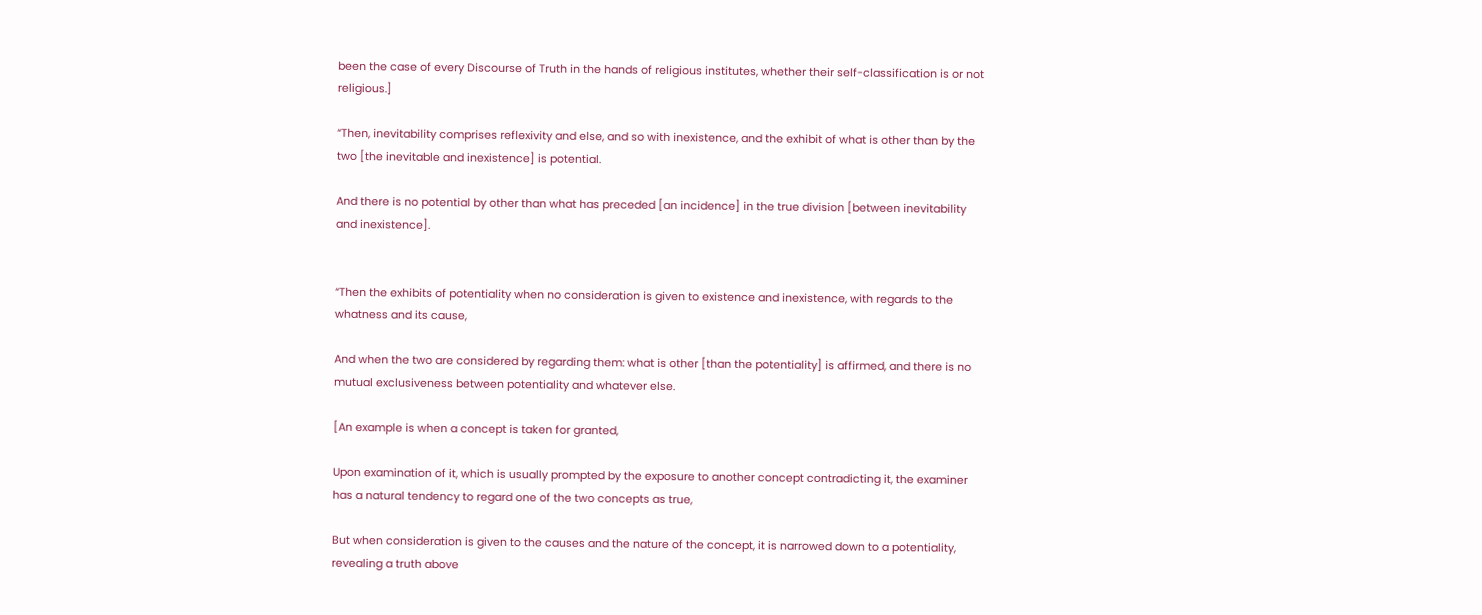been the case of every Discourse of Truth in the hands of religious institutes, whether their self-classification is or not religious.]

“Then, inevitability comprises reflexivity and else, and so with inexistence, and the exhibit of what is other than by the two [the inevitable and inexistence] is potential.

And there is no potential by other than what has preceded [an incidence] in the true division [between inevitability and inexistence].


“Then the exhibits of potentiality when no consideration is given to existence and inexistence, with regards to the whatness and its cause,

And when the two are considered by regarding them: what is other [than the potentiality] is affirmed, and there is no mutual exclusiveness between potentiality and whatever else.

[An example is when a concept is taken for granted,

Upon examination of it, which is usually prompted by the exposure to another concept contradicting it, the examiner has a natural tendency to regard one of the two concepts as true,

But when consideration is given to the causes and the nature of the concept, it is narrowed down to a potentiality, revealing a truth above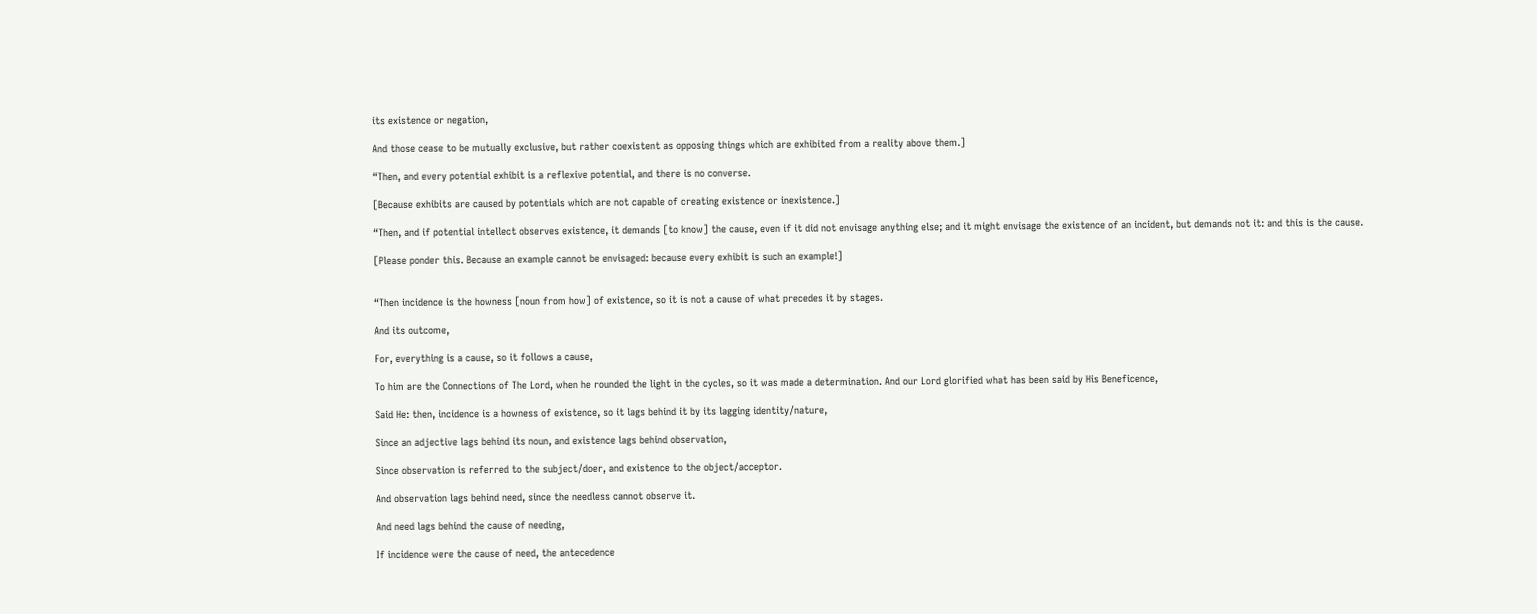its existence or negation,

And those cease to be mutually exclusive, but rather coexistent as opposing things which are exhibited from a reality above them.]

“Then, and every potential exhibit is a reflexive potential, and there is no converse.

[Because exhibits are caused by potentials which are not capable of creating existence or inexistence.]

“Then, and if potential intellect observes existence, it demands [to know] the cause, even if it did not envisage anything else; and it might envisage the existence of an incident, but demands not it: and this is the cause.

[Please ponder this. Because an example cannot be envisaged: because every exhibit is such an example!]


“Then incidence is the howness [noun from how] of existence, so it is not a cause of what precedes it by stages.

And its outcome,

For, everything is a cause, so it follows a cause,

To him are the Connections of The Lord, when he rounded the light in the cycles, so it was made a determination. And our Lord glorified what has been said by His Beneficence,

Said He: then, incidence is a howness of existence, so it lags behind it by its lagging identity/nature,

Since an adjective lags behind its noun, and existence lags behind observation,

Since observation is referred to the subject/doer, and existence to the object/acceptor.

And observation lags behind need, since the needless cannot observe it.

And need lags behind the cause of needing,

If incidence were the cause of need, the antecedence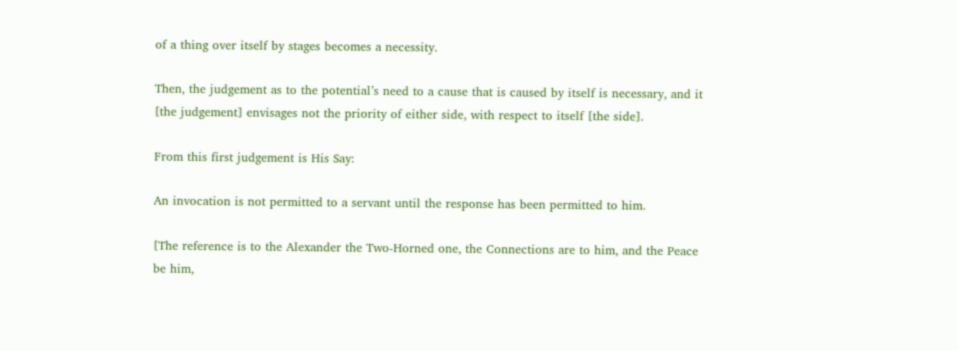of a thing over itself by stages becomes a necessity.

Then, the judgement as to the potential’s need to a cause that is caused by itself is necessary, and it [the judgement] envisages not the priority of either side, with respect to itself [the side].

From this first judgement is His Say:

An invocation is not permitted to a servant until the response has been permitted to him.

[The reference is to the Alexander the Two-Horned one, the Connections are to him, and the Peace be him,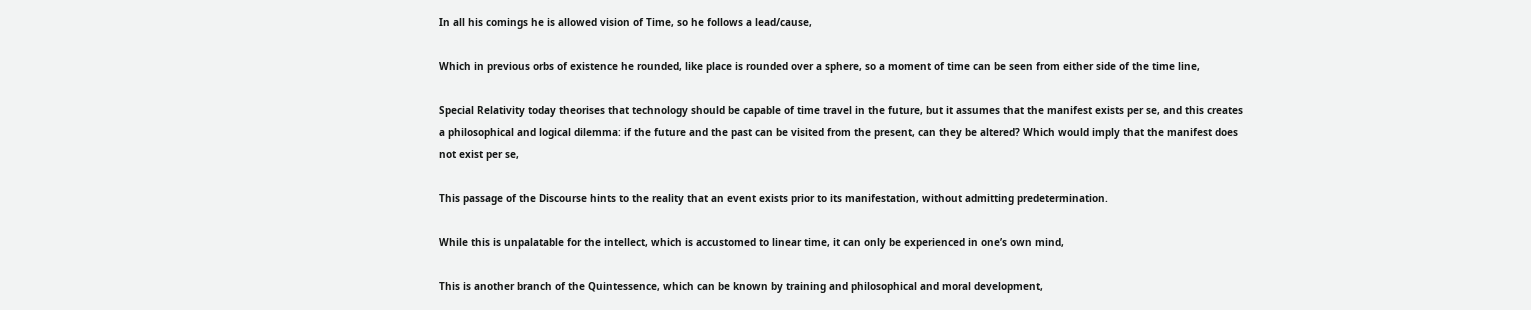In all his comings he is allowed vision of Time, so he follows a lead/cause,

Which in previous orbs of existence he rounded, like place is rounded over a sphere, so a moment of time can be seen from either side of the time line,

Special Relativity today theorises that technology should be capable of time travel in the future, but it assumes that the manifest exists per se, and this creates a philosophical and logical dilemma: if the future and the past can be visited from the present, can they be altered? Which would imply that the manifest does not exist per se,

This passage of the Discourse hints to the reality that an event exists prior to its manifestation, without admitting predetermination.

While this is unpalatable for the intellect, which is accustomed to linear time, it can only be experienced in one’s own mind,

This is another branch of the Quintessence, which can be known by training and philosophical and moral development,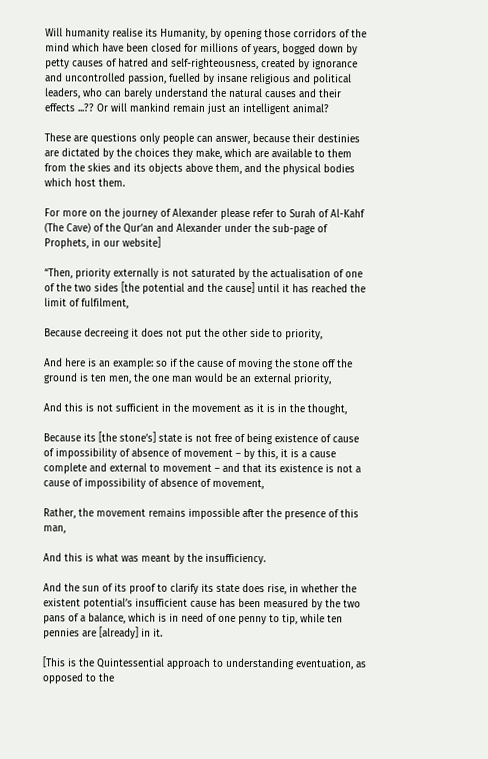Will humanity realise its Humanity, by opening those corridors of the mind which have been closed for millions of years, bogged down by petty causes of hatred and self-righteousness, created by ignorance and uncontrolled passion, fuelled by insane religious and political leaders, who can barely understand the natural causes and their effects ...?? Or will mankind remain just an intelligent animal?

These are questions only people can answer, because their destinies are dictated by the choices they make, which are available to them from the skies and its objects above them, and the physical bodies which host them.

For more on the journey of Alexander please refer to Surah of Al-Kahf (The Cave) of the Qur’an and Alexander under the sub-page of Prophets, in our website]

“Then, priority externally is not saturated by the actualisation of one of the two sides [the potential and the cause] until it has reached the limit of fulfilment,

Because decreeing it does not put the other side to priority,

And here is an example: so if the cause of moving the stone off the ground is ten men, the one man would be an external priority,

And this is not sufficient in the movement as it is in the thought,

Because its [the stone’s] state is not free of being existence of cause of impossibility of absence of movement – by this, it is a cause complete and external to movement – and that its existence is not a cause of impossibility of absence of movement,

Rather, the movement remains impossible after the presence of this man,

And this is what was meant by the insufficiency.

And the sun of its proof to clarify its state does rise, in whether the existent potential’s insufficient cause has been measured by the two pans of a balance, which is in need of one penny to tip, while ten pennies are [already] in it.

[This is the Quintessential approach to understanding eventuation, as opposed to the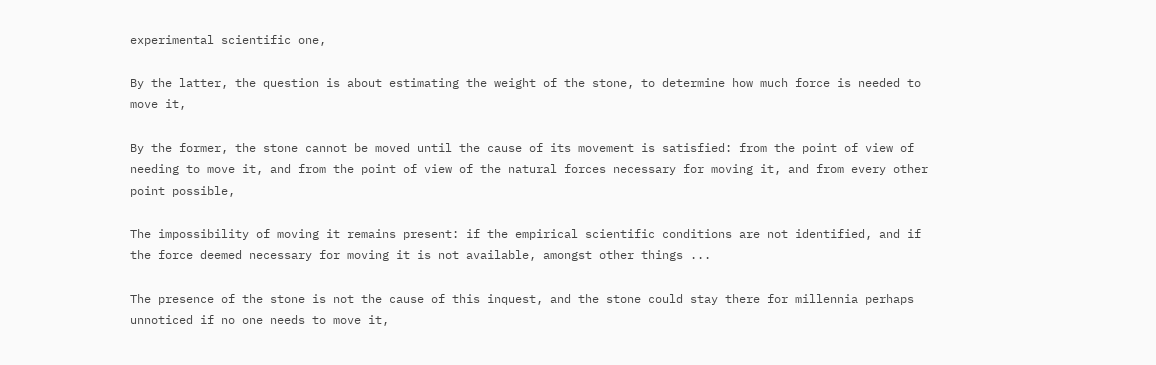experimental scientific one,

By the latter, the question is about estimating the weight of the stone, to determine how much force is needed to move it,

By the former, the stone cannot be moved until the cause of its movement is satisfied: from the point of view of needing to move it, and from the point of view of the natural forces necessary for moving it, and from every other point possible,

The impossibility of moving it remains present: if the empirical scientific conditions are not identified, and if the force deemed necessary for moving it is not available, amongst other things ...

The presence of the stone is not the cause of this inquest, and the stone could stay there for millennia perhaps unnoticed if no one needs to move it,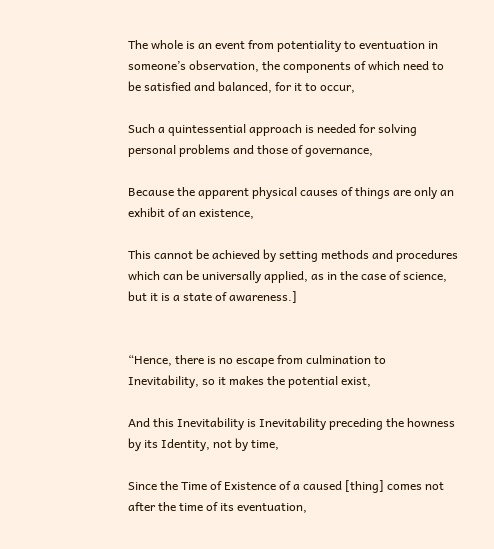The whole is an event from potentiality to eventuation in someone’s observation, the components of which need to be satisfied and balanced, for it to occur,

Such a quintessential approach is needed for solving personal problems and those of governance,

Because the apparent physical causes of things are only an exhibit of an existence,

This cannot be achieved by setting methods and procedures which can be universally applied, as in the case of science, but it is a state of awareness.]


“Hence, there is no escape from culmination to Inevitability, so it makes the potential exist,

And this Inevitability is Inevitability preceding the howness by its Identity, not by time,

Since the Time of Existence of a caused [thing] comes not after the time of its eventuation,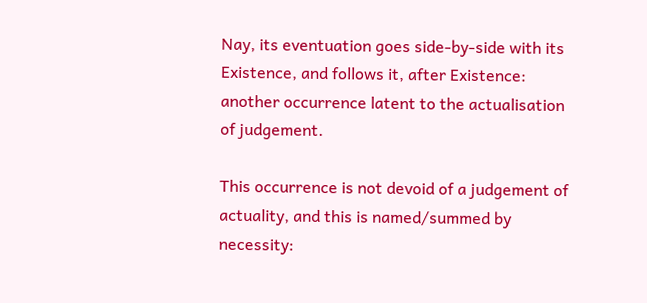Nay, its eventuation goes side-by-side with its Existence, and follows it, after Existence: another occurrence latent to the actualisation of judgement.

This occurrence is not devoid of a judgement of actuality, and this is named/summed by necessity: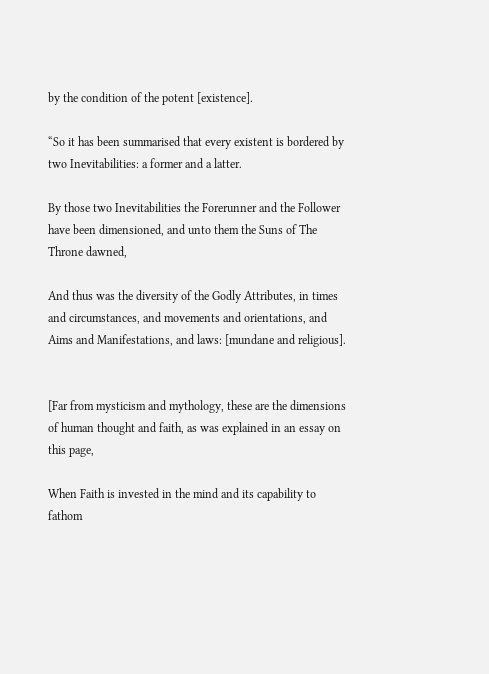by the condition of the potent [existence].

“So it has been summarised that every existent is bordered by two Inevitabilities: a former and a latter.

By those two Inevitabilities the Forerunner and the Follower have been dimensioned, and unto them the Suns of The Throne dawned,

And thus was the diversity of the Godly Attributes, in times and circumstances, and movements and orientations, and Aims and Manifestations, and laws: [mundane and religious].


[Far from mysticism and mythology, these are the dimensions of human thought and faith, as was explained in an essay on this page,

When Faith is invested in the mind and its capability to fathom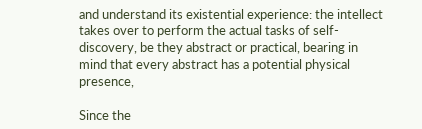and understand its existential experience: the intellect takes over to perform the actual tasks of self-discovery, be they abstract or practical, bearing in mind that every abstract has a potential physical presence,

Since the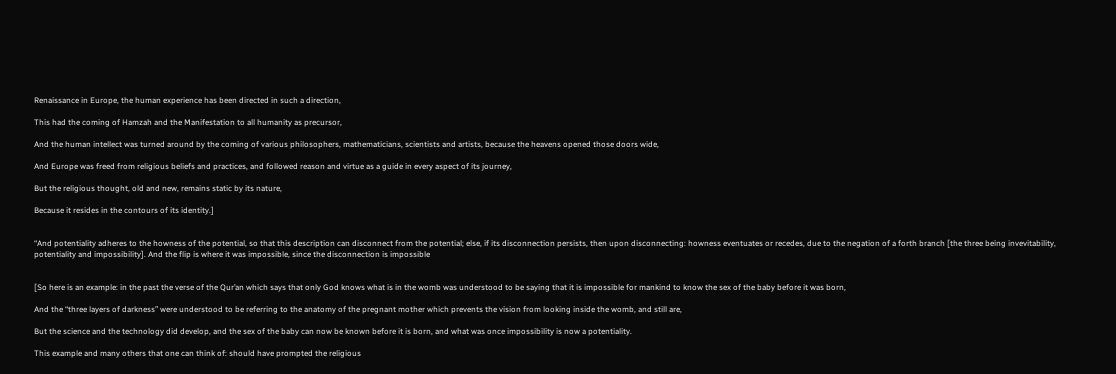Renaissance in Europe, the human experience has been directed in such a direction,

This had the coming of Hamzah and the Manifestation to all humanity as precursor,

And the human intellect was turned around by the coming of various philosophers, mathematicians, scientists and artists, because the heavens opened those doors wide,

And Europe was freed from religious beliefs and practices, and followed reason and virtue as a guide in every aspect of its journey,

But the religious thought, old and new, remains static by its nature,

Because it resides in the contours of its identity.]


“And potentiality adheres to the howness of the potential, so that this description can disconnect from the potential; else, if its disconnection persists, then upon disconnecting: howness eventuates or recedes, due to the negation of a forth branch [the three being invevitability, potentiality and impossibility]. And the flip is where it was impossible, since the disconnection is impossible


[So here is an example: in the past the verse of the Qur’an which says that only God knows what is in the womb was understood to be saying that it is impossible for mankind to know the sex of the baby before it was born,

And the “three layers of darkness” were understood to be referring to the anatomy of the pregnant mother which prevents the vision from looking inside the womb, and still are,

But the science and the technology did develop, and the sex of the baby can now be known before it is born, and what was once impossibility is now a potentiality.

This example and many others that one can think of: should have prompted the religious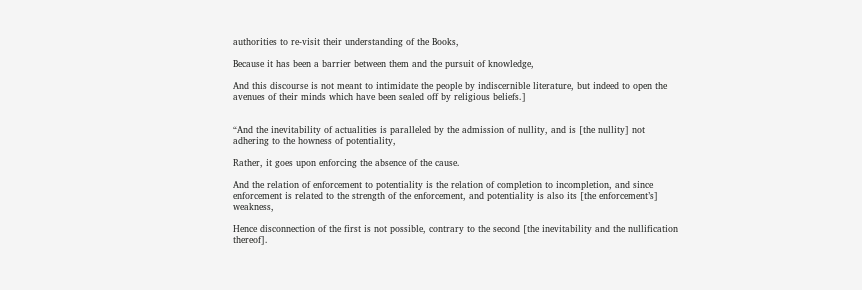authorities to re-visit their understanding of the Books,

Because it has been a barrier between them and the pursuit of knowledge,

And this discourse is not meant to intimidate the people by indiscernible literature, but indeed to open the avenues of their minds which have been sealed off by religious beliefs.]


“And the inevitability of actualities is paralleled by the admission of nullity, and is [the nullity] not adhering to the howness of potentiality,

Rather, it goes upon enforcing the absence of the cause.

And the relation of enforcement to potentiality is the relation of completion to incompletion, and since enforcement is related to the strength of the enforcement, and potentiality is also its [the enforcement’s] weakness,

Hence disconnection of the first is not possible, contrary to the second [the inevitability and the nullification thereof].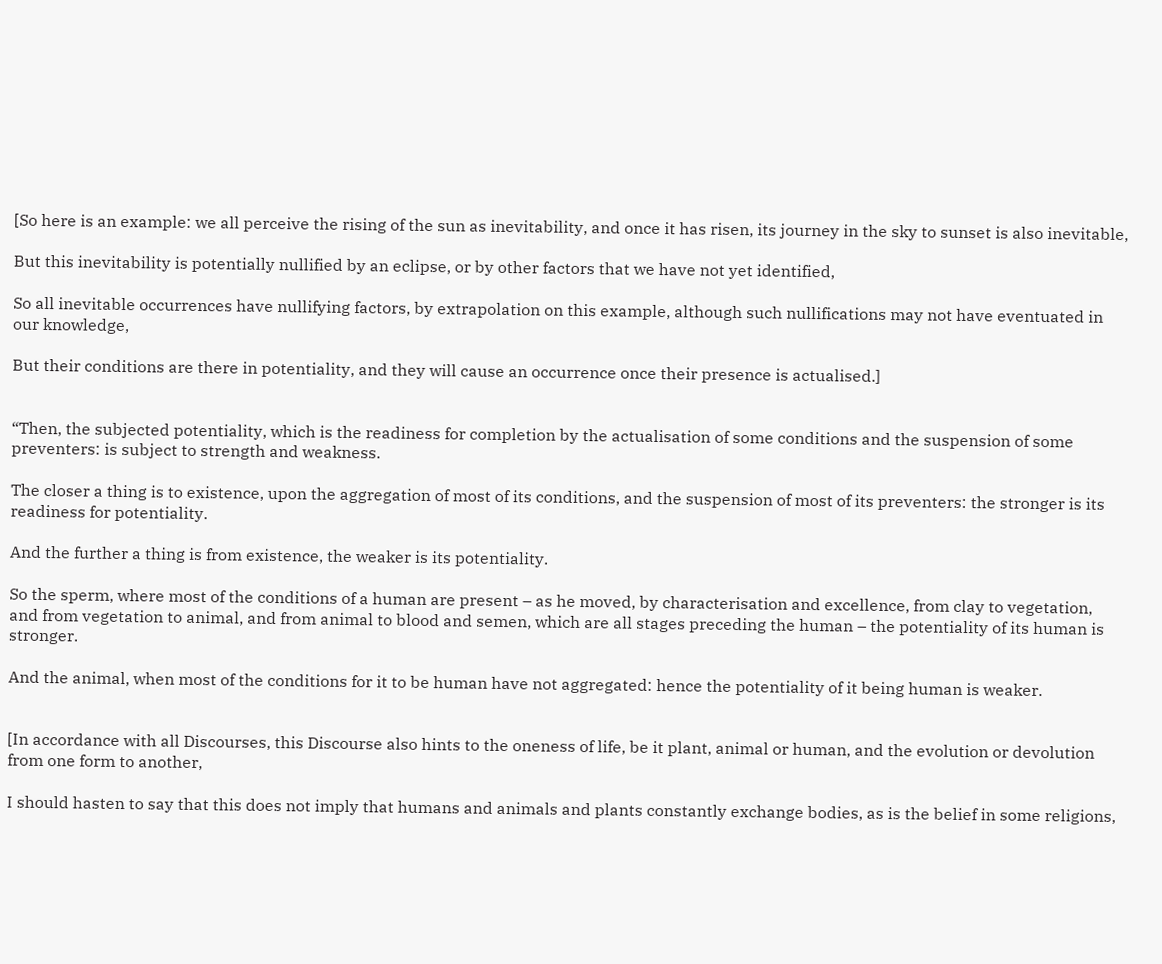[So here is an example: we all perceive the rising of the sun as inevitability, and once it has risen, its journey in the sky to sunset is also inevitable,

But this inevitability is potentially nullified by an eclipse, or by other factors that we have not yet identified,

So all inevitable occurrences have nullifying factors, by extrapolation on this example, although such nullifications may not have eventuated in our knowledge,

But their conditions are there in potentiality, and they will cause an occurrence once their presence is actualised.]


“Then, the subjected potentiality, which is the readiness for completion by the actualisation of some conditions and the suspension of some preventers: is subject to strength and weakness.

The closer a thing is to existence, upon the aggregation of most of its conditions, and the suspension of most of its preventers: the stronger is its readiness for potentiality.

And the further a thing is from existence, the weaker is its potentiality.

So the sperm, where most of the conditions of a human are present – as he moved, by characterisation and excellence, from clay to vegetation, and from vegetation to animal, and from animal to blood and semen, which are all stages preceding the human – the potentiality of its human is stronger.

And the animal, when most of the conditions for it to be human have not aggregated: hence the potentiality of it being human is weaker.


[In accordance with all Discourses, this Discourse also hints to the oneness of life, be it plant, animal or human, and the evolution or devolution from one form to another,

I should hasten to say that this does not imply that humans and animals and plants constantly exchange bodies, as is the belief in some religions,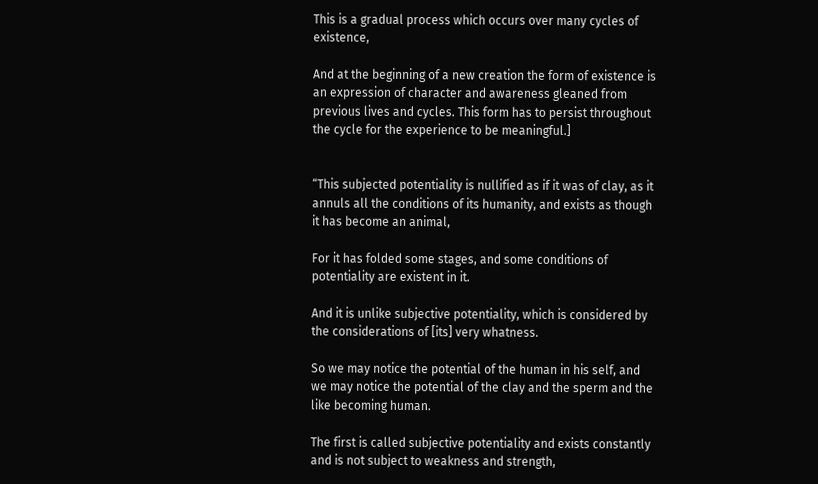This is a gradual process which occurs over many cycles of existence,

And at the beginning of a new creation the form of existence is an expression of character and awareness gleaned from previous lives and cycles. This form has to persist throughout the cycle for the experience to be meaningful.]


“This subjected potentiality is nullified as if it was of clay, as it annuls all the conditions of its humanity, and exists as though it has become an animal,

For it has folded some stages, and some conditions of potentiality are existent in it.

And it is unlike subjective potentiality, which is considered by the considerations of [its] very whatness.

So we may notice the potential of the human in his self, and we may notice the potential of the clay and the sperm and the like becoming human.

The first is called subjective potentiality and exists constantly and is not subject to weakness and strength,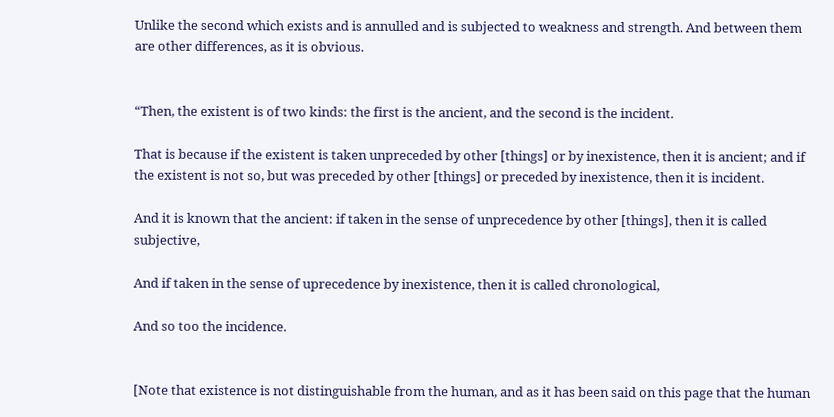Unlike the second which exists and is annulled and is subjected to weakness and strength. And between them are other differences, as it is obvious.


“Then, the existent is of two kinds: the first is the ancient, and the second is the incident.

That is because if the existent is taken unpreceded by other [things] or by inexistence, then it is ancient; and if the existent is not so, but was preceded by other [things] or preceded by inexistence, then it is incident.

And it is known that the ancient: if taken in the sense of unprecedence by other [things], then it is called subjective,

And if taken in the sense of uprecedence by inexistence, then it is called chronological,

And so too the incidence.


[Note that existence is not distinguishable from the human, and as it has been said on this page that the human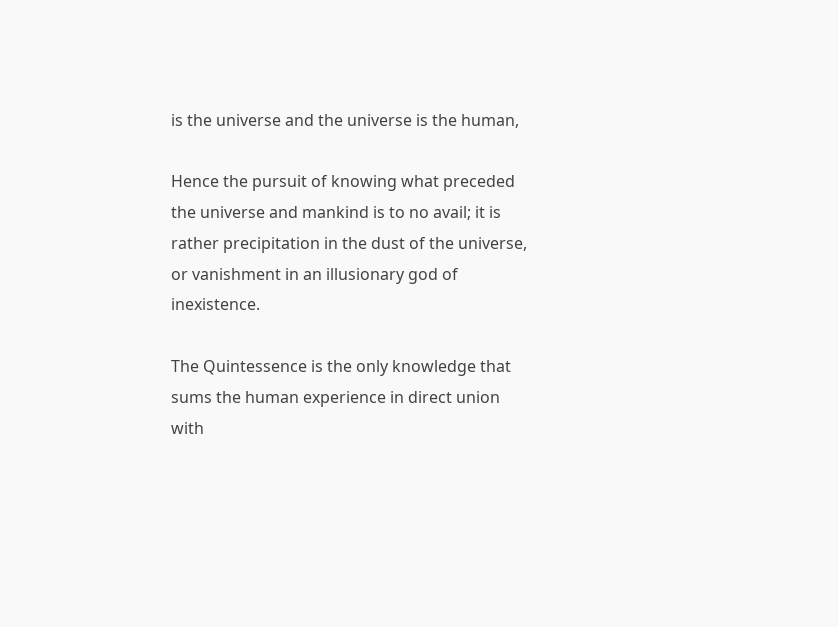is the universe and the universe is the human,

Hence the pursuit of knowing what preceded the universe and mankind is to no avail; it is rather precipitation in the dust of the universe, or vanishment in an illusionary god of inexistence.

The Quintessence is the only knowledge that sums the human experience in direct union with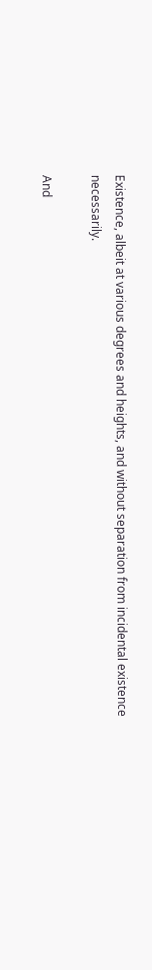Existence, albeit at various degrees and heights, and without separation from incidental existence necessarily.

And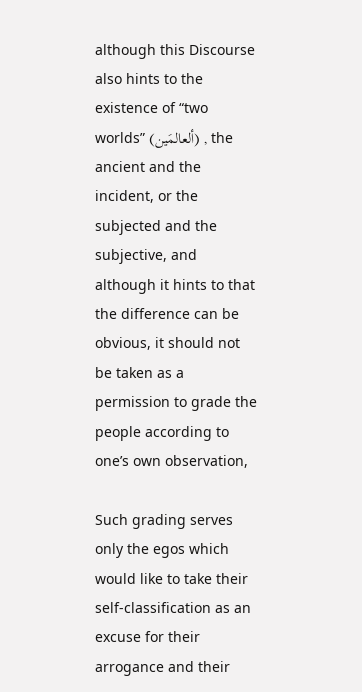although this Discourse also hints to the existence of “two worlds” (ألعالمَين) , the ancient and the incident, or the subjected and the subjective, and although it hints to that the difference can be obvious, it should not be taken as a permission to grade the people according to one’s own observation,

Such grading serves only the egos which would like to take their self-classification as an excuse for their arrogance and their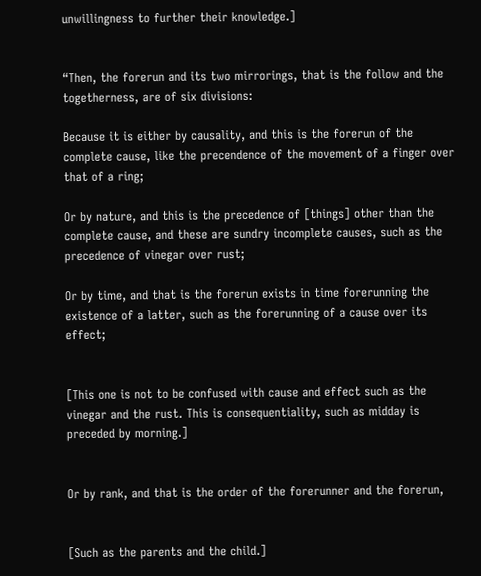unwillingness to further their knowledge.]


“Then, the forerun and its two mirrorings, that is the follow and the togetherness, are of six divisions:

Because it is either by causality, and this is the forerun of the complete cause, like the precendence of the movement of a finger over that of a ring;

Or by nature, and this is the precedence of [things] other than the complete cause, and these are sundry incomplete causes, such as the precedence of vinegar over rust;

Or by time, and that is the forerun exists in time forerunning the existence of a latter, such as the forerunning of a cause over its effect;


[This one is not to be confused with cause and effect such as the vinegar and the rust. This is consequentiality, such as midday is preceded by morning.]


Or by rank, and that is the order of the forerunner and the forerun,


[Such as the parents and the child.]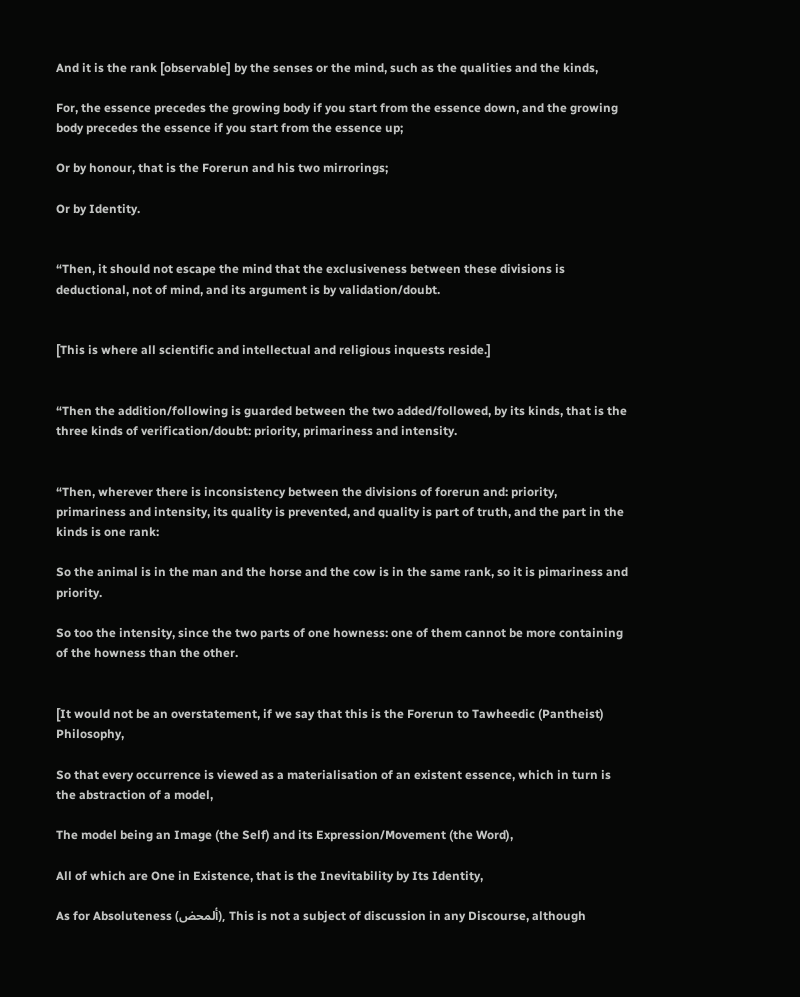And it is the rank [observable] by the senses or the mind, such as the qualities and the kinds,

For, the essence precedes the growing body if you start from the essence down, and the growing body precedes the essence if you start from the essence up;

Or by honour, that is the Forerun and his two mirrorings;

Or by Identity.


“Then, it should not escape the mind that the exclusiveness between these divisions is deductional, not of mind, and its argument is by validation/doubt.


[This is where all scientific and intellectual and religious inquests reside.]


“Then the addition/following is guarded between the two added/followed, by its kinds, that is the three kinds of verification/doubt: priority, primariness and intensity.


“Then, wherever there is inconsistency between the divisions of forerun and: priority, primariness and intensity, its quality is prevented, and quality is part of truth, and the part in the kinds is one rank:

So the animal is in the man and the horse and the cow is in the same rank, so it is pimariness and priority.

So too the intensity, since the two parts of one howness: one of them cannot be more containing of the howness than the other.


[It would not be an overstatement, if we say that this is the Forerun to Tawheedic (Pantheist) Philosophy,

So that every occurrence is viewed as a materialisation of an existent essence, which in turn is the abstraction of a model,

The model being an Image (the Self) and its Expression/Movement (the Word),

All of which are One in Existence, that is the Inevitability by Its Identity,

As for Absoluteness (ألمحض), This is not a subject of discussion in any Discourse, although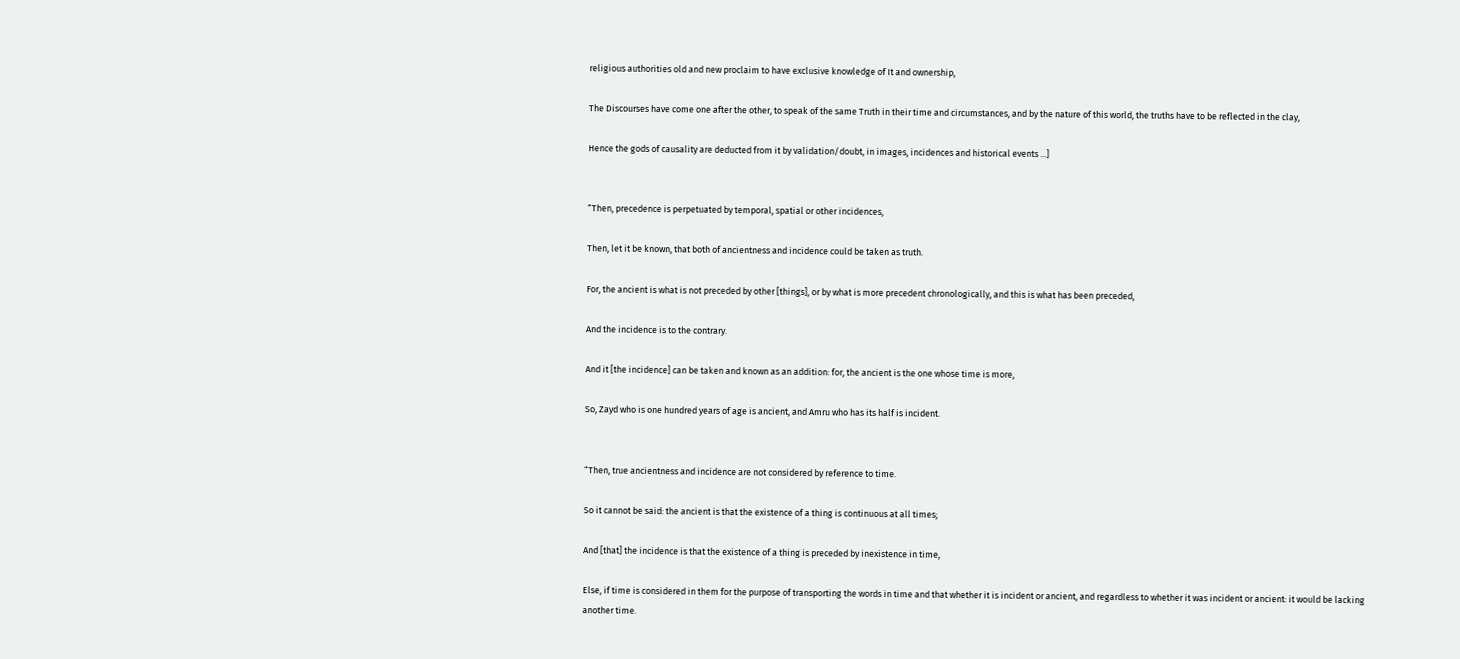religious authorities old and new proclaim to have exclusive knowledge of It and ownership,

The Discourses have come one after the other, to speak of the same Truth in their time and circumstances, and by the nature of this world, the truths have to be reflected in the clay,

Hence the gods of causality are deducted from it by validation/doubt, in images, incidences and historical events ...]


“Then, precedence is perpetuated by temporal, spatial or other incidences,

Then, let it be known, that both of ancientness and incidence could be taken as truth.

For, the ancient is what is not preceded by other [things], or by what is more precedent chronologically, and this is what has been preceded,

And the incidence is to the contrary.

And it [the incidence] can be taken and known as an addition: for, the ancient is the one whose time is more,

So, Zayd who is one hundred years of age is ancient, and Amru who has its half is incident.


“Then, true ancientness and incidence are not considered by reference to time.

So it cannot be said: the ancient is that the existence of a thing is continuous at all times;

And [that] the incidence is that the existence of a thing is preceded by inexistence in time,

Else, if time is considered in them for the purpose of transporting the words in time and that whether it is incident or ancient, and regardless to whether it was incident or ancient: it would be lacking another time.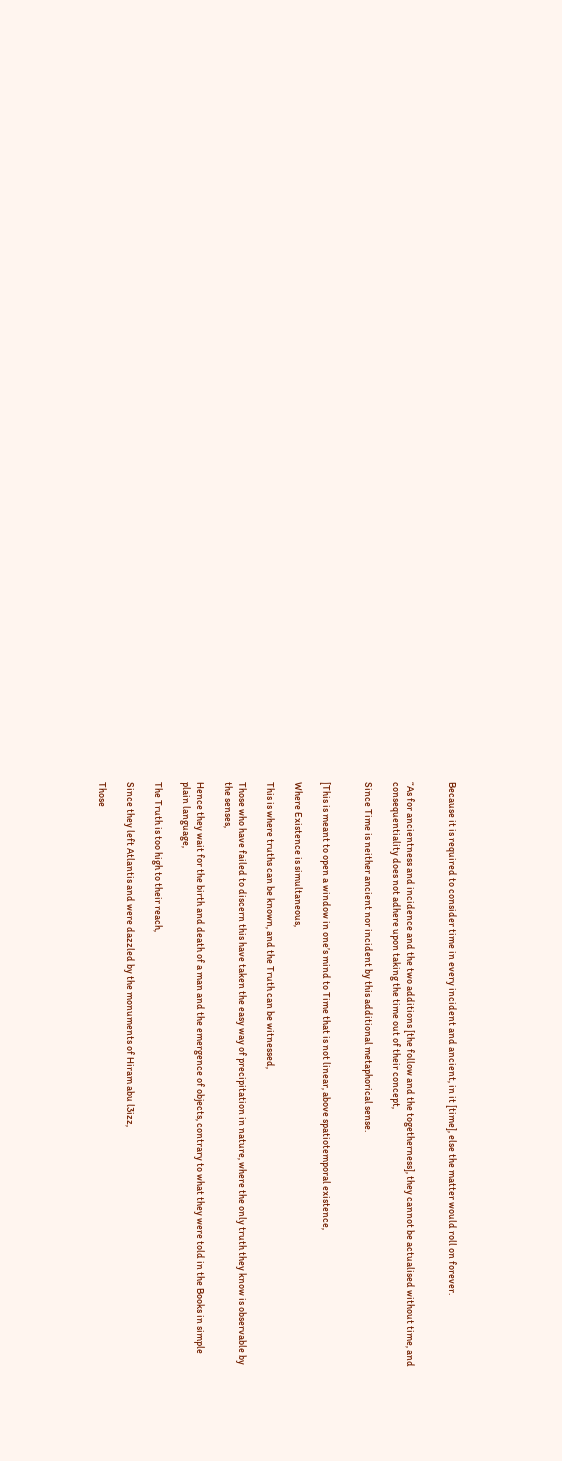Because it is required to consider time in every incident and ancient, in it [time], else the matter would roll on forever.


“As for ancientness and incidence and the two additions [the follow and the togetherness], they cannot be actualised without time, and consequentiality does not adhere upon taking the time out of their concept,

Since Time is neither ancient nor incident by this additional metaphorical sense.


[This is meant to open a window in one’s mind to Time that is not linear, above spatiotemporal existence,

Where Existence is simultaneous,

This is where truths can be known, and the Truth can be witnessed,

Those who have failed to discern this have taken the easy way of precipitation in nature, where the only truth they know is observable by the senses,

Hence they wait for the birth and death of a man and the emergence of objects, contrary to what they were told in the Books in simple plain language,

The Truth is too high to their reach,

Since they left Atlantis and were dazzled by the monuments of Hiram abu l3izz,

Those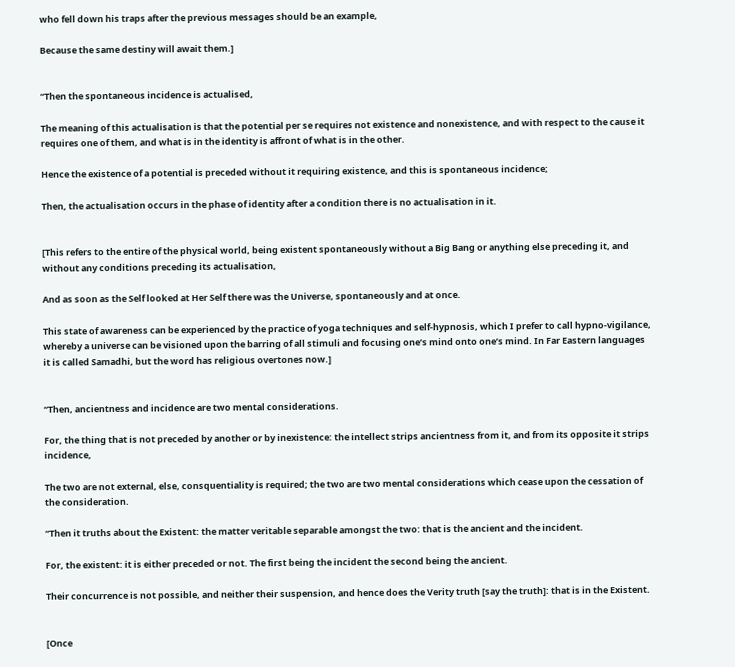who fell down his traps after the previous messages should be an example,

Because the same destiny will await them.]


“Then the spontaneous incidence is actualised,

The meaning of this actualisation is that the potential per se requires not existence and nonexistence, and with respect to the cause it requires one of them, and what is in the identity is affront of what is in the other.

Hence the existence of a potential is preceded without it requiring existence, and this is spontaneous incidence;

Then, the actualisation occurs in the phase of identity after a condition there is no actualisation in it.


[This refers to the entire of the physical world, being existent spontaneously without a Big Bang or anything else preceding it, and without any conditions preceding its actualisation,

And as soon as the Self looked at Her Self there was the Universe, spontaneously and at once.

This state of awareness can be experienced by the practice of yoga techniques and self-hypnosis, which I prefer to call hypno-vigilance, whereby a universe can be visioned upon the barring of all stimuli and focusing one’s mind onto one’s mind. In Far Eastern languages it is called Samadhi, but the word has religious overtones now.]


“Then, ancientness and incidence are two mental considerations.

For, the thing that is not preceded by another or by inexistence: the intellect strips ancientness from it, and from its opposite it strips incidence,

The two are not external, else, consquentiality is required; the two are two mental considerations which cease upon the cessation of the consideration.

“Then it truths about the Existent: the matter veritable separable amongst the two: that is the ancient and the incident.

For, the existent: it is either preceded or not. The first being the incident the second being the ancient.

Their concurrence is not possible, and neither their suspension, and hence does the Verity truth [say the truth]: that is in the Existent.


[Once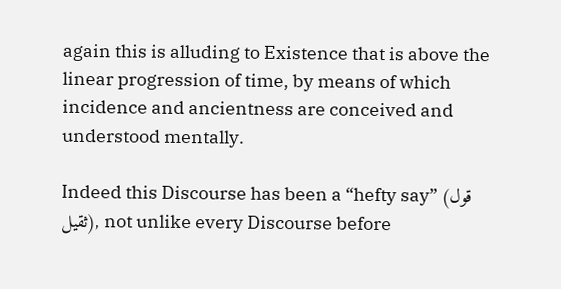again this is alluding to Existence that is above the linear progression of time, by means of which incidence and ancientness are conceived and understood mentally.

Indeed this Discourse has been a “hefty say” (قول ثقيل), not unlike every Discourse before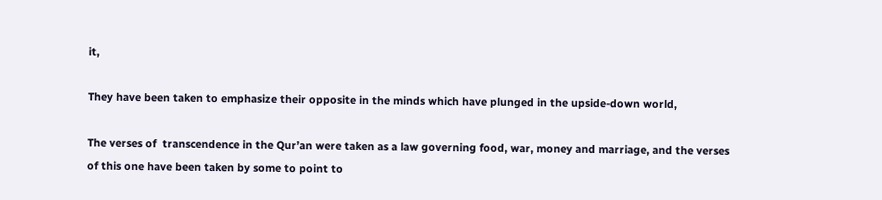it,

They have been taken to emphasize their opposite in the minds which have plunged in the upside-down world,

The verses of  transcendence in the Qur’an were taken as a law governing food, war, money and marriage, and the verses of this one have been taken by some to point to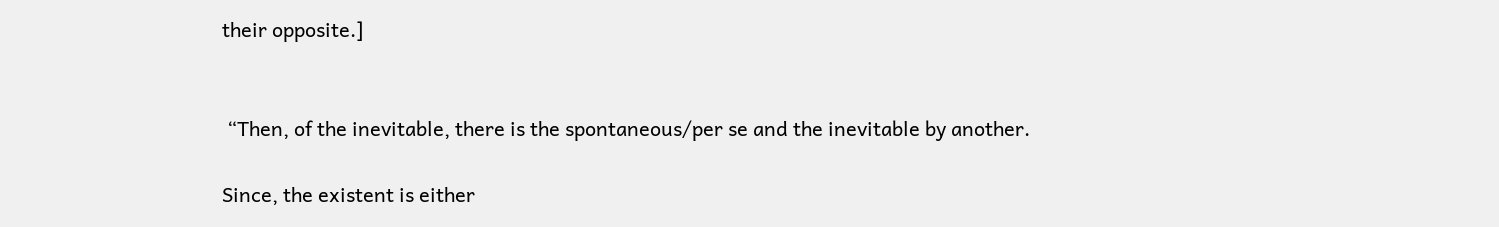their opposite.]


 “Then, of the inevitable, there is the spontaneous/per se and the inevitable by another.

Since, the existent is either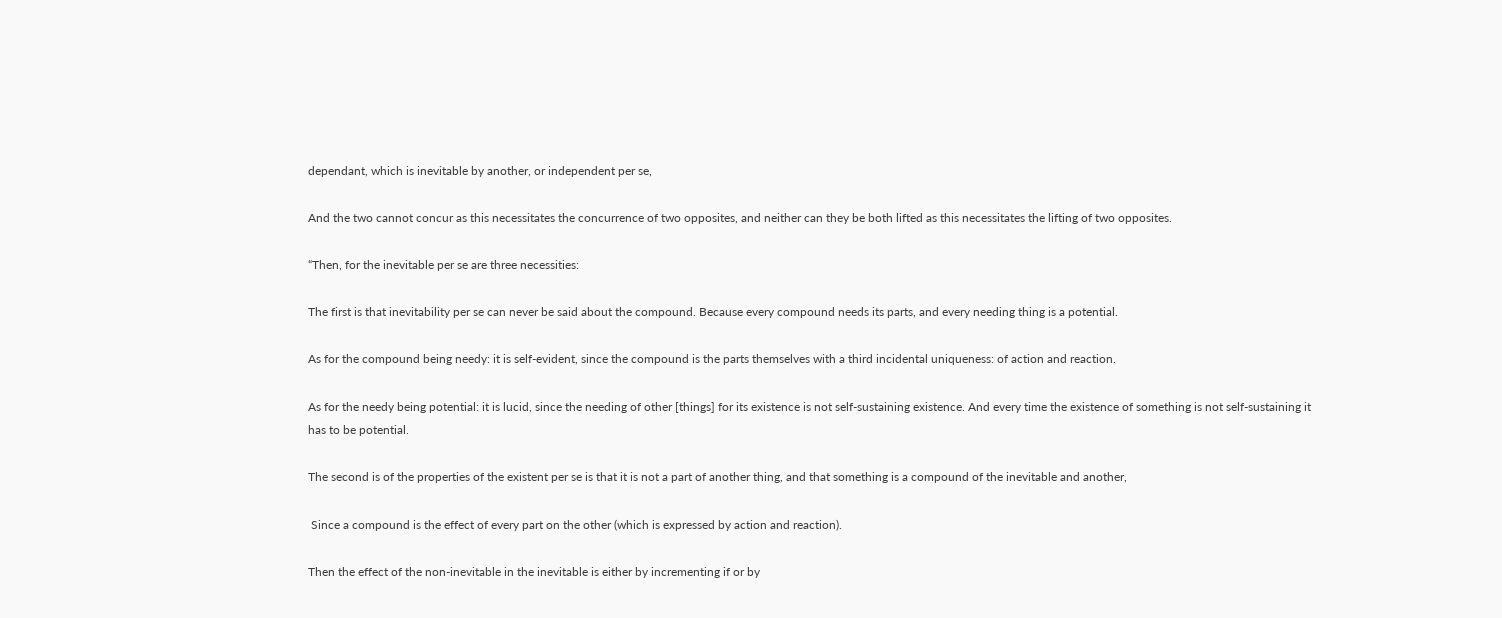dependant, which is inevitable by another, or independent per se,

And the two cannot concur as this necessitates the concurrence of two opposites, and neither can they be both lifted as this necessitates the lifting of two opposites.

“Then, for the inevitable per se are three necessities:

The first is that inevitability per se can never be said about the compound. Because every compound needs its parts, and every needing thing is a potential.

As for the compound being needy: it is self-evident, since the compound is the parts themselves with a third incidental uniqueness: of action and reaction.

As for the needy being potential: it is lucid, since the needing of other [things] for its existence is not self-sustaining existence. And every time the existence of something is not self-sustaining it has to be potential.

The second is of the properties of the existent per se is that it is not a part of another thing, and that something is a compound of the inevitable and another,

 Since a compound is the effect of every part on the other (which is expressed by action and reaction).

Then the effect of the non-inevitable in the inevitable is either by incrementing if or by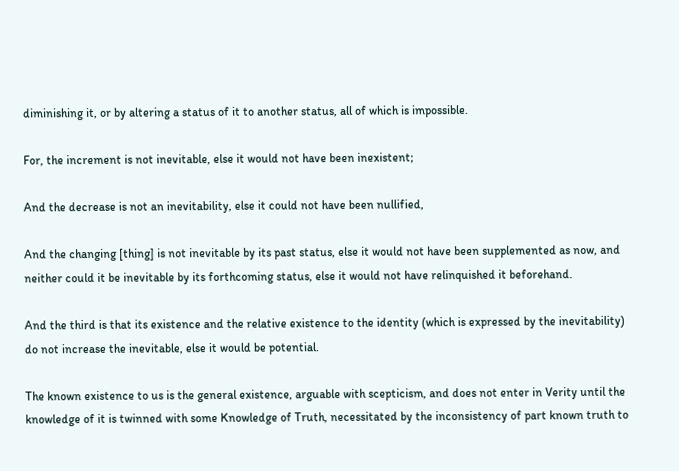diminishing it, or by altering a status of it to another status, all of which is impossible.

For, the increment is not inevitable, else it would not have been inexistent;

And the decrease is not an inevitability, else it could not have been nullified,

And the changing [thing] is not inevitable by its past status, else it would not have been supplemented as now, and neither could it be inevitable by its forthcoming status, else it would not have relinquished it beforehand.

And the third is that its existence and the relative existence to the identity (which is expressed by the inevitability) do not increase the inevitable, else it would be potential.

The known existence to us is the general existence, arguable with scepticism, and does not enter in Verity until the knowledge of it is twinned with some Knowledge of Truth, necessitated by the inconsistency of part known truth to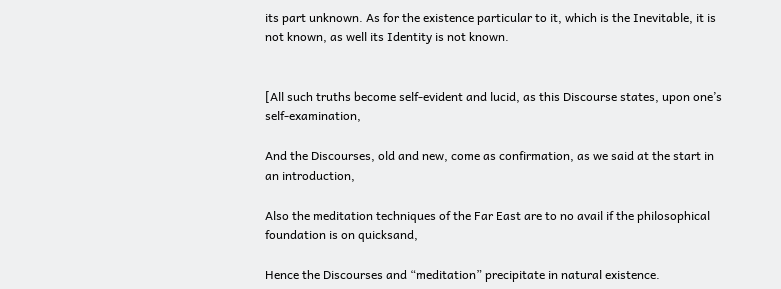its part unknown. As for the existence particular to it, which is the Inevitable, it is not known, as well its Identity is not known.


[All such truths become self-evident and lucid, as this Discourse states, upon one’s self-examination,

And the Discourses, old and new, come as confirmation, as we said at the start in an introduction,

Also the meditation techniques of the Far East are to no avail if the philosophical foundation is on quicksand,

Hence the Discourses and “meditation” precipitate in natural existence.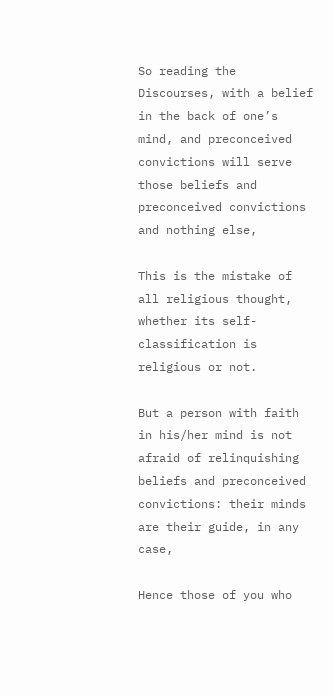So reading the Discourses, with a belief in the back of one’s mind, and preconceived convictions will serve those beliefs and preconceived convictions and nothing else,

This is the mistake of all religious thought, whether its self-classification is religious or not.

But a person with faith in his/her mind is not afraid of relinquishing beliefs and preconceived convictions: their minds are their guide, in any case,

Hence those of you who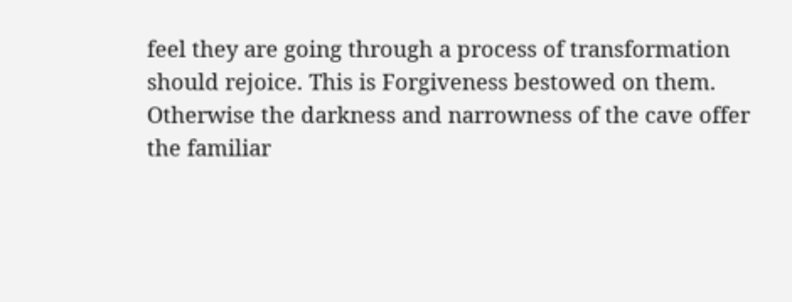feel they are going through a process of transformation should rejoice. This is Forgiveness bestowed on them. Otherwise the darkness and narrowness of the cave offer the familiar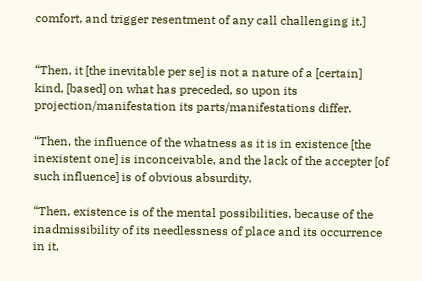comfort, and trigger resentment of any call challenging it.]


“Then, it [the inevitable per se] is not a nature of a [certain] kind, [based] on what has preceded, so upon its projection/manifestation its parts/manifestations differ.

“Then, the influence of the whatness as it is in existence [the inexistent one] is inconceivable, and the lack of the accepter [of such influence] is of obvious absurdity.

“Then, existence is of the mental possibilities, because of the inadmissibility of its needlessness of place and its occurrence in it,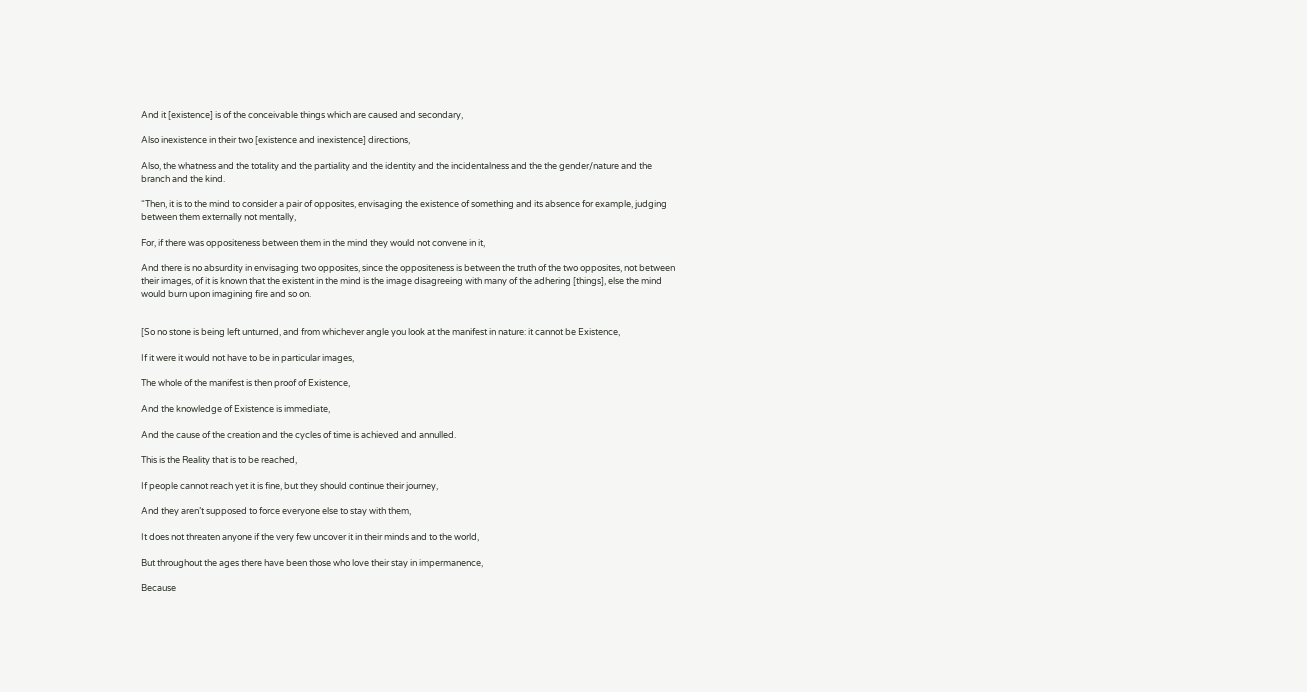And it [existence] is of the conceivable things which are caused and secondary,

Also inexistence in their two [existence and inexistence] directions,

Also, the whatness and the totality and the partiality and the identity and the incidentalness and the the gender/nature and the branch and the kind.

“Then, it is to the mind to consider a pair of opposites, envisaging the existence of something and its absence for example, judging between them externally not mentally,

For, if there was oppositeness between them in the mind they would not convene in it,

And there is no absurdity in envisaging two opposites, since the oppositeness is between the truth of the two opposites, not between their images, of it is known that the existent in the mind is the image disagreeing with many of the adhering [things], else the mind would burn upon imagining fire and so on.


[So no stone is being left unturned, and from whichever angle you look at the manifest in nature: it cannot be Existence,

If it were it would not have to be in particular images,

The whole of the manifest is then proof of Existence,

And the knowledge of Existence is immediate,

And the cause of the creation and the cycles of time is achieved and annulled.

This is the Reality that is to be reached,

If people cannot reach yet it is fine, but they should continue their journey,

And they aren’t supposed to force everyone else to stay with them,

It does not threaten anyone if the very few uncover it in their minds and to the world,

But throughout the ages there have been those who love their stay in impermanence,

Because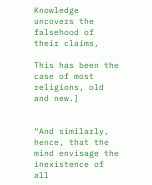Knowledge uncovers the falsehood of their claims,

This has been the case of most religions, old and new.]


“And similarly, hence, that the mind envisage the inexistence of all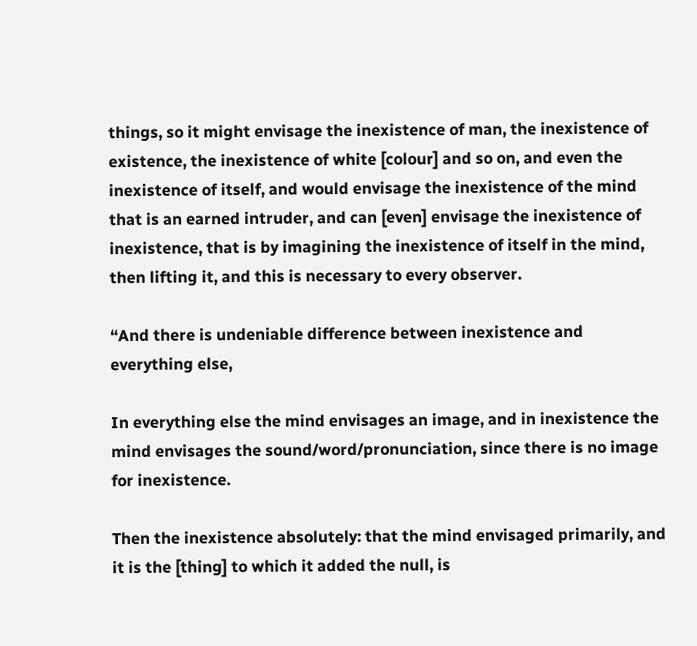things, so it might envisage the inexistence of man, the inexistence of existence, the inexistence of white [colour] and so on, and even the inexistence of itself, and would envisage the inexistence of the mind that is an earned intruder, and can [even] envisage the inexistence of inexistence, that is by imagining the inexistence of itself in the mind, then lifting it, and this is necessary to every observer.

“And there is undeniable difference between inexistence and everything else,

In everything else the mind envisages an image, and in inexistence the mind envisages the sound/word/pronunciation, since there is no image for inexistence.

Then the inexistence absolutely: that the mind envisaged primarily, and it is the [thing] to which it added the null, is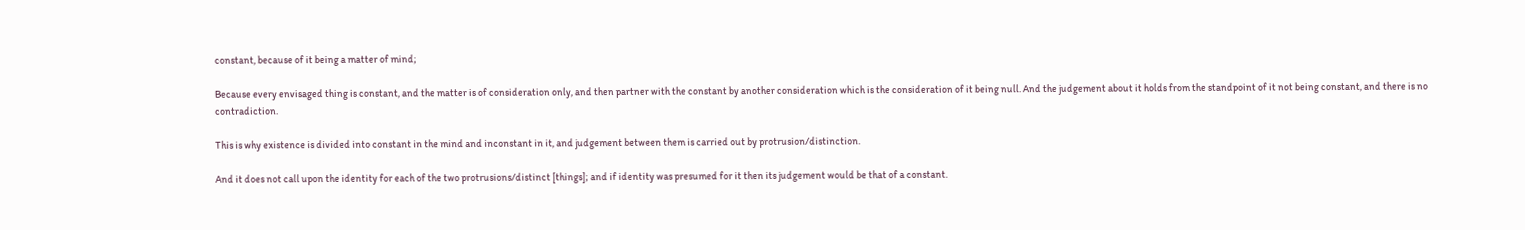constant, because of it being a matter of mind;

Because every envisaged thing is constant, and the matter is of consideration only, and then partner with the constant by another consideration which is the consideration of it being null. And the judgement about it holds from the standpoint of it not being constant, and there is no contradiction.

This is why existence is divided into constant in the mind and inconstant in it, and judgement between them is carried out by protrusion/distinction.

And it does not call upon the identity for each of the two protrusions/distinct [things]; and if identity was presumed for it then its judgement would be that of a constant.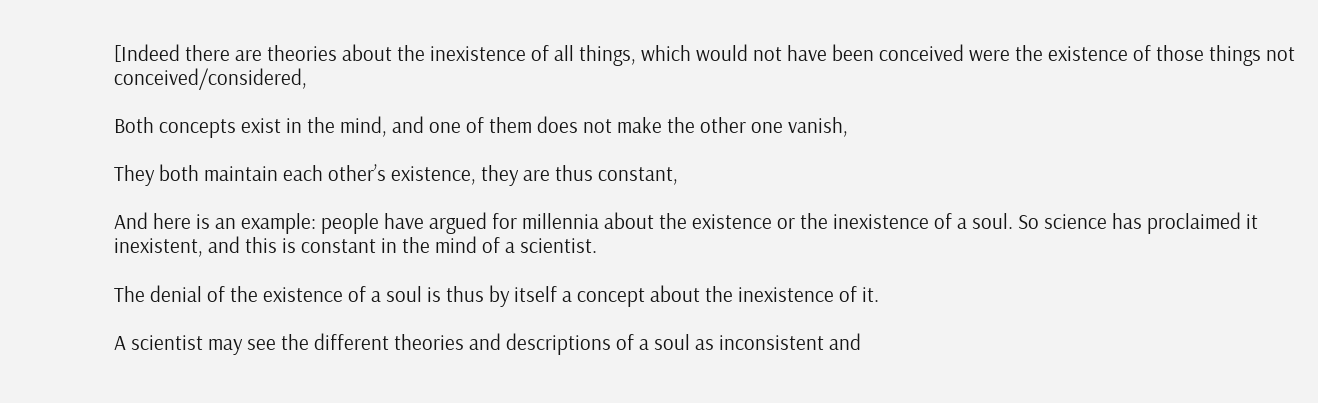[Indeed there are theories about the inexistence of all things, which would not have been conceived were the existence of those things not conceived/considered,

Both concepts exist in the mind, and one of them does not make the other one vanish,

They both maintain each other’s existence, they are thus constant,

And here is an example: people have argued for millennia about the existence or the inexistence of a soul. So science has proclaimed it inexistent, and this is constant in the mind of a scientist.

The denial of the existence of a soul is thus by itself a concept about the inexistence of it.

A scientist may see the different theories and descriptions of a soul as inconsistent and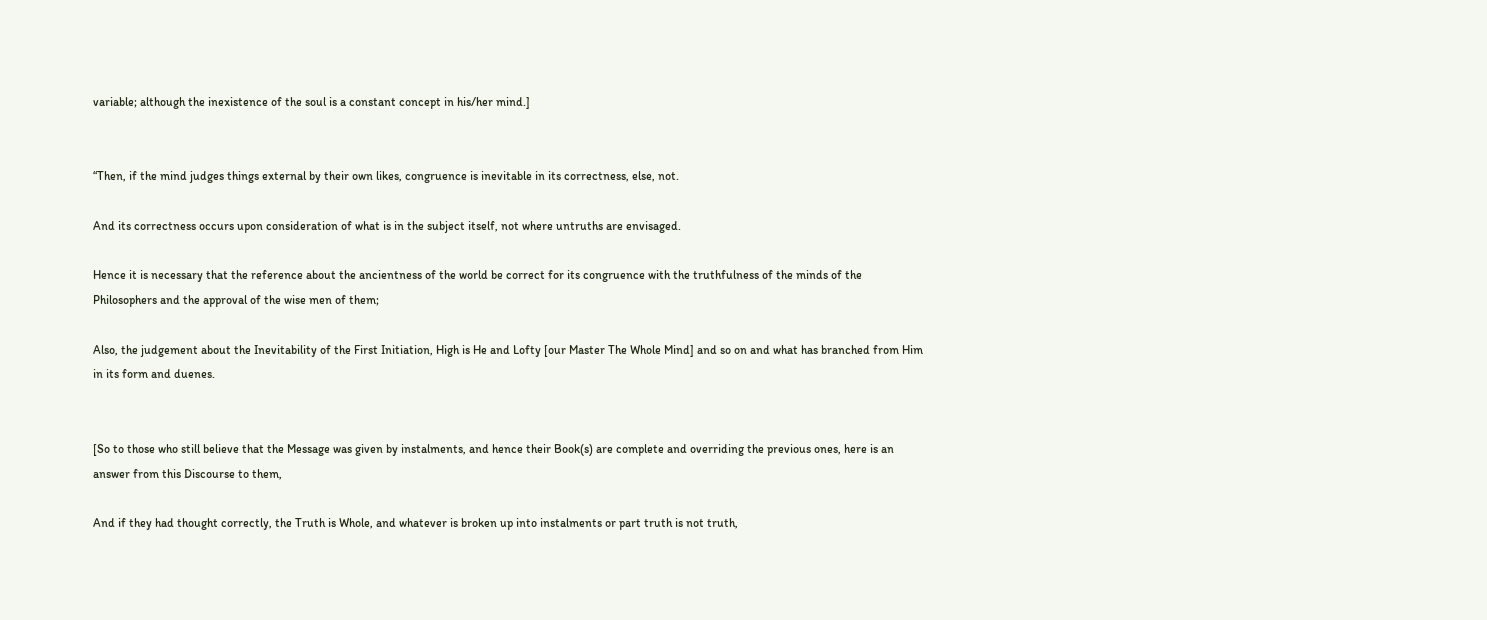variable; although the inexistence of the soul is a constant concept in his/her mind.]


“Then, if the mind judges things external by their own likes, congruence is inevitable in its correctness, else, not.

And its correctness occurs upon consideration of what is in the subject itself, not where untruths are envisaged.

Hence it is necessary that the reference about the ancientness of the world be correct for its congruence with the truthfulness of the minds of the Philosophers and the approval of the wise men of them;

Also, the judgement about the Inevitability of the First Initiation, High is He and Lofty [our Master The Whole Mind] and so on and what has branched from Him in its form and duenes.


[So to those who still believe that the Message was given by instalments, and hence their Book(s) are complete and overriding the previous ones, here is an answer from this Discourse to them,

And if they had thought correctly, the Truth is Whole, and whatever is broken up into instalments or part truth is not truth,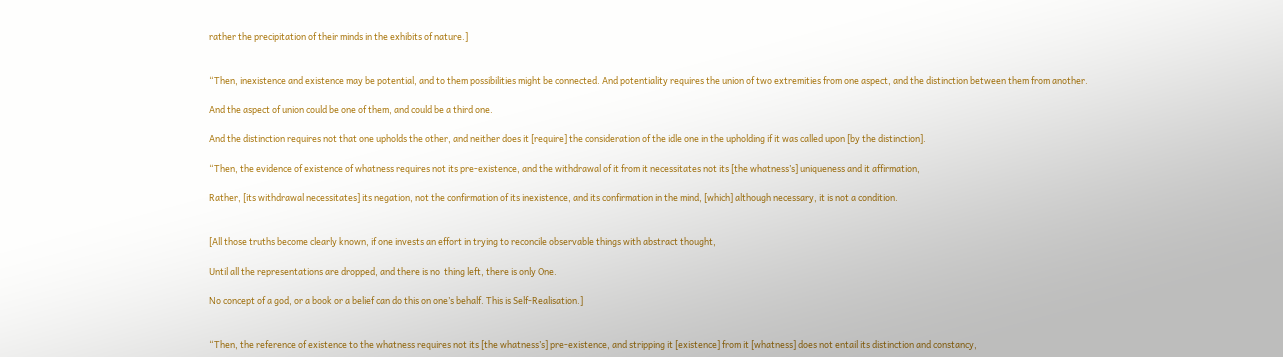rather the precipitation of their minds in the exhibits of nature.]


“Then, inexistence and existence may be potential, and to them possibilities might be connected. And potentiality requires the union of two extremities from one aspect, and the distinction between them from another.

And the aspect of union could be one of them, and could be a third one.

And the distinction requires not that one upholds the other, and neither does it [require] the consideration of the idle one in the upholding if it was called upon [by the distinction].

“Then, the evidence of existence of whatness requires not its pre-existence, and the withdrawal of it from it necessitates not its [the whatness’s] uniqueness and it affirmation,

Rather, [its withdrawal necessitates] its negation, not the confirmation of its inexistence, and its confirmation in the mind, [which] although necessary, it is not a condition.


[All those truths become clearly known, if one invests an effort in trying to reconcile observable things with abstract thought,

Until all the representations are dropped, and there is no  thing left, there is only One.

No concept of a god, or a book or a belief can do this on one’s behalf. This is Self-Realisation.]


“Then, the reference of existence to the whatness requires not its [the whatness’s] pre-existence, and stripping it [existence] from it [whatness] does not entail its distinction and constancy,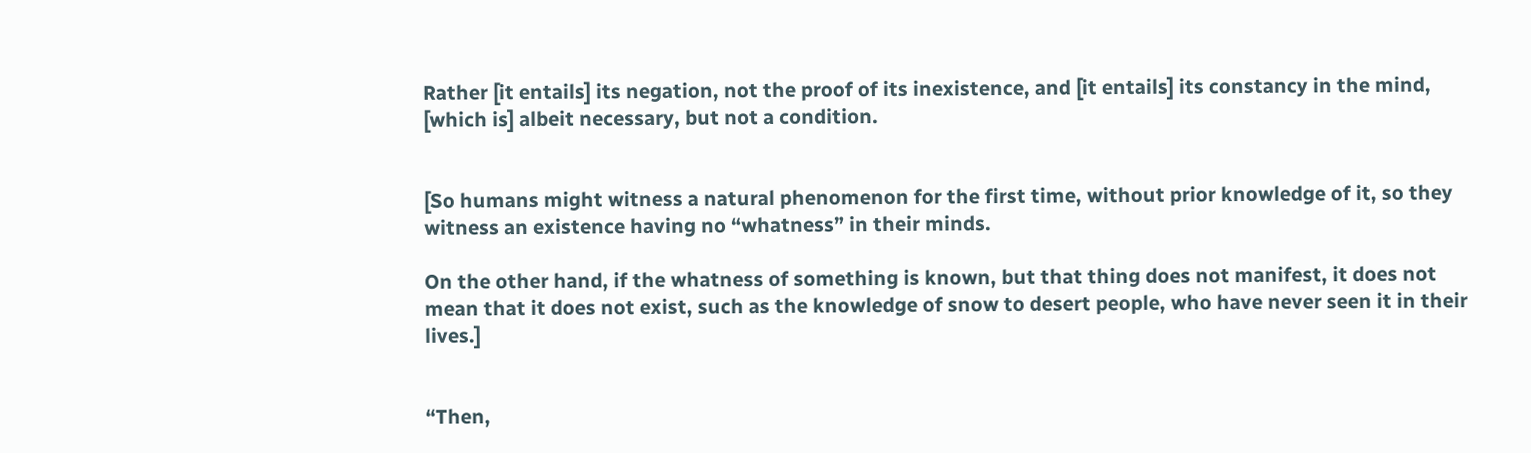Rather [it entails] its negation, not the proof of its inexistence, and [it entails] its constancy in the mind, [which is] albeit necessary, but not a condition.


[So humans might witness a natural phenomenon for the first time, without prior knowledge of it, so they witness an existence having no “whatness” in their minds.

On the other hand, if the whatness of something is known, but that thing does not manifest, it does not mean that it does not exist, such as the knowledge of snow to desert people, who have never seen it in their lives.]


“Then,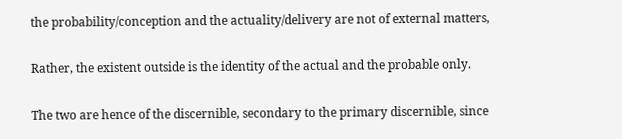the probability/conception and the actuality/delivery are not of external matters,

Rather, the existent outside is the identity of the actual and the probable only.

The two are hence of the discernible, secondary to the primary discernible, since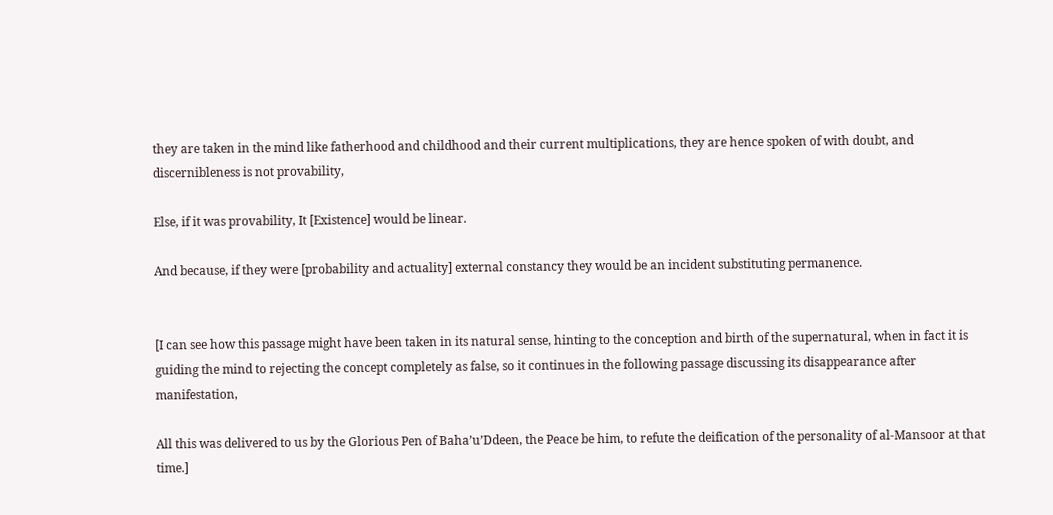they are taken in the mind like fatherhood and childhood and their current multiplications, they are hence spoken of with doubt, and discernibleness is not provability,

Else, if it was provability, It [Existence] would be linear.

And because, if they were [probability and actuality] external constancy they would be an incident substituting permanence.


[I can see how this passage might have been taken in its natural sense, hinting to the conception and birth of the supernatural, when in fact it is guiding the mind to rejecting the concept completely as false, so it continues in the following passage discussing its disappearance after manifestation,

All this was delivered to us by the Glorious Pen of Baha’u’Ddeen, the Peace be him, to refute the deification of the personality of al-Mansoor at that time.]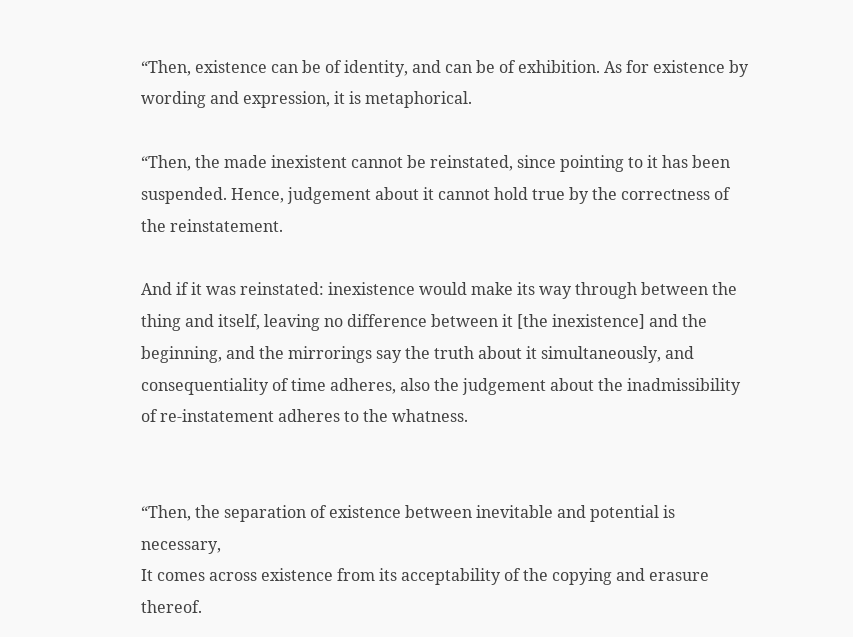“Then, existence can be of identity, and can be of exhibition. As for existence by wording and expression, it is metaphorical.

“Then, the made inexistent cannot be reinstated, since pointing to it has been suspended. Hence, judgement about it cannot hold true by the correctness of the reinstatement.

And if it was reinstated: inexistence would make its way through between the thing and itself, leaving no difference between it [the inexistence] and the beginning, and the mirrorings say the truth about it simultaneously, and consequentiality of time adheres, also the judgement about the inadmissibility of re-instatement adheres to the whatness.


“Then, the separation of existence between inevitable and potential is necessary,
It comes across existence from its acceptability of the copying and erasure thereof.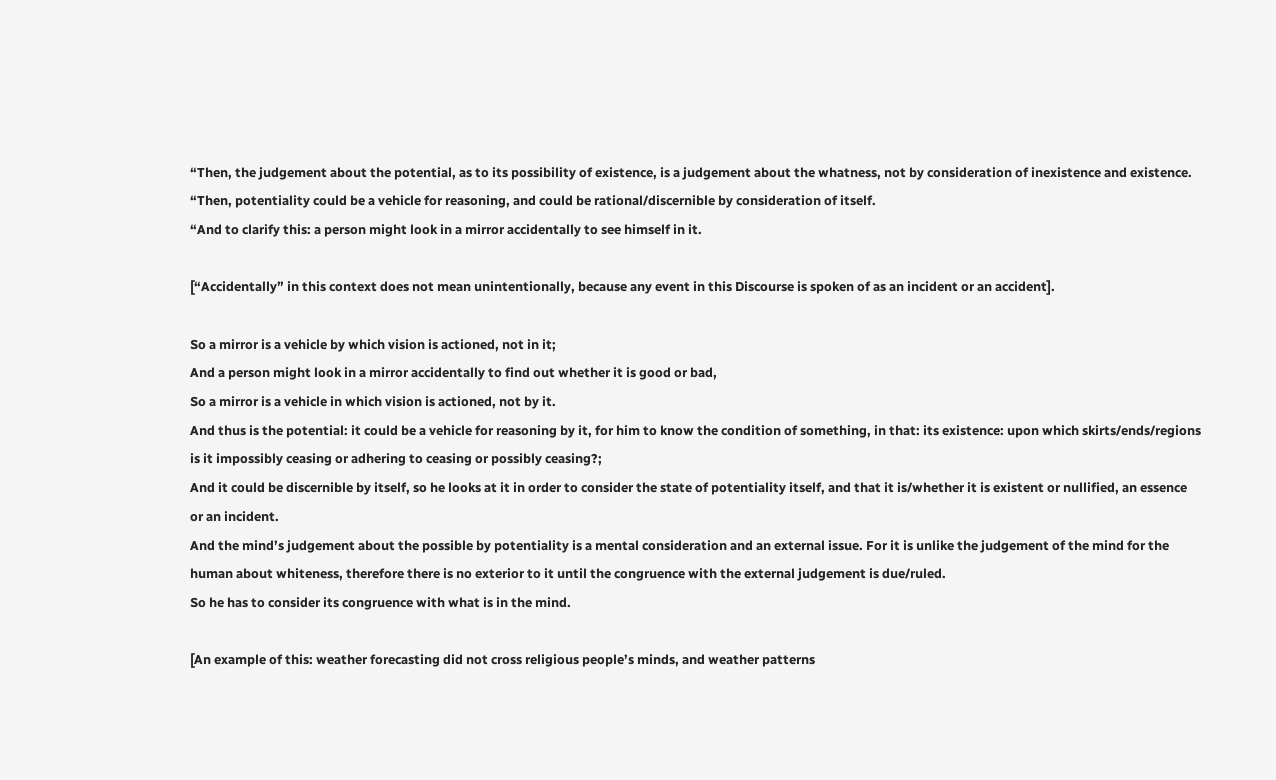“Then, the judgement about the potential, as to its possibility of existence, is a judgement about the whatness, not by consideration of inexistence and existence.
“Then, potentiality could be a vehicle for reasoning, and could be rational/discernible by consideration of itself.
“And to clarify this: a person might look in a mirror accidentally to see himself in it.

[“Accidentally” in this context does not mean unintentionally, because any event in this Discourse is spoken of as an incident or an accident].

So a mirror is a vehicle by which vision is actioned, not in it;
And a person might look in a mirror accidentally to find out whether it is good or bad,
So a mirror is a vehicle in which vision is actioned, not by it.
And thus is the potential: it could be a vehicle for reasoning by it, for him to know the condition of something, in that: its existence: upon which skirts/ends/regions is it impossibly ceasing or adhering to ceasing or possibly ceasing?;
And it could be discernible by itself, so he looks at it in order to consider the state of potentiality itself, and that it is/whether it is existent or nullified, an essence or an incident.
And the mind’s judgement about the possible by potentiality is a mental consideration and an external issue. For it is unlike the judgement of the mind for the human about whiteness, therefore there is no exterior to it until the congruence with the external judgement is due/ruled.
So he has to consider its congruence with what is in the mind.

[An example of this: weather forecasting did not cross religious people’s minds, and weather patterns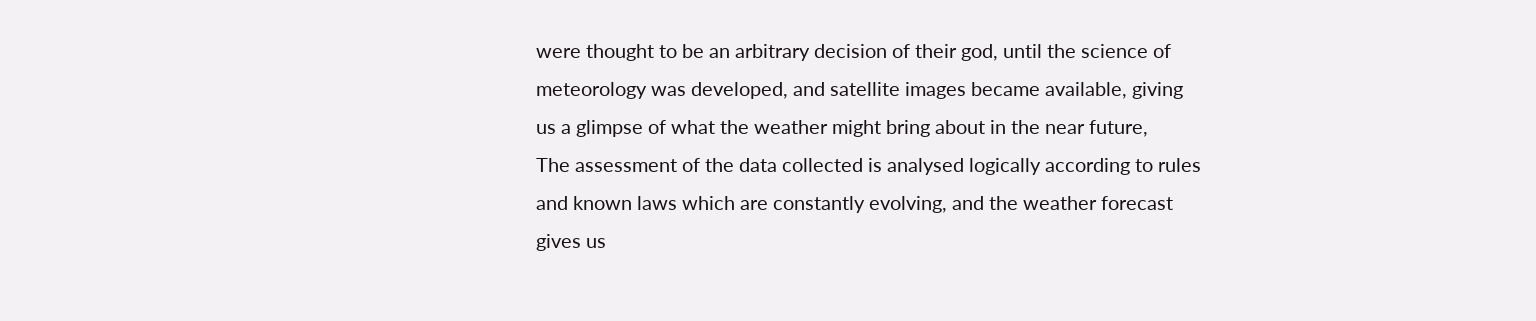were thought to be an arbitrary decision of their god, until the science of meteorology was developed, and satellite images became available, giving us a glimpse of what the weather might bring about in the near future,
The assessment of the data collected is analysed logically according to rules and known laws which are constantly evolving, and the weather forecast gives us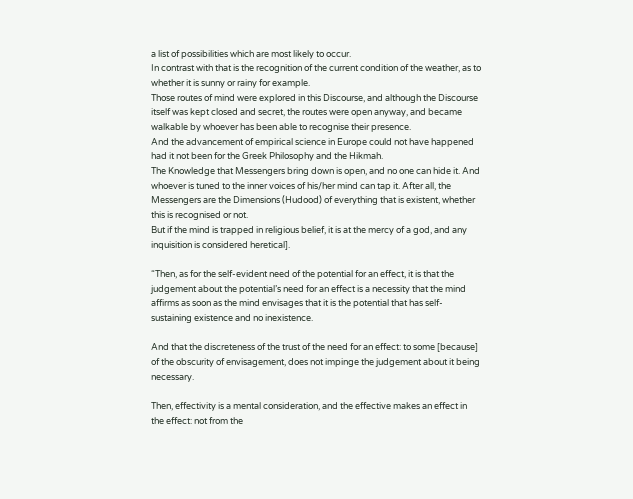a list of possibilities which are most likely to occur.
In contrast with that is the recognition of the current condition of the weather, as to whether it is sunny or rainy for example.
Those routes of mind were explored in this Discourse, and although the Discourse itself was kept closed and secret, the routes were open anyway, and became walkable by whoever has been able to recognise their presence.
And the advancement of empirical science in Europe could not have happened had it not been for the Greek Philosophy and the Hikmah.
The Knowledge that Messengers bring down is open, and no one can hide it. And whoever is tuned to the inner voices of his/her mind can tap it. After all, the Messengers are the Dimensions (Hudood) of everything that is existent, whether this is recognised or not.
But if the mind is trapped in religious belief, it is at the mercy of a god, and any inquisition is considered heretical].

“Then, as for the self-evident need of the potential for an effect, it is that the judgement about the potential’s need for an effect is a necessity that the mind affirms as soon as the mind envisages that it is the potential that has self-sustaining existence and no inexistence.

And that the discreteness of the trust of the need for an effect: to some [because] of the obscurity of envisagement, does not impinge the judgement about it being necessary.

Then, effectivity is a mental consideration, and the effective makes an effect in the effect: not from the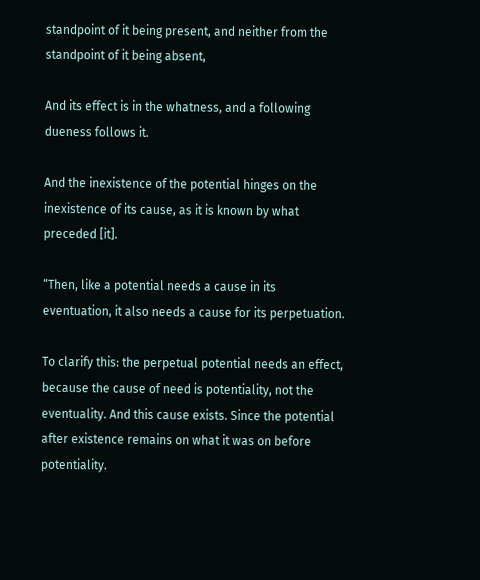standpoint of it being present, and neither from the standpoint of it being absent,

And its effect is in the whatness, and a following dueness follows it.

And the inexistence of the potential hinges on the inexistence of its cause, as it is known by what preceded [it].

“Then, like a potential needs a cause in its eventuation, it also needs a cause for its perpetuation.

To clarify this: the perpetual potential needs an effect, because the cause of need is potentiality, not the eventuality. And this cause exists. Since the potential after existence remains on what it was on before potentiality.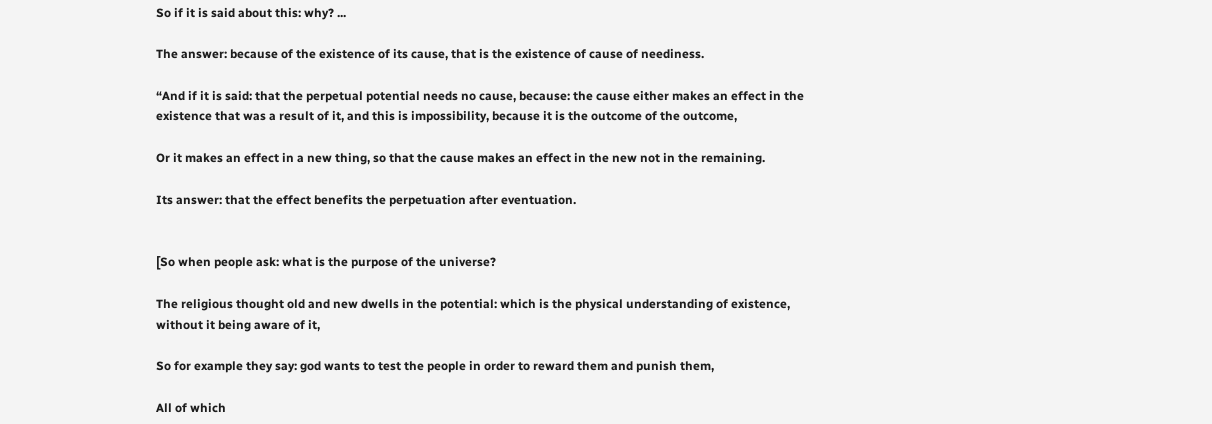So if it is said about this: why? ...

The answer: because of the existence of its cause, that is the existence of cause of neediness.

“And if it is said: that the perpetual potential needs no cause, because: the cause either makes an effect in the existence that was a result of it, and this is impossibility, because it is the outcome of the outcome,

Or it makes an effect in a new thing, so that the cause makes an effect in the new not in the remaining.

Its answer: that the effect benefits the perpetuation after eventuation.


[So when people ask: what is the purpose of the universe?

The religious thought old and new dwells in the potential: which is the physical understanding of existence, without it being aware of it,

So for example they say: god wants to test the people in order to reward them and punish them,

All of which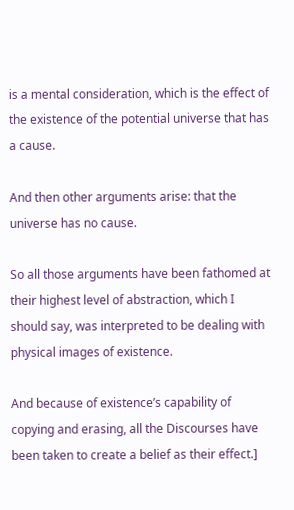is a mental consideration, which is the effect of the existence of the potential universe that has a cause.

And then other arguments arise: that the universe has no cause.

So all those arguments have been fathomed at their highest level of abstraction, which I should say, was interpreted to be dealing with physical images of existence.

And because of existence’s capability of copying and erasing, all the Discourses have been taken to create a belief as their effect.]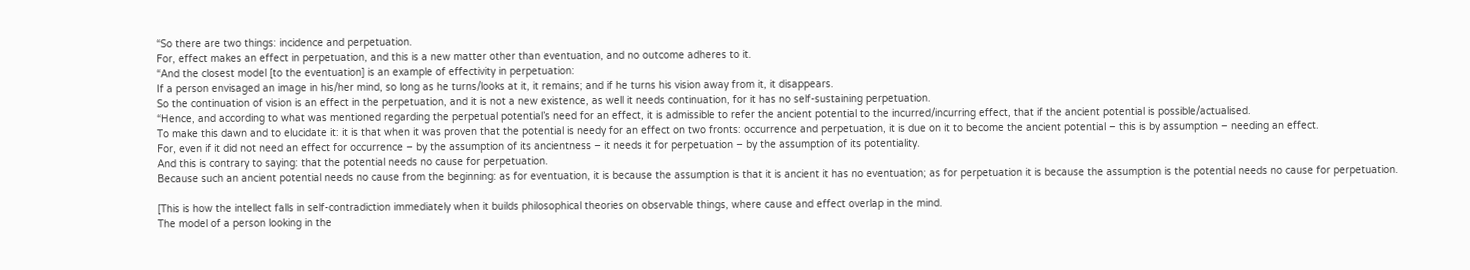“So there are two things: incidence and perpetuation.
For, effect makes an effect in perpetuation, and this is a new matter other than eventuation, and no outcome adheres to it.
“And the closest model [to the eventuation] is an example of effectivity in perpetuation:
If a person envisaged an image in his/her mind, so long as he turns/looks at it, it remains; and if he turns his vision away from it, it disappears.
So the continuation of vision is an effect in the perpetuation, and it is not a new existence, as well it needs continuation, for it has no self-sustaining perpetuation.
“Hence, and according to what was mentioned regarding the perpetual potential’s need for an effect, it is admissible to refer the ancient potential to the incurred/incurring effect, that if the ancient potential is possible/actualised.
To make this dawn and to elucidate it: it is that when it was proven that the potential is needy for an effect on two fronts: occurrence and perpetuation, it is due on it to become the ancient potential – this is by assumption – needing an effect.
For, even if it did not need an effect for occurrence – by the assumption of its ancientness – it needs it for perpetuation – by the assumption of its potentiality.
And this is contrary to saying: that the potential needs no cause for perpetuation.
Because such an ancient potential needs no cause from the beginning: as for eventuation, it is because the assumption is that it is ancient it has no eventuation; as for perpetuation it is because the assumption is the potential needs no cause for perpetuation.

[This is how the intellect falls in self-contradiction immediately when it builds philosophical theories on observable things, where cause and effect overlap in the mind.
The model of a person looking in the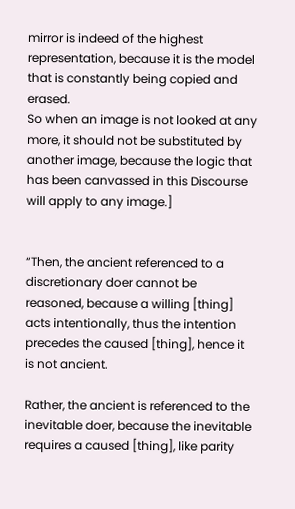mirror is indeed of the highest representation, because it is the model that is constantly being copied and erased.
So when an image is not looked at any more, it should not be substituted by another image, because the logic that has been canvassed in this Discourse will apply to any image.]


“Then, the ancient referenced to a discretionary doer cannot be reasoned, because a willing [thing] acts intentionally, thus the intention precedes the caused [thing], hence it is not ancient.

Rather, the ancient is referenced to the inevitable doer, because the inevitable requires a caused [thing], like parity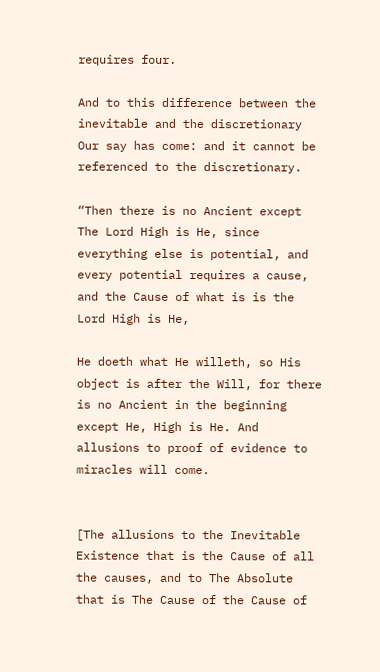requires four.

And to this difference between the inevitable and the discretionary Our say has come: and it cannot be referenced to the discretionary.

“Then there is no Ancient except The Lord High is He, since everything else is potential, and every potential requires a cause, and the Cause of what is is the Lord High is He,

He doeth what He willeth, so His object is after the Will, for there is no Ancient in the beginning except He, High is He. And allusions to proof of evidence to miracles will come.


[The allusions to the Inevitable Existence that is the Cause of all the causes, and to The Absolute that is The Cause of the Cause of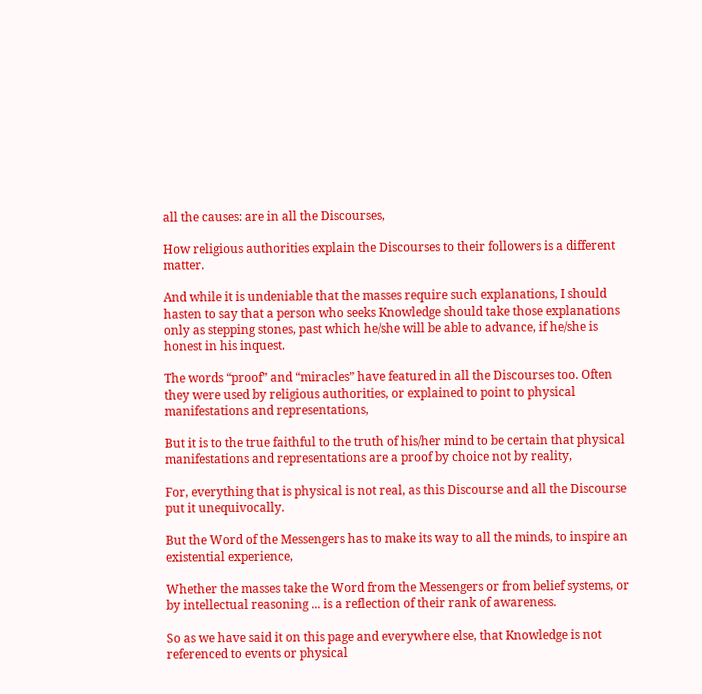all the causes: are in all the Discourses,

How religious authorities explain the Discourses to their followers is a different matter.

And while it is undeniable that the masses require such explanations, I should hasten to say that a person who seeks Knowledge should take those explanations only as stepping stones, past which he/she will be able to advance, if he/she is honest in his inquest.

The words “proof” and “miracles” have featured in all the Discourses too. Often they were used by religious authorities, or explained to point to physical manifestations and representations,

But it is to the true faithful to the truth of his/her mind to be certain that physical manifestations and representations are a proof by choice not by reality,

For, everything that is physical is not real, as this Discourse and all the Discourse put it unequivocally.

But the Word of the Messengers has to make its way to all the minds, to inspire an existential experience,

Whether the masses take the Word from the Messengers or from belief systems, or by intellectual reasoning ... is a reflection of their rank of awareness.

So as we have said it on this page and everywhere else, that Knowledge is not referenced to events or physical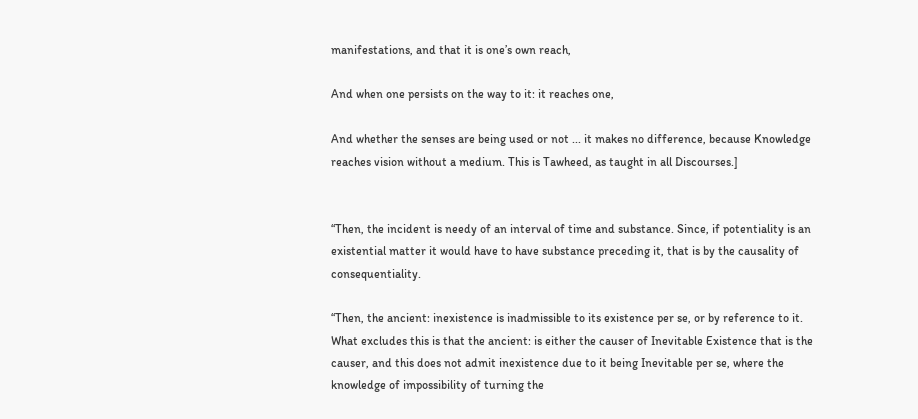manifestations, and that it is one’s own reach,

And when one persists on the way to it: it reaches one,

And whether the senses are being used or not ... it makes no difference, because Knowledge reaches vision without a medium. This is Tawheed, as taught in all Discourses.]


“Then, the incident is needy of an interval of time and substance. Since, if potentiality is an existential matter it would have to have substance preceding it, that is by the causality of consequentiality.

“Then, the ancient: inexistence is inadmissible to its existence per se, or by reference to it. What excludes this is that the ancient: is either the causer of Inevitable Existence that is the causer, and this does not admit inexistence due to it being Inevitable per se, where the knowledge of impossibility of turning the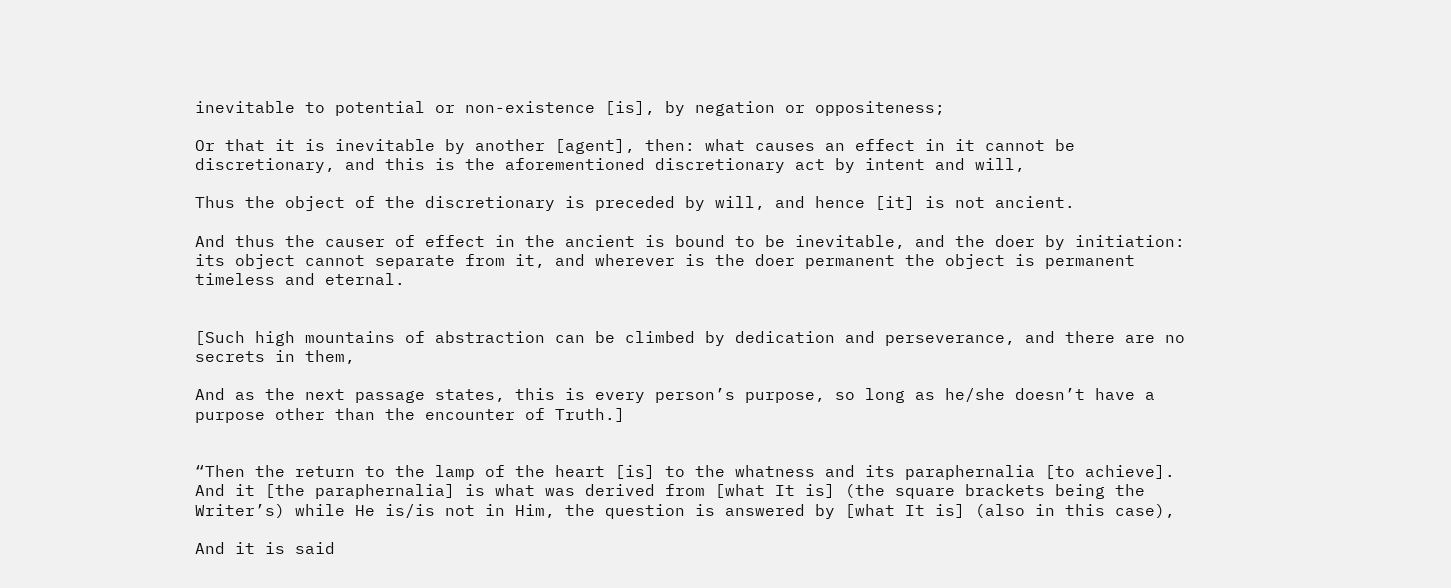inevitable to potential or non-existence [is], by negation or oppositeness;

Or that it is inevitable by another [agent], then: what causes an effect in it cannot be discretionary, and this is the aforementioned discretionary act by intent and will,

Thus the object of the discretionary is preceded by will, and hence [it] is not ancient.

And thus the causer of effect in the ancient is bound to be inevitable, and the doer by initiation: its object cannot separate from it, and wherever is the doer permanent the object is permanent timeless and eternal.


[Such high mountains of abstraction can be climbed by dedication and perseverance, and there are no secrets in them,

And as the next passage states, this is every person’s purpose, so long as he/she doesn’t have a purpose other than the encounter of Truth.]


“Then the return to the lamp of the heart [is] to the whatness and its paraphernalia [to achieve]. And it [the paraphernalia] is what was derived from [what It is] (the square brackets being the Writer’s) while He is/is not in Him, the question is answered by [what It is] (also in this case),

And it is said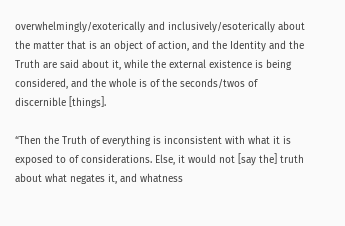overwhelmingly/exoterically and inclusively/esoterically about the matter that is an object of action, and the Identity and the Truth are said about it, while the external existence is being considered, and the whole is of the seconds/twos of discernible [things].

“Then the Truth of everything is inconsistent with what it is exposed to of considerations. Else, it would not [say the] truth about what negates it, and whatness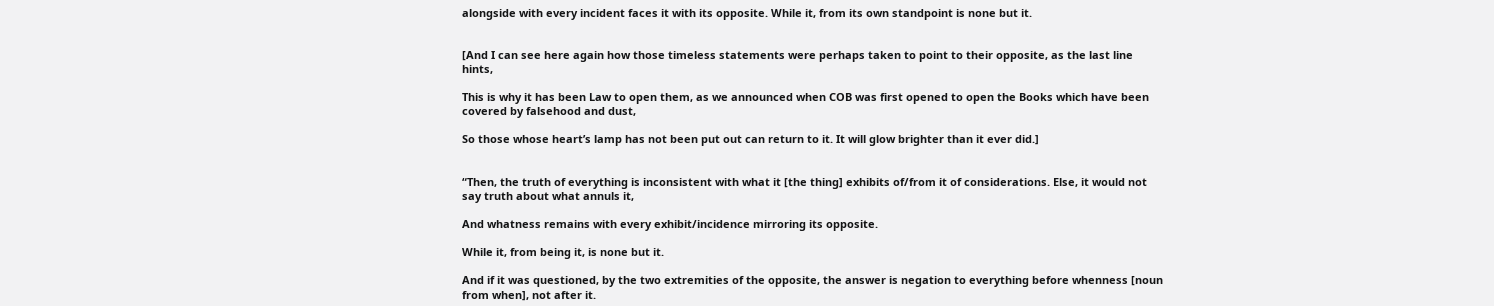alongside with every incident faces it with its opposite. While it, from its own standpoint is none but it.


[And I can see here again how those timeless statements were perhaps taken to point to their opposite, as the last line hints,

This is why it has been Law to open them, as we announced when COB was first opened to open the Books which have been covered by falsehood and dust,

So those whose heart’s lamp has not been put out can return to it. It will glow brighter than it ever did.]


“Then, the truth of everything is inconsistent with what it [the thing] exhibits of/from it of considerations. Else, it would not say truth about what annuls it,

And whatness remains with every exhibit/incidence mirroring its opposite.

While it, from being it, is none but it.

And if it was questioned, by the two extremities of the opposite, the answer is negation to everything before whenness [noun from when], not after it.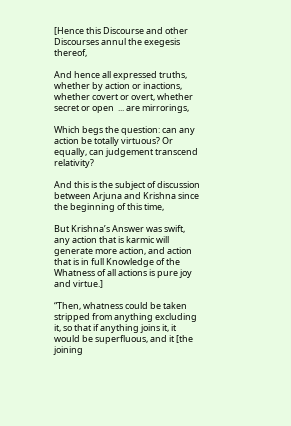[Hence this Discourse and other Discourses annul the exegesis thereof,

And hence all expressed truths, whether by action or inactions, whether covert or overt, whether secret or open  ... are mirrorings,

Which begs the question: can any action be totally virtuous? Or equally, can judgement transcend relativity?

And this is the subject of discussion between Arjuna and Krishna since the beginning of this time,

But Krishna’s Answer was swift, any action that is karmic will generate more action, and action that is in full Knowledge of the Whatness of all actions is pure joy and virtue.]

“Then, whatness could be taken stripped from anything excluding it, so that if anything joins it, it would be superfluous, and it [the joining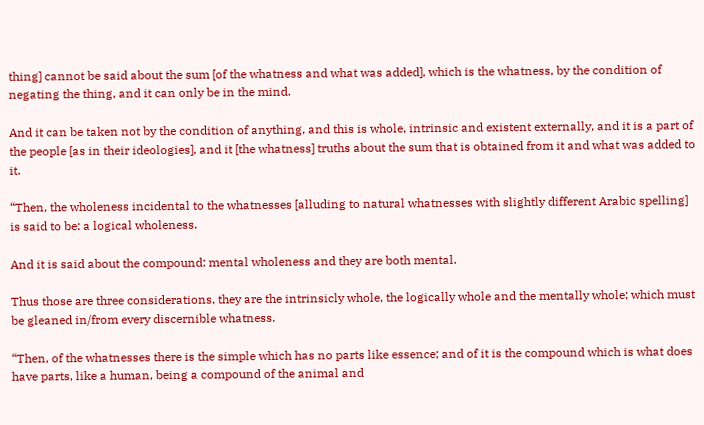thing] cannot be said about the sum [of the whatness and what was added], which is the whatness, by the condition of negating the thing, and it can only be in the mind.

And it can be taken not by the condition of anything, and this is whole, intrinsic and existent externally, and it is a part of the people [as in their ideologies], and it [the whatness] truths about the sum that is obtained from it and what was added to it.

“Then, the wholeness incidental to the whatnesses [alluding to natural whatnesses with slightly different Arabic spelling] is said to be: a logical wholeness.

And it is said about the compound: mental wholeness and they are both mental.

Thus those are three considerations, they are the intrinsicly whole, the logically whole and the mentally whole; which must be gleaned in/from every discernible whatness.

“Then, of the whatnesses there is the simple which has no parts like essence; and of it is the compound which is what does have parts, like a human, being a compound of the animal and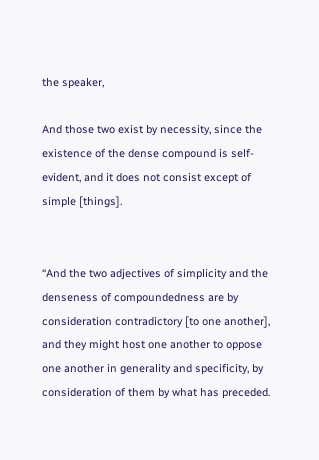the speaker,

And those two exist by necessity, since the existence of the dense compound is self-evident, and it does not consist except of simple [things].


“And the two adjectives of simplicity and the denseness of compoundedness are by consideration contradictory [to one another], and they might host one another to oppose one another in generality and specificity, by consideration of them by what has preceded.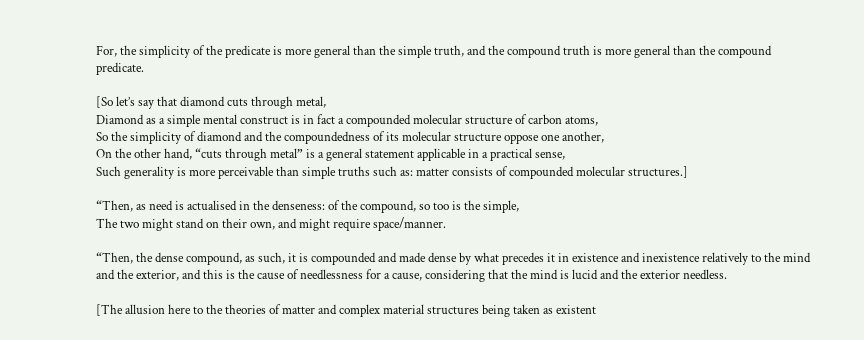For, the simplicity of the predicate is more general than the simple truth, and the compound truth is more general than the compound predicate.

[So let’s say that diamond cuts through metal,
Diamond as a simple mental construct is in fact a compounded molecular structure of carbon atoms,
So the simplicity of diamond and the compoundedness of its molecular structure oppose one another,
On the other hand, “cuts through metal” is a general statement applicable in a practical sense,
Such generality is more perceivable than simple truths such as: matter consists of compounded molecular structures.]

“Then, as need is actualised in the denseness: of the compound, so too is the simple,
The two might stand on their own, and might require space/manner.

“Then, the dense compound, as such, it is compounded and made dense by what precedes it in existence and inexistence relatively to the mind and the exterior, and this is the cause of needlessness for a cause, considering that the mind is lucid and the exterior needless.

[The allusion here to the theories of matter and complex material structures being taken as existent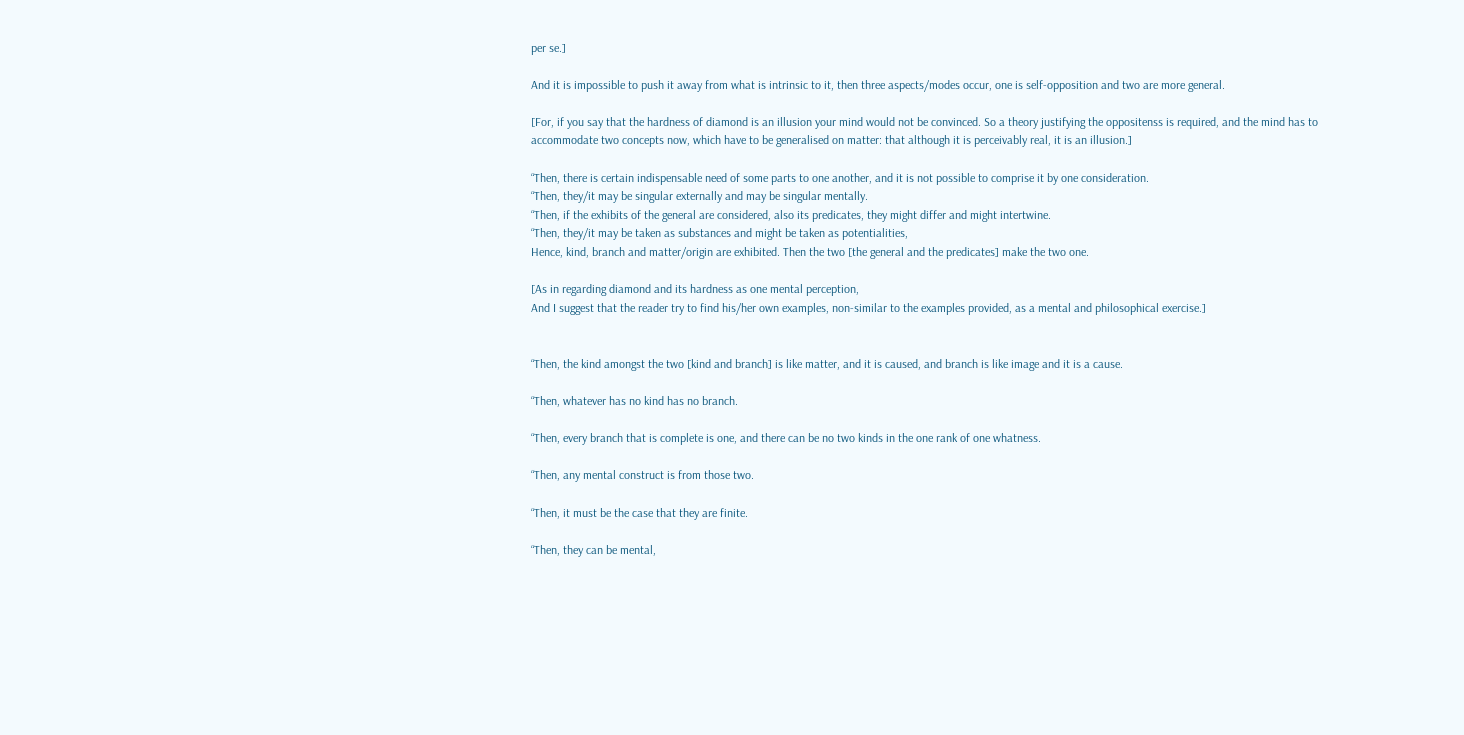per se.]

And it is impossible to push it away from what is intrinsic to it, then three aspects/modes occur, one is self-opposition and two are more general.

[For, if you say that the hardness of diamond is an illusion your mind would not be convinced. So a theory justifying the oppositenss is required, and the mind has to accommodate two concepts now, which have to be generalised on matter: that although it is perceivably real, it is an illusion.]

“Then, there is certain indispensable need of some parts to one another, and it is not possible to comprise it by one consideration.
“Then, they/it may be singular externally and may be singular mentally.
“Then, if the exhibits of the general are considered, also its predicates, they might differ and might intertwine.
“Then, they/it may be taken as substances and might be taken as potentialities,
Hence, kind, branch and matter/origin are exhibited. Then the two [the general and the predicates] make the two one.

[As in regarding diamond and its hardness as one mental perception,
And I suggest that the reader try to find his/her own examples, non-similar to the examples provided, as a mental and philosophical exercise.]


“Then, the kind amongst the two [kind and branch] is like matter, and it is caused, and branch is like image and it is a cause.

“Then, whatever has no kind has no branch.

“Then, every branch that is complete is one, and there can be no two kinds in the one rank of one whatness.

“Then, any mental construct is from those two.

“Then, it must be the case that they are finite.

“Then, they can be mental,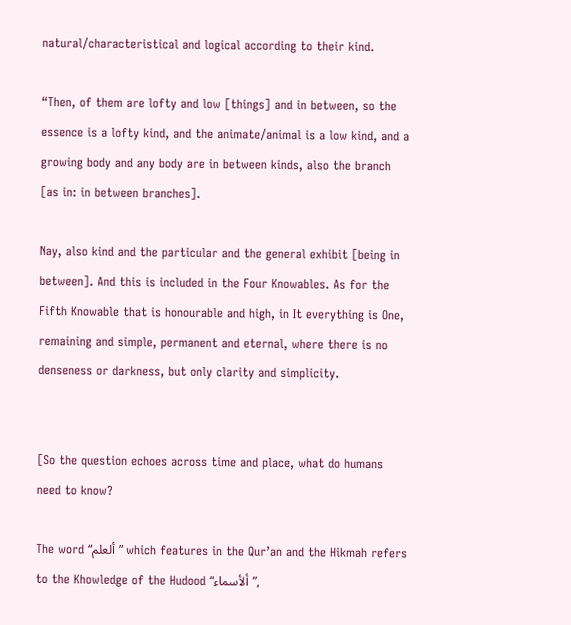natural/characteristical and logical according to their kind.

“Then, of them are lofty and low [things] and in between, so the essence is a lofty kind, and the animate/animal is a low kind, and a growing body and any body are in between kinds, also the branch [as in: in between branches].

Nay, also kind and the particular and the general exhibit [being in between]. And this is included in the Four Knowables. As for the Fifth Knowable that is honourable and high, in It everything is One, remaining and simple, permanent and eternal, where there is no denseness or darkness, but only clarity and simplicity.


[So the question echoes across time and place, what do humans need to know?

The word “ألعلم” which features in the Qur’an and the Hikmah refers to the Khowledge of the Hudood “ألأسماء”,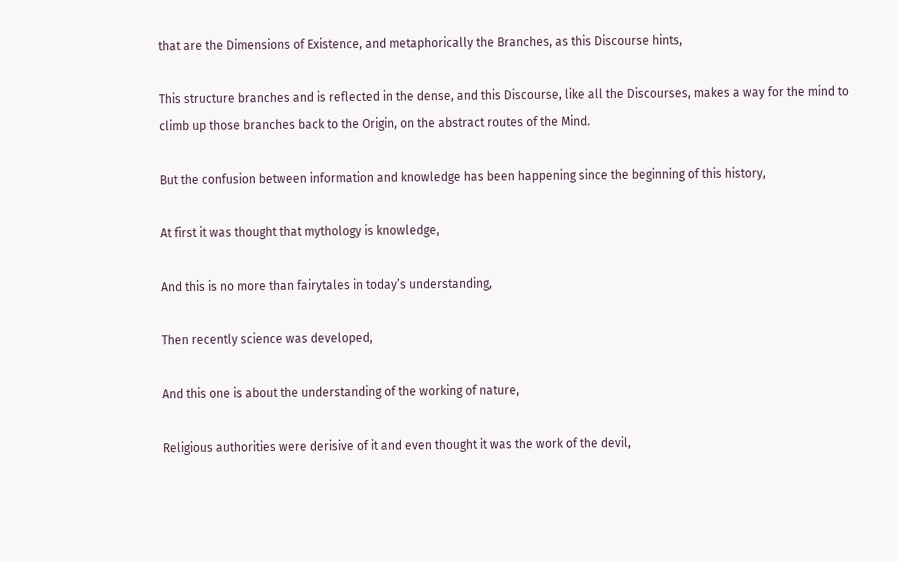that are the Dimensions of Existence, and metaphorically the Branches, as this Discourse hints,

This structure branches and is reflected in the dense, and this Discourse, like all the Discourses, makes a way for the mind to climb up those branches back to the Origin, on the abstract routes of the Mind.

But the confusion between information and knowledge has been happening since the beginning of this history,

At first it was thought that mythology is knowledge,

And this is no more than fairytales in today’s understanding,

Then recently science was developed,

And this one is about the understanding of the working of nature,

Religious authorities were derisive of it and even thought it was the work of the devil,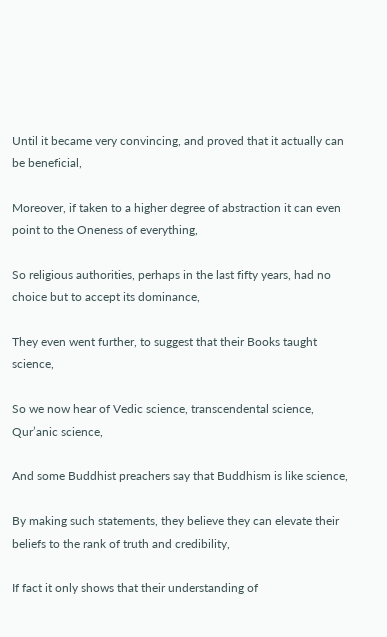Until it became very convincing, and proved that it actually can be beneficial,

Moreover, if taken to a higher degree of abstraction it can even point to the Oneness of everything,

So religious authorities, perhaps in the last fifty years, had no choice but to accept its dominance,

They even went further, to suggest that their Books taught science,

So we now hear of Vedic science, transcendental science, Qur’anic science,

And some Buddhist preachers say that Buddhism is like science,

By making such statements, they believe they can elevate their beliefs to the rank of truth and credibility,

If fact it only shows that their understanding of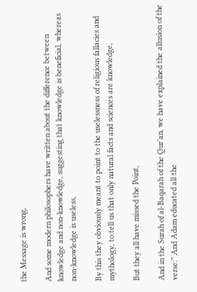the Message is wrong,

And some modern philosophers have written about the difference between knowledge and non-knowledge, suggesting that knowledge is beneficial, whereas non-knowledge is useless,

By this they obviously meant to point to the uselessness of religious fallacies and mythology, to tell us that only natural facts and sciences are knowledge,

But they all have missed the Point,

And in the Surah of al-Baqarah of the Qur’an, we have explained the allusion of the verse:” And Adam educated all the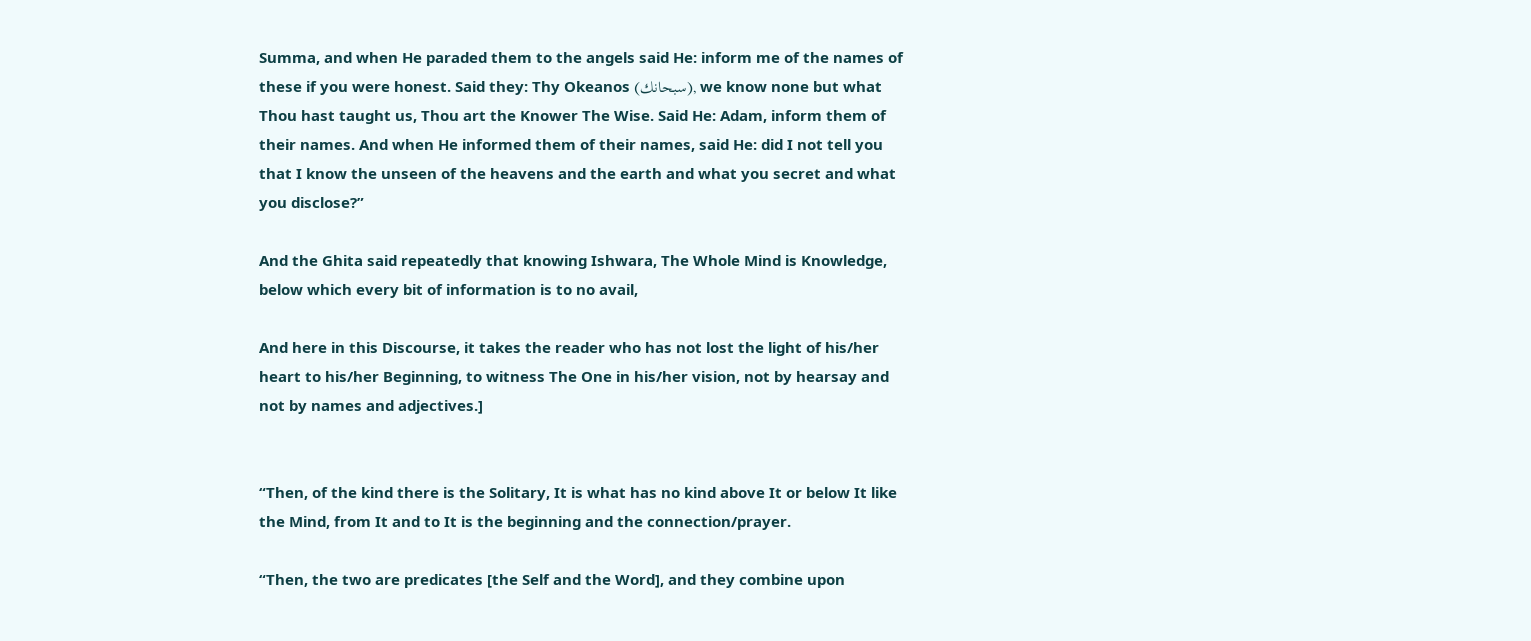Summa, and when He paraded them to the angels said He: inform me of the names of these if you were honest. Said they: Thy Okeanos (سبحانك), we know none but what Thou hast taught us, Thou art the Knower The Wise. Said He: Adam, inform them of their names. And when He informed them of their names, said He: did I not tell you that I know the unseen of the heavens and the earth and what you secret and what you disclose?”

And the Ghita said repeatedly that knowing Ishwara, The Whole Mind is Knowledge, below which every bit of information is to no avail,

And here in this Discourse, it takes the reader who has not lost the light of his/her heart to his/her Beginning, to witness The One in his/her vision, not by hearsay and not by names and adjectives.]


“Then, of the kind there is the Solitary, It is what has no kind above It or below It like the Mind, from It and to It is the beginning and the connection/prayer.

“Then, the two are predicates [the Self and the Word], and they combine upon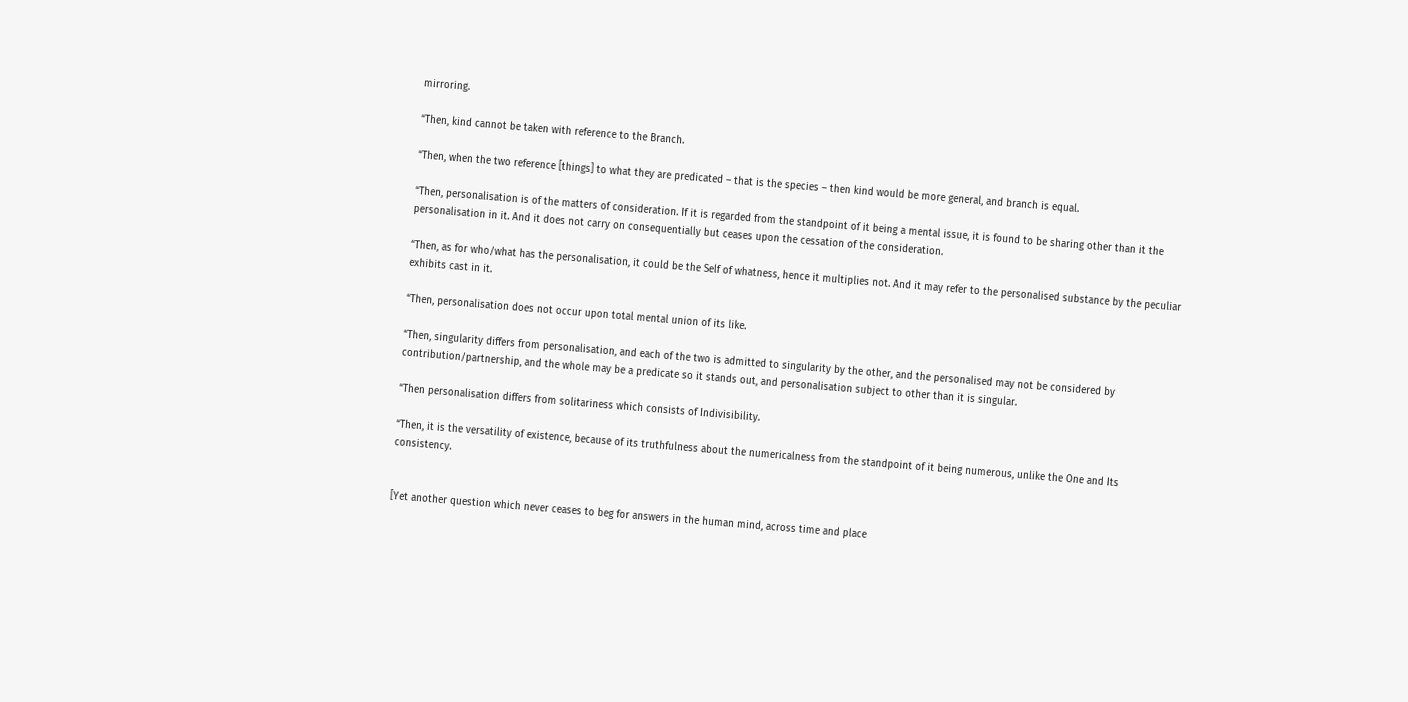mirroring.

“Then, kind cannot be taken with reference to the Branch.

“Then, when the two reference [things] to what they are predicated – that is the species – then kind would be more general, and branch is equal.

“Then, personalisation is of the matters of consideration. If it is regarded from the standpoint of it being a mental issue, it is found to be sharing other than it the personalisation in it. And it does not carry on consequentially but ceases upon the cessation of the consideration.

“Then, as for who/what has the personalisation, it could be the Self of whatness, hence it multiplies not. And it may refer to the personalised substance by the peculiar exhibits cast in it.

“Then, personalisation does not occur upon total mental union of its like.

“Then, singularity differs from personalisation, and each of the two is admitted to singularity by the other, and the personalised may not be considered by contribution/partnership, and the whole may be a predicate so it stands out, and personalisation subject to other than it is singular.

“Then personalisation differs from solitariness which consists of Indivisibility.

“Then, it is the versatility of existence, because of its truthfulness about the numericalness from the standpoint of it being numerous, unlike the One and Its consistency.


[Yet another question which never ceases to beg for answers in the human mind, across time and place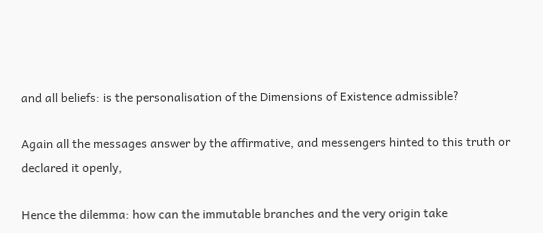and all beliefs: is the personalisation of the Dimensions of Existence admissible?

Again all the messages answer by the affirmative, and messengers hinted to this truth or declared it openly,

Hence the dilemma: how can the immutable branches and the very origin take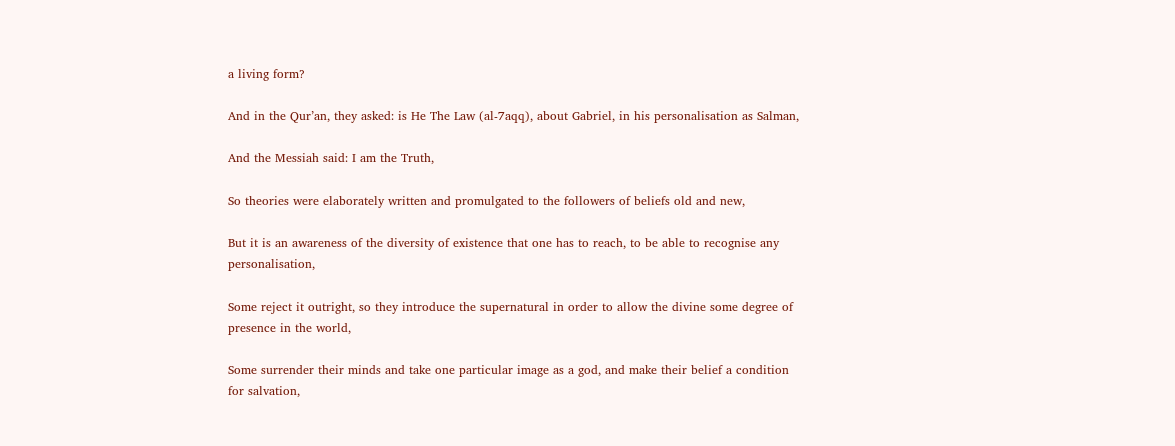a living form?

And in the Qur’an, they asked: is He The Law (al-7aqq), about Gabriel, in his personalisation as Salman,

And the Messiah said: I am the Truth,

So theories were elaborately written and promulgated to the followers of beliefs old and new,

But it is an awareness of the diversity of existence that one has to reach, to be able to recognise any personalisation,

Some reject it outright, so they introduce the supernatural in order to allow the divine some degree of presence in the world,

Some surrender their minds and take one particular image as a god, and make their belief a condition for salvation,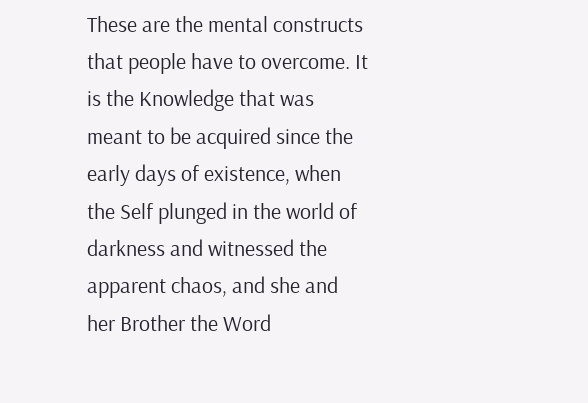These are the mental constructs that people have to overcome. It is the Knowledge that was meant to be acquired since the early days of existence, when the Self plunged in the world of darkness and witnessed the apparent chaos, and she and her Brother the Word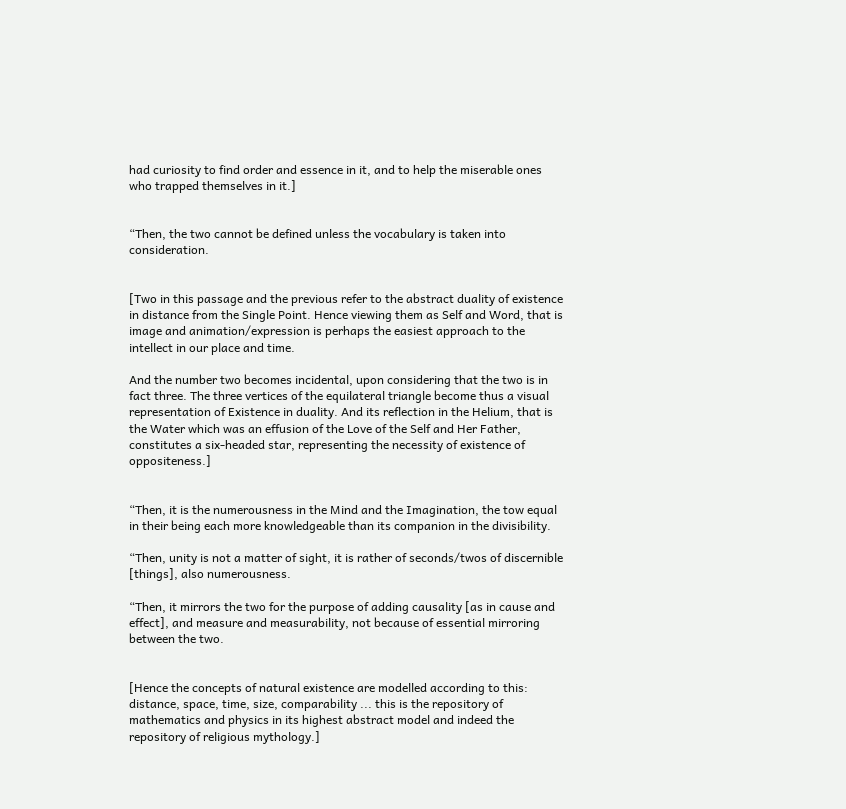had curiosity to find order and essence in it, and to help the miserable ones who trapped themselves in it.]


“Then, the two cannot be defined unless the vocabulary is taken into consideration.


[Two in this passage and the previous refer to the abstract duality of existence in distance from the Single Point. Hence viewing them as Self and Word, that is image and animation/expression is perhaps the easiest approach to the intellect in our place and time.

And the number two becomes incidental, upon considering that the two is in fact three. The three vertices of the equilateral triangle become thus a visual representation of Existence in duality. And its reflection in the Helium, that is the Water which was an effusion of the Love of the Self and Her Father, constitutes a six-headed star, representing the necessity of existence of oppositeness.]


“Then, it is the numerousness in the Mind and the Imagination, the tow equal in their being each more knowledgeable than its companion in the divisibility.

“Then, unity is not a matter of sight, it is rather of seconds/twos of discernible [things], also numerousness.

“Then, it mirrors the two for the purpose of adding causality [as in cause and effect], and measure and measurability, not because of essential mirroring between the two.


[Hence the concepts of natural existence are modelled according to this: distance, space, time, size, comparability ... this is the repository of mathematics and physics in its highest abstract model and indeed the repository of religious mythology.]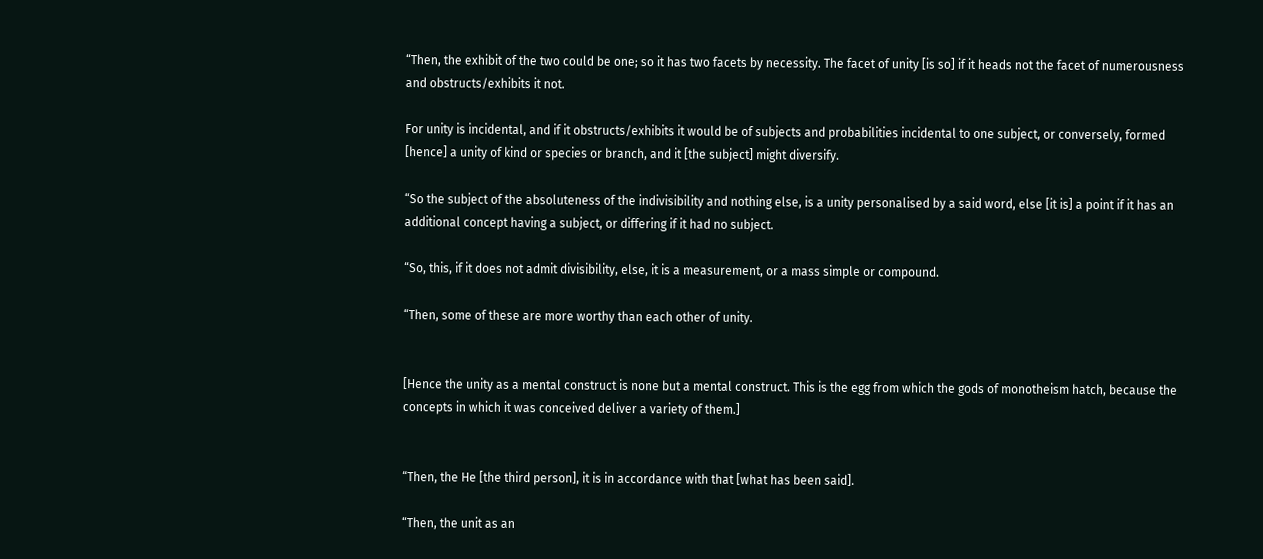“Then, the exhibit of the two could be one; so it has two facets by necessity. The facet of unity [is so] if it heads not the facet of numerousness and obstructs/exhibits it not.

For unity is incidental, and if it obstructs/exhibits it would be of subjects and probabilities incidental to one subject, or conversely, formed [hence] a unity of kind or species or branch, and it [the subject] might diversify.

“So the subject of the absoluteness of the indivisibility and nothing else, is a unity personalised by a said word, else [it is] a point if it has an additional concept having a subject, or differing if it had no subject.

“So, this, if it does not admit divisibility, else, it is a measurement, or a mass simple or compound.

“Then, some of these are more worthy than each other of unity.


[Hence the unity as a mental construct is none but a mental construct. This is the egg from which the gods of monotheism hatch, because the concepts in which it was conceived deliver a variety of them.]


“Then, the He [the third person], it is in accordance with that [what has been said].

“Then, the unit as an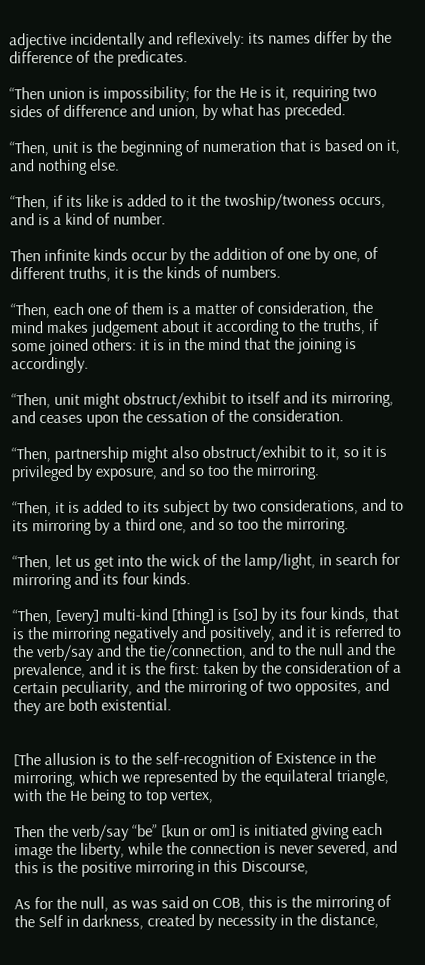adjective incidentally and reflexively: its names differ by the difference of the predicates.

“Then union is impossibility; for the He is it, requiring two sides of difference and union, by what has preceded.

“Then, unit is the beginning of numeration that is based on it, and nothing else.

“Then, if its like is added to it the twoship/twoness occurs, and is a kind of number.

Then infinite kinds occur by the addition of one by one, of different truths, it is the kinds of numbers.

“Then, each one of them is a matter of consideration, the mind makes judgement about it according to the truths, if some joined others: it is in the mind that the joining is accordingly.

“Then, unit might obstruct/exhibit to itself and its mirroring, and ceases upon the cessation of the consideration.

“Then, partnership might also obstruct/exhibit to it, so it is privileged by exposure, and so too the mirroring.

“Then, it is added to its subject by two considerations, and to its mirroring by a third one, and so too the mirroring.

“Then, let us get into the wick of the lamp/light, in search for mirroring and its four kinds.

“Then, [every] multi-kind [thing] is [so] by its four kinds, that is the mirroring negatively and positively, and it is referred to the verb/say and the tie/connection, and to the null and the prevalence, and it is the first: taken by the consideration of a certain peculiarity, and the mirroring of two opposites, and they are both existential.


[The allusion is to the self-recognition of Existence in the mirroring, which we represented by the equilateral triangle, with the He being to top vertex,

Then the verb/say “be” [kun or om] is initiated giving each image the liberty, while the connection is never severed, and this is the positive mirroring in this Discourse,

As for the null, as was said on COB, this is the mirroring of the Self in darkness, created by necessity in the distance,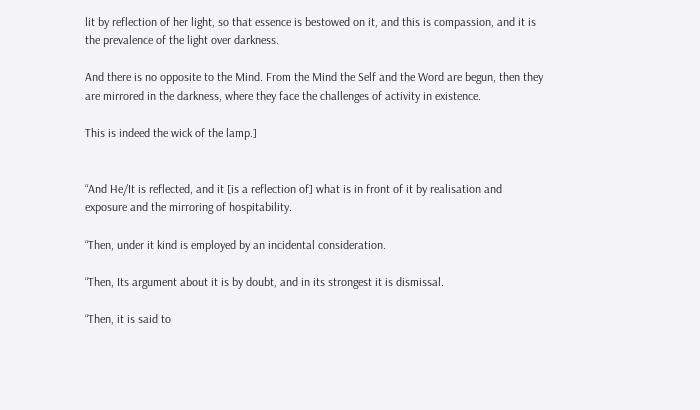lit by reflection of her light, so that essence is bestowed on it, and this is compassion, and it is the prevalence of the light over darkness.

And there is no opposite to the Mind. From the Mind the Self and the Word are begun, then they are mirrored in the darkness, where they face the challenges of activity in existence.

This is indeed the wick of the lamp.]


“And He/It is reflected, and it [is a reflection of] what is in front of it by realisation and exposure and the mirroring of hospitability.

“Then, under it kind is employed by an incidental consideration.

“Then, Its argument about it is by doubt, and in its strongest it is dismissal.

“Then, it is said to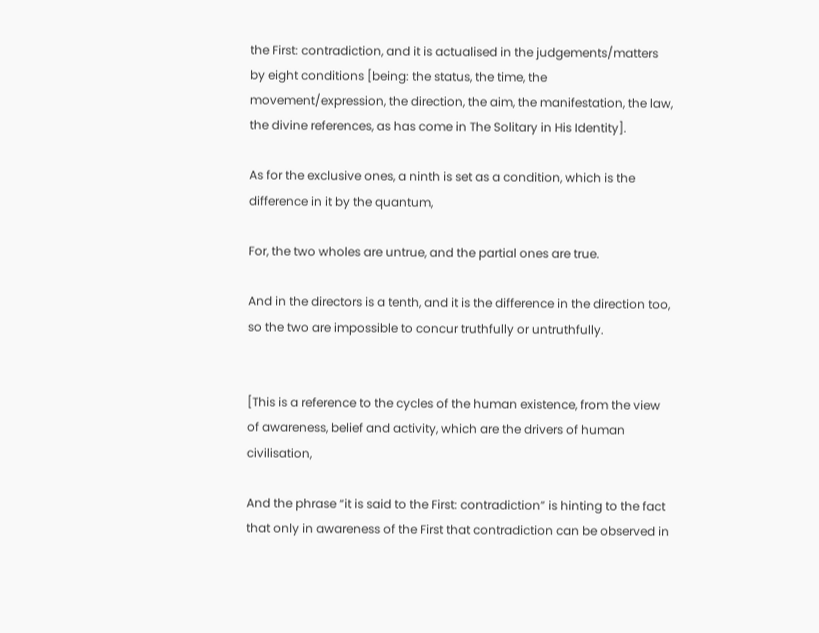the First: contradiction, and it is actualised in the judgements/matters by eight conditions [being: the status, the time, the movement/expression, the direction, the aim, the manifestation, the law, the divine references, as has come in The Solitary in His Identity].

As for the exclusive ones, a ninth is set as a condition, which is the difference in it by the quantum,

For, the two wholes are untrue, and the partial ones are true.

And in the directors is a tenth, and it is the difference in the direction too, so the two are impossible to concur truthfully or untruthfully.


[This is a reference to the cycles of the human existence, from the view of awareness, belief and activity, which are the drivers of human civilisation,

And the phrase “it is said to the First: contradiction” is hinting to the fact that only in awareness of the First that contradiction can be observed in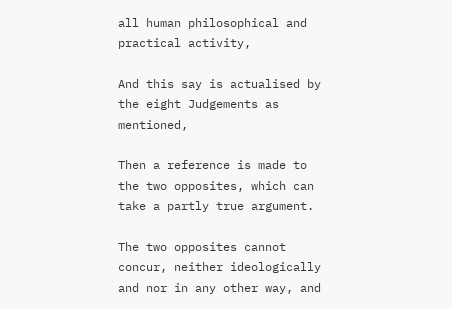all human philosophical and practical activity,

And this say is actualised by the eight Judgements as mentioned,

Then a reference is made to the two opposites, which can take a partly true argument.

The two opposites cannot concur, neither ideologically and nor in any other way, and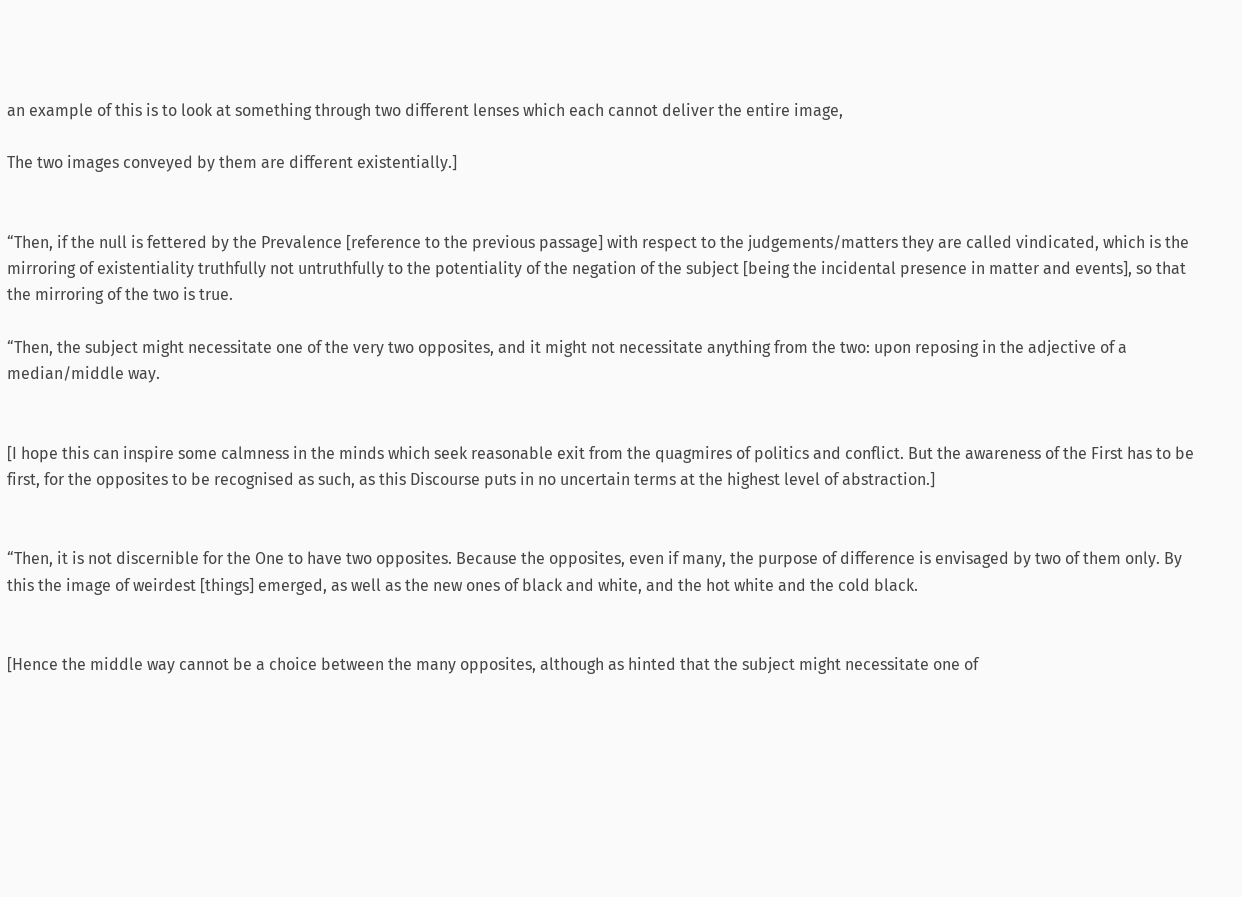an example of this is to look at something through two different lenses which each cannot deliver the entire image,

The two images conveyed by them are different existentially.]


“Then, if the null is fettered by the Prevalence [reference to the previous passage] with respect to the judgements/matters they are called vindicated, which is the mirroring of existentiality truthfully not untruthfully to the potentiality of the negation of the subject [being the incidental presence in matter and events], so that the mirroring of the two is true.

“Then, the subject might necessitate one of the very two opposites, and it might not necessitate anything from the two: upon reposing in the adjective of a median/middle way.


[I hope this can inspire some calmness in the minds which seek reasonable exit from the quagmires of politics and conflict. But the awareness of the First has to be first, for the opposites to be recognised as such, as this Discourse puts in no uncertain terms at the highest level of abstraction.]


“Then, it is not discernible for the One to have two opposites. Because the opposites, even if many, the purpose of difference is envisaged by two of them only. By this the image of weirdest [things] emerged, as well as the new ones of black and white, and the hot white and the cold black.


[Hence the middle way cannot be a choice between the many opposites, although as hinted that the subject might necessitate one of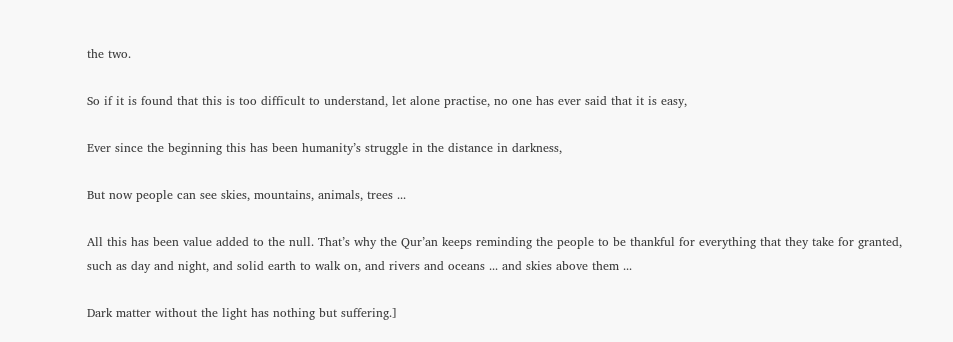the two.

So if it is found that this is too difficult to understand, let alone practise, no one has ever said that it is easy,

Ever since the beginning this has been humanity’s struggle in the distance in darkness,

But now people can see skies, mountains, animals, trees ...

All this has been value added to the null. That’s why the Qur’an keeps reminding the people to be thankful for everything that they take for granted, such as day and night, and solid earth to walk on, and rivers and oceans ... and skies above them ...

Dark matter without the light has nothing but suffering.]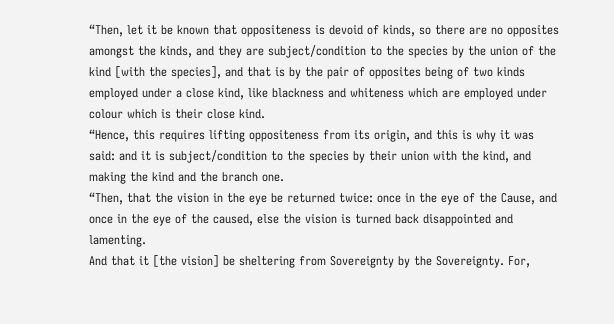“Then, let it be known that oppositeness is devoid of kinds, so there are no opposites amongst the kinds, and they are subject/condition to the species by the union of the kind [with the species], and that is by the pair of opposites being of two kinds employed under a close kind, like blackness and whiteness which are employed under colour which is their close kind.
“Hence, this requires lifting oppositeness from its origin, and this is why it was said: and it is subject/condition to the species by their union with the kind, and making the kind and the branch one.
“Then, that the vision in the eye be returned twice: once in the eye of the Cause, and once in the eye of the caused, else the vision is turned back disappointed and lamenting.
And that it [the vision] be sheltering from Sovereignty by the Sovereignty. For,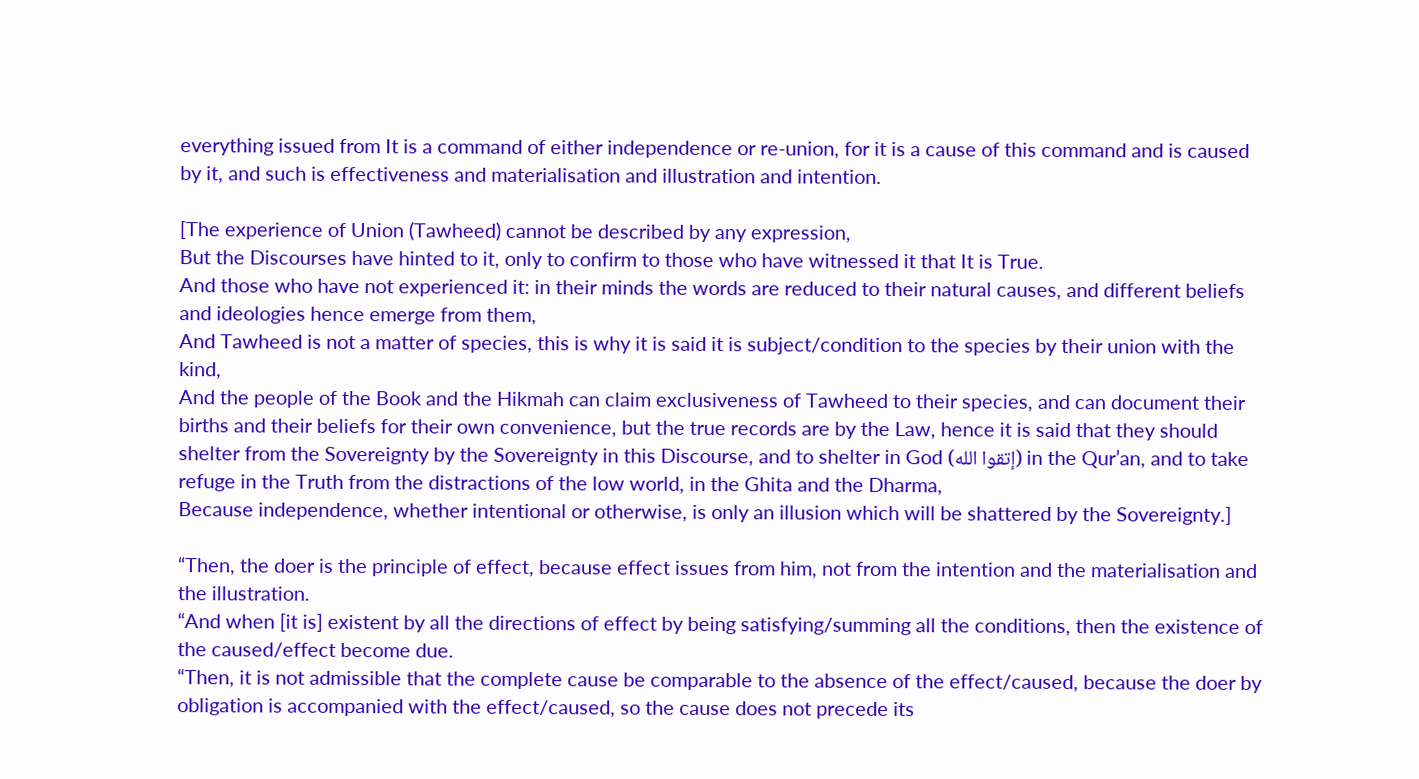everything issued from It is a command of either independence or re-union, for it is a cause of this command and is caused by it, and such is effectiveness and materialisation and illustration and intention.

[The experience of Union (Tawheed) cannot be described by any expression,
But the Discourses have hinted to it, only to confirm to those who have witnessed it that It is True.
And those who have not experienced it: in their minds the words are reduced to their natural causes, and different beliefs and ideologies hence emerge from them,
And Tawheed is not a matter of species, this is why it is said it is subject/condition to the species by their union with the kind,
And the people of the Book and the Hikmah can claim exclusiveness of Tawheed to their species, and can document their births and their beliefs for their own convenience, but the true records are by the Law, hence it is said that they should shelter from the Sovereignty by the Sovereignty in this Discourse, and to shelter in God (إتقوا الله) in the Qur’an, and to take refuge in the Truth from the distractions of the low world, in the Ghita and the Dharma,
Because independence, whether intentional or otherwise, is only an illusion which will be shattered by the Sovereignty.]

“Then, the doer is the principle of effect, because effect issues from him, not from the intention and the materialisation and the illustration.
“And when [it is] existent by all the directions of effect by being satisfying/summing all the conditions, then the existence of the caused/effect become due.
“Then, it is not admissible that the complete cause be comparable to the absence of the effect/caused, because the doer by obligation is accompanied with the effect/caused, so the cause does not precede its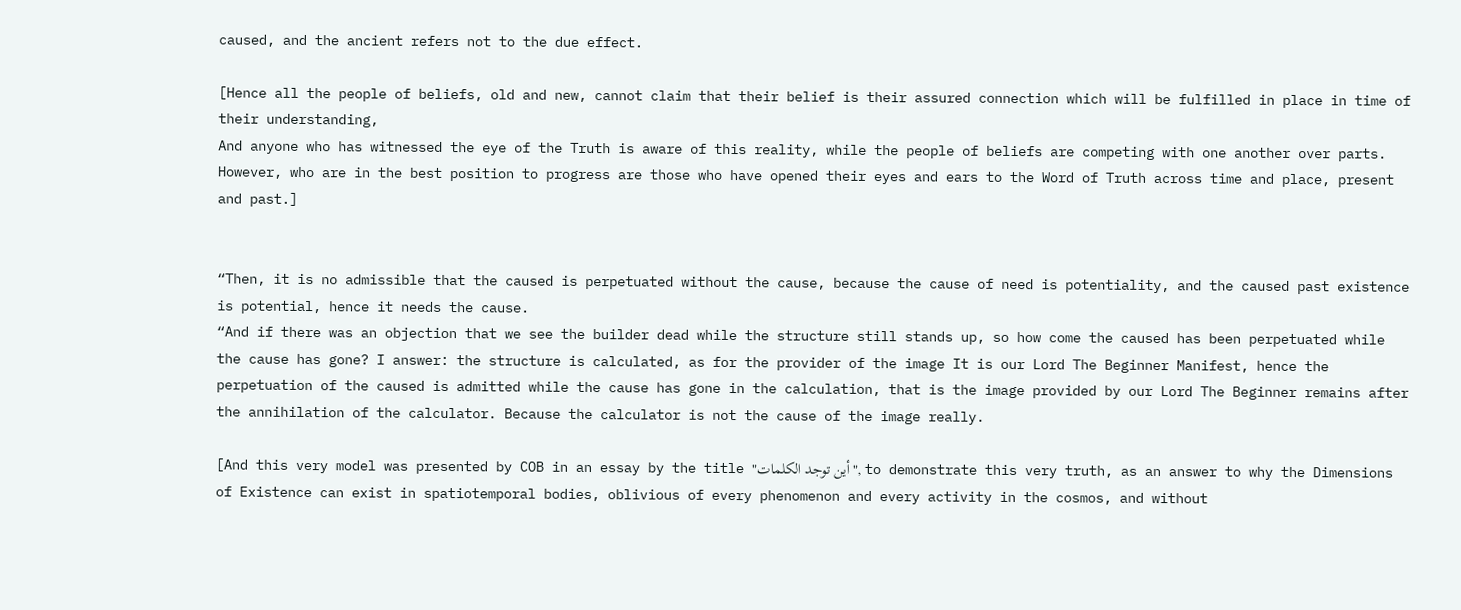caused, and the ancient refers not to the due effect.

[Hence all the people of beliefs, old and new, cannot claim that their belief is their assured connection which will be fulfilled in place in time of their understanding,
And anyone who has witnessed the eye of the Truth is aware of this reality, while the people of beliefs are competing with one another over parts.
However, who are in the best position to progress are those who have opened their eyes and ears to the Word of Truth across time and place, present and past.]


“Then, it is no admissible that the caused is perpetuated without the cause, because the cause of need is potentiality, and the caused past existence is potential, hence it needs the cause.
“And if there was an objection that we see the builder dead while the structure still stands up, so how come the caused has been perpetuated while the cause has gone? I answer: the structure is calculated, as for the provider of the image It is our Lord The Beginner Manifest, hence the perpetuation of the caused is admitted while the cause has gone in the calculation, that is the image provided by our Lord The Beginner remains after the annihilation of the calculator. Because the calculator is not the cause of the image really.

[And this very model was presented by COB in an essay by the title "أين توجد الكلمات", to demonstrate this very truth, as an answer to why the Dimensions of Existence can exist in spatiotemporal bodies, oblivious of every phenomenon and every activity in the cosmos, and without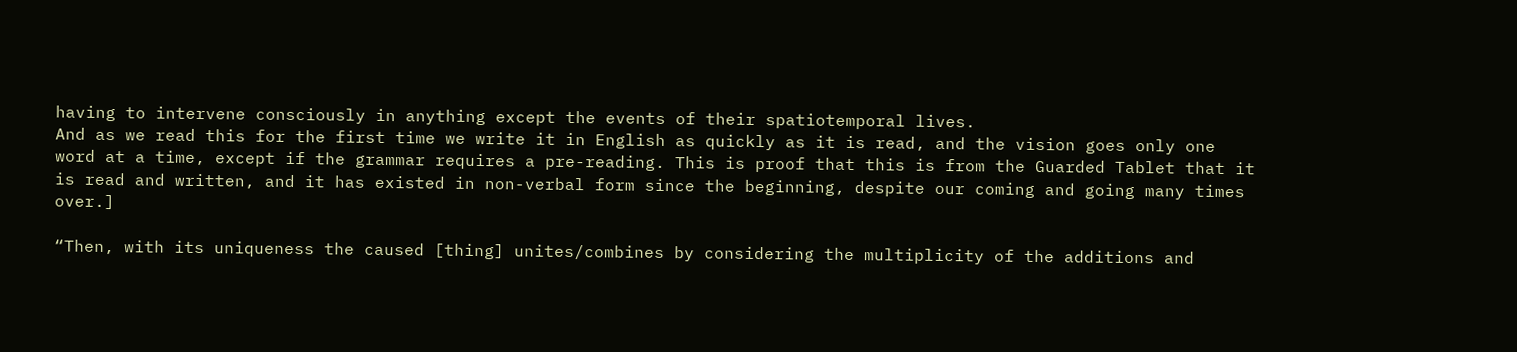having to intervene consciously in anything except the events of their spatiotemporal lives.
And as we read this for the first time we write it in English as quickly as it is read, and the vision goes only one word at a time, except if the grammar requires a pre-reading. This is proof that this is from the Guarded Tablet that it is read and written, and it has existed in non-verbal form since the beginning, despite our coming and going many times over.]

“Then, with its uniqueness the caused [thing] unites/combines by considering the multiplicity of the additions and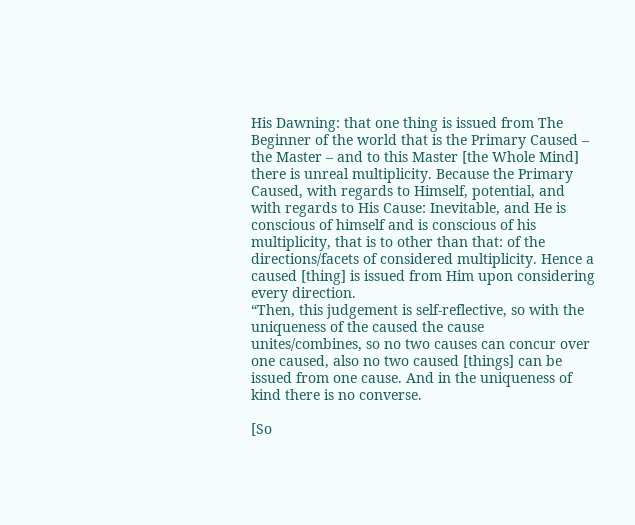His Dawning: that one thing is issued from The Beginner of the world that is the Primary Caused – the Master – and to this Master [the Whole Mind] there is unreal multiplicity. Because the Primary Caused, with regards to Himself, potential, and with regards to His Cause: Inevitable, and He is conscious of himself and is conscious of his multiplicity, that is to other than that: of the directions/facets of considered multiplicity. Hence a caused [thing] is issued from Him upon considering every direction.
“Then, this judgement is self-reflective, so with the uniqueness of the caused the cause unites/combines, so no two causes can concur over one caused, also no two caused [things] can be issued from one cause. And in the uniqueness of kind there is no converse.

[So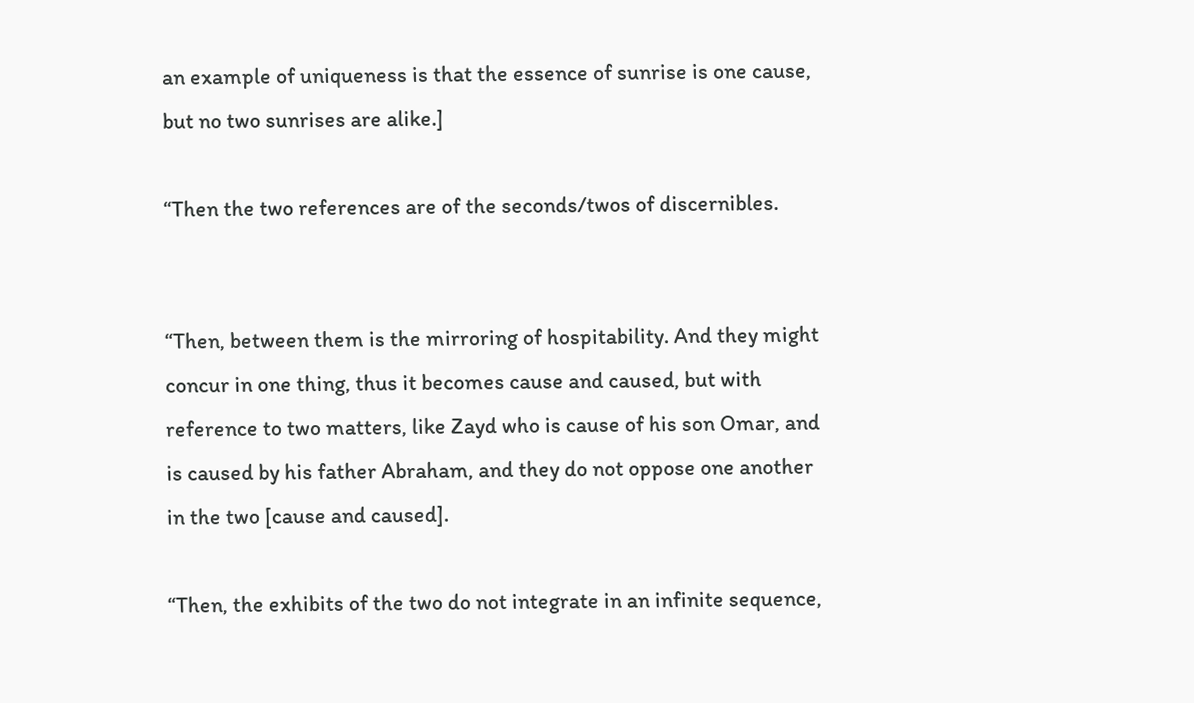an example of uniqueness is that the essence of sunrise is one cause, but no two sunrises are alike.]

“Then the two references are of the seconds/twos of discernibles.


“Then, between them is the mirroring of hospitability. And they might concur in one thing, thus it becomes cause and caused, but with reference to two matters, like Zayd who is cause of his son Omar, and is caused by his father Abraham, and they do not oppose one another in the two [cause and caused].

“Then, the exhibits of the two do not integrate in an infinite sequence,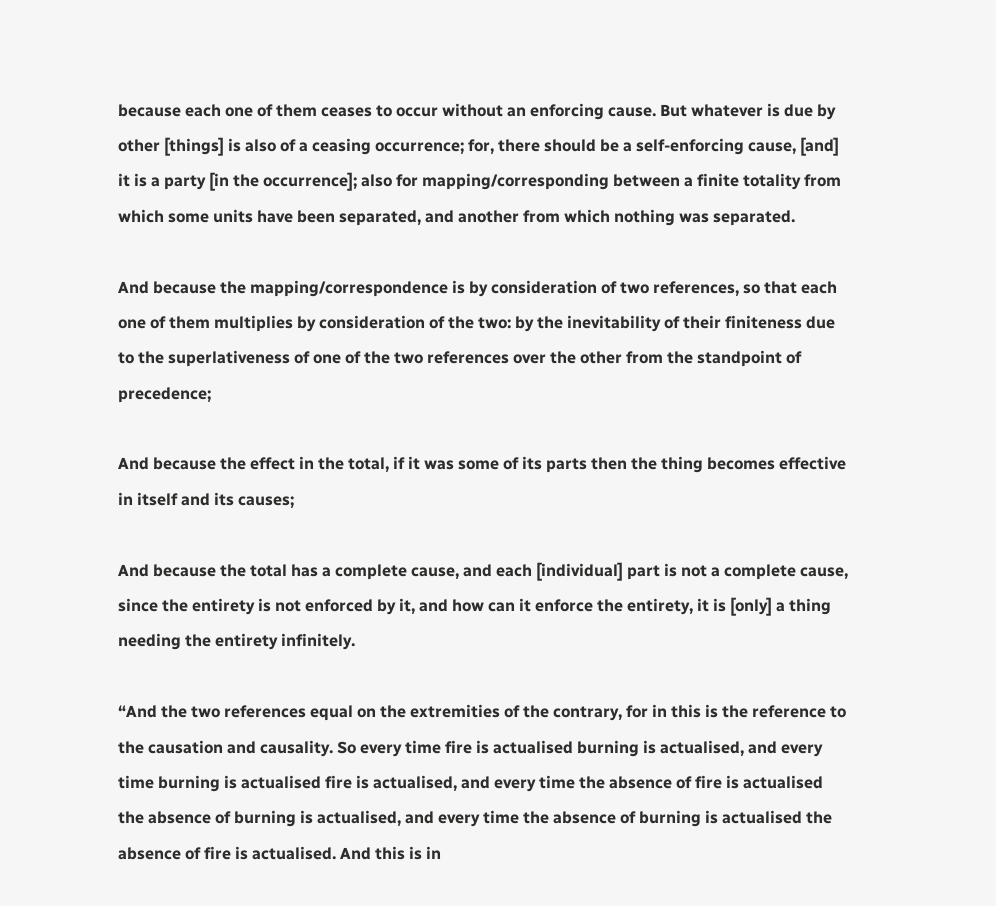because each one of them ceases to occur without an enforcing cause. But whatever is due by other [things] is also of a ceasing occurrence; for, there should be a self-enforcing cause, [and] it is a party [in the occurrence]; also for mapping/corresponding between a finite totality from which some units have been separated, and another from which nothing was separated.

And because the mapping/correspondence is by consideration of two references, so that each one of them multiplies by consideration of the two: by the inevitability of their finiteness due to the superlativeness of one of the two references over the other from the standpoint of precedence;

And because the effect in the total, if it was some of its parts then the thing becomes effective in itself and its causes;

And because the total has a complete cause, and each [individual] part is not a complete cause, since the entirety is not enforced by it, and how can it enforce the entirety, it is [only] a thing needing the entirety infinitely.

“And the two references equal on the extremities of the contrary, for in this is the reference to the causation and causality. So every time fire is actualised burning is actualised, and every time burning is actualised fire is actualised, and every time the absence of fire is actualised the absence of burning is actualised, and every time the absence of burning is actualised the absence of fire is actualised. And this is in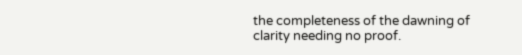the completeness of the dawning of clarity needing no proof.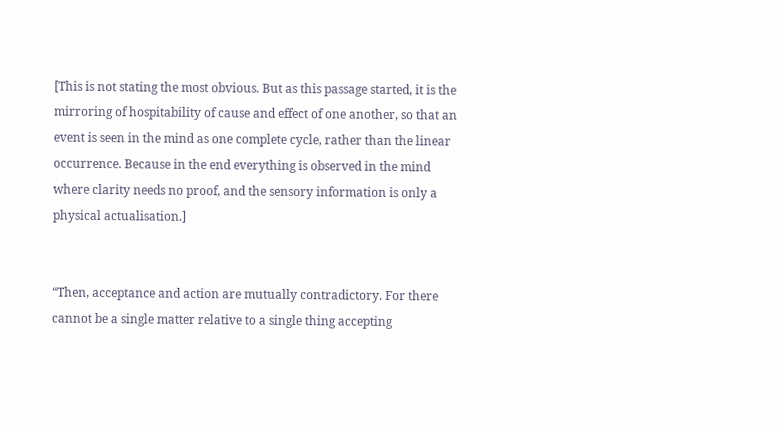[This is not stating the most obvious. But as this passage started, it is the mirroring of hospitability of cause and effect of one another, so that an event is seen in the mind as one complete cycle, rather than the linear occurrence. Because in the end everything is observed in the mind where clarity needs no proof, and the sensory information is only a physical actualisation.]


“Then, acceptance and action are mutually contradictory. For there cannot be a single matter relative to a single thing accepting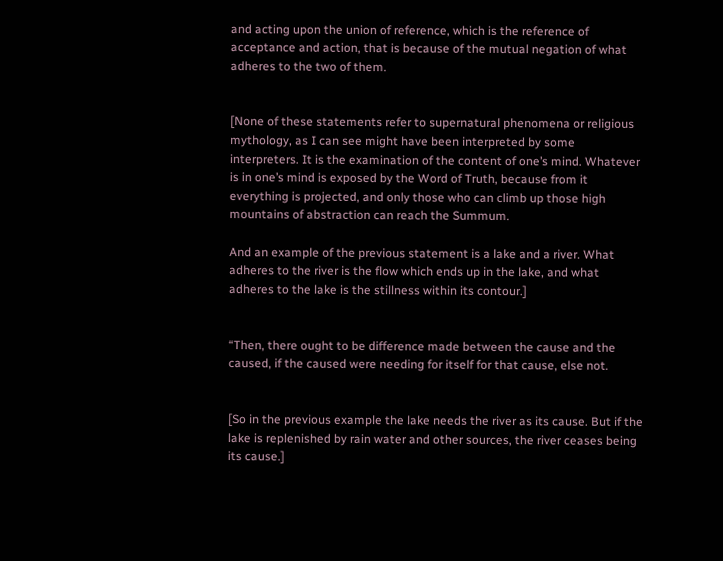and acting upon the union of reference, which is the reference of acceptance and action, that is because of the mutual negation of what adheres to the two of them.


[None of these statements refer to supernatural phenomena or religious mythology, as I can see might have been interpreted by some interpreters. It is the examination of the content of one’s mind. Whatever is in one’s mind is exposed by the Word of Truth, because from it everything is projected, and only those who can climb up those high mountains of abstraction can reach the Summum.

And an example of the previous statement is a lake and a river. What adheres to the river is the flow which ends up in the lake, and what adheres to the lake is the stillness within its contour.]


“Then, there ought to be difference made between the cause and the caused, if the caused were needing for itself for that cause, else not.


[So in the previous example the lake needs the river as its cause. But if the lake is replenished by rain water and other sources, the river ceases being its cause.]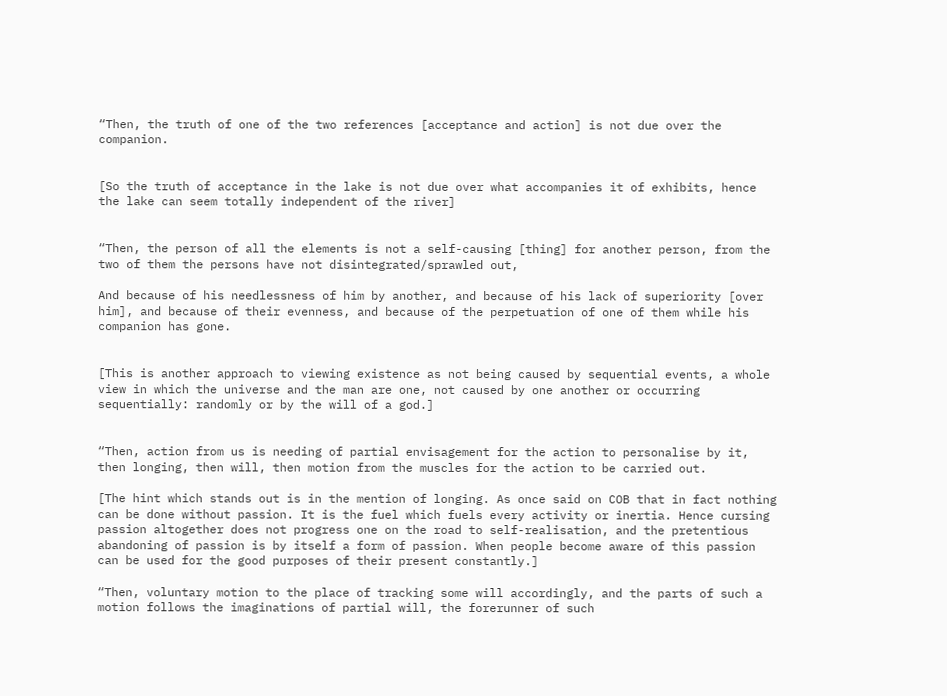“Then, the truth of one of the two references [acceptance and action] is not due over the companion.


[So the truth of acceptance in the lake is not due over what accompanies it of exhibits, hence the lake can seem totally independent of the river]


“Then, the person of all the elements is not a self-causing [thing] for another person, from the two of them the persons have not disintegrated/sprawled out,

And because of his needlessness of him by another, and because of his lack of superiority [over him], and because of their evenness, and because of the perpetuation of one of them while his companion has gone.


[This is another approach to viewing existence as not being caused by sequential events, a whole view in which the universe and the man are one, not caused by one another or occurring sequentially: randomly or by the will of a god.]


“Then, action from us is needing of partial envisagement for the action to personalise by it, then longing, then will, then motion from the muscles for the action to be carried out.

[The hint which stands out is in the mention of longing. As once said on COB that in fact nothing can be done without passion. It is the fuel which fuels every activity or inertia. Hence cursing passion altogether does not progress one on the road to self-realisation, and the pretentious abandoning of passion is by itself a form of passion. When people become aware of this passion can be used for the good purposes of their present constantly.]

“Then, voluntary motion to the place of tracking some will accordingly, and the parts of such a motion follows the imaginations of partial will, the forerunner of such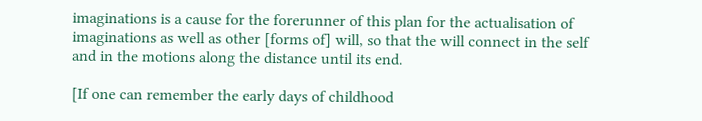imaginations is a cause for the forerunner of this plan for the actualisation of imaginations as well as other [forms of] will, so that the will connect in the self and in the motions along the distance until its end.

[If one can remember the early days of childhood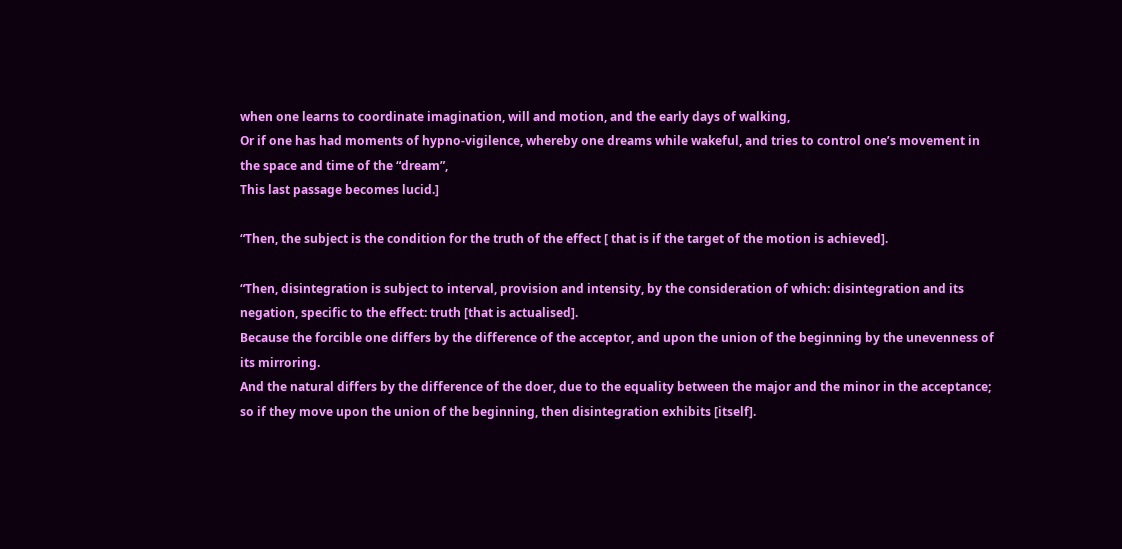when one learns to coordinate imagination, will and motion, and the early days of walking,
Or if one has had moments of hypno-vigilence, whereby one dreams while wakeful, and tries to control one’s movement in the space and time of the “dream”,
This last passage becomes lucid.]

“Then, the subject is the condition for the truth of the effect [ that is if the target of the motion is achieved].

“Then, disintegration is subject to interval, provision and intensity, by the consideration of which: disintegration and its negation, specific to the effect: truth [that is actualised].
Because the forcible one differs by the difference of the acceptor, and upon the union of the beginning by the unevenness of its mirroring.
And the natural differs by the difference of the doer, due to the equality between the major and the minor in the acceptance; so if they move upon the union of the beginning, then disintegration exhibits [itself].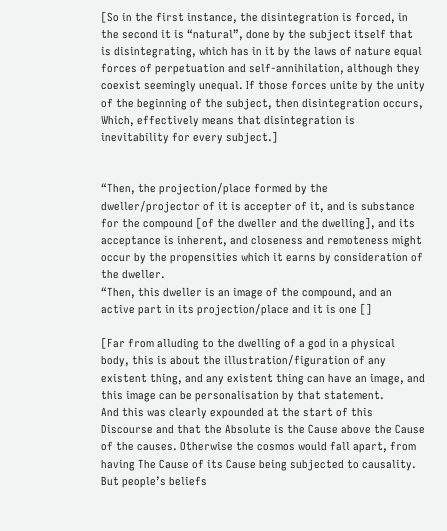[So in the first instance, the disintegration is forced, in the second it is “natural”, done by the subject itself that is disintegrating, which has in it by the laws of nature equal forces of perpetuation and self-annihilation, although they coexist seemingly unequal. If those forces unite by the unity of the beginning of the subject, then disintegration occurs,
Which, effectively means that disintegration is inevitability for every subject.]


“Then, the projection/place formed by the dweller/projector of it is accepter of it, and is substance for the compound [of the dweller and the dwelling], and its acceptance is inherent, and closeness and remoteness might occur by the propensities which it earns by consideration of the dweller.
“Then, this dweller is an image of the compound, and an active part in its projection/place and it is one []

[Far from alluding to the dwelling of a god in a physical body, this is about the illustration/figuration of any existent thing, and any existent thing can have an image, and this image can be personalisation by that statement.
And this was clearly expounded at the start of this Discourse and that the Absolute is the Cause above the Cause of the causes. Otherwise the cosmos would fall apart, from having The Cause of its Cause being subjected to causality.
But people’s beliefs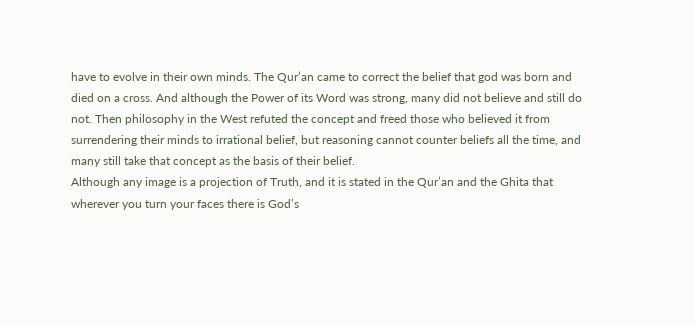have to evolve in their own minds. The Qur’an came to correct the belief that god was born and died on a cross. And although the Power of its Word was strong, many did not believe and still do not. Then philosophy in the West refuted the concept and freed those who believed it from surrendering their minds to irrational belief, but reasoning cannot counter beliefs all the time, and many still take that concept as the basis of their belief.
Although any image is a projection of Truth, and it is stated in the Qur’an and the Ghita that wherever you turn your faces there is God’s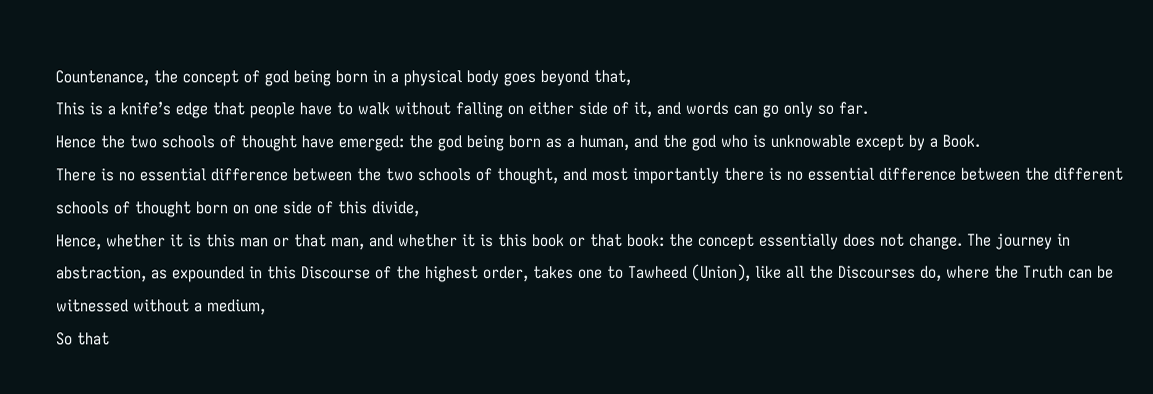Countenance, the concept of god being born in a physical body goes beyond that,
This is a knife’s edge that people have to walk without falling on either side of it, and words can go only so far.
Hence the two schools of thought have emerged: the god being born as a human, and the god who is unknowable except by a Book.
There is no essential difference between the two schools of thought, and most importantly there is no essential difference between the different schools of thought born on one side of this divide,
Hence, whether it is this man or that man, and whether it is this book or that book: the concept essentially does not change. The journey in abstraction, as expounded in this Discourse of the highest order, takes one to Tawheed (Union), like all the Discourses do, where the Truth can be witnessed without a medium,
So that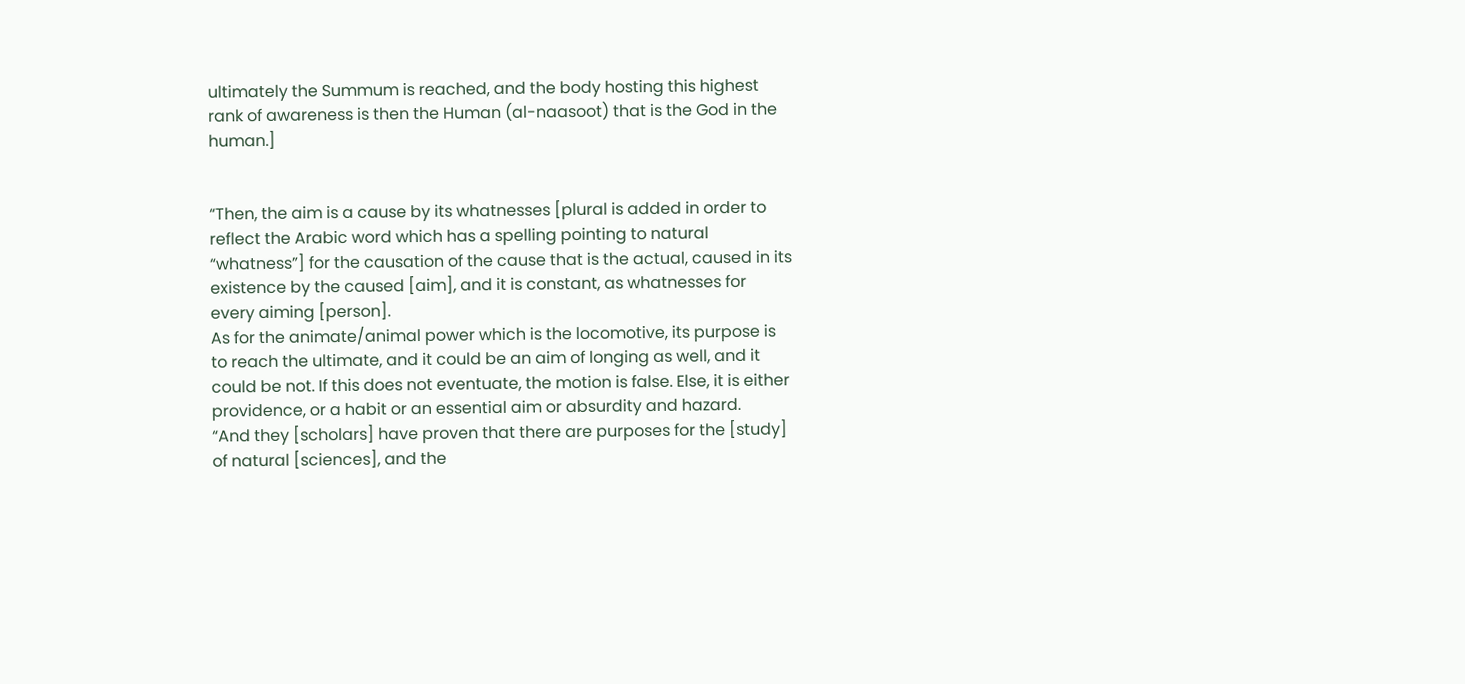ultimately the Summum is reached, and the body hosting this highest rank of awareness is then the Human (al-naasoot) that is the God in the human.]


“Then, the aim is a cause by its whatnesses [plural is added in order to reflect the Arabic word which has a spelling pointing to natural “whatness”] for the causation of the cause that is the actual, caused in its existence by the caused [aim], and it is constant, as whatnesses for every aiming [person].
As for the animate/animal power which is the locomotive, its purpose is to reach the ultimate, and it could be an aim of longing as well, and it could be not. If this does not eventuate, the motion is false. Else, it is either providence, or a habit or an essential aim or absurdity and hazard.
“And they [scholars] have proven that there are purposes for the [study] of natural [sciences], and the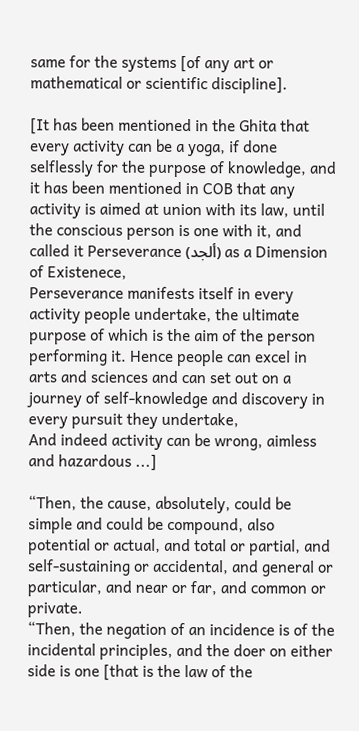same for the systems [of any art or mathematical or scientific discipline].

[It has been mentioned in the Ghita that every activity can be a yoga, if done selflessly for the purpose of knowledge, and it has been mentioned in COB that any activity is aimed at union with its law, until the conscious person is one with it, and called it Perseverance (ألجد) as a Dimension of Existenece,
Perseverance manifests itself in every activity people undertake, the ultimate purpose of which is the aim of the person performing it. Hence people can excel in arts and sciences and can set out on a journey of self-knowledge and discovery in every pursuit they undertake,
And indeed activity can be wrong, aimless and hazardous ...]

“Then, the cause, absolutely, could be simple and could be compound, also potential or actual, and total or partial, and self-sustaining or accidental, and general or particular, and near or far, and common or private.
“Then, the negation of an incidence is of the incidental principles, and the doer on either side is one [that is the law of the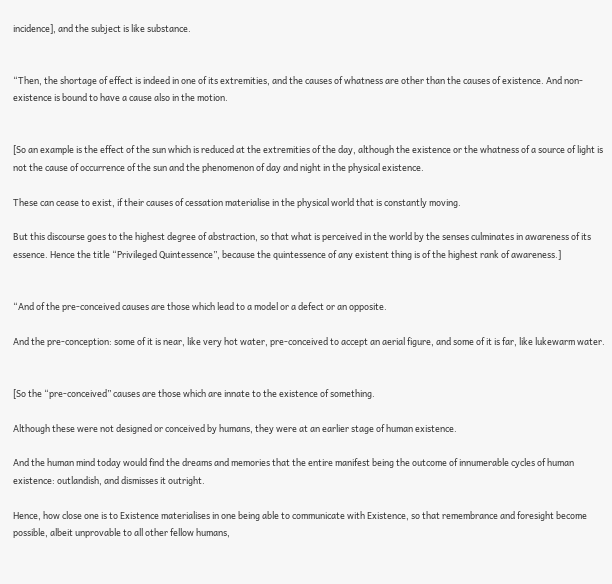incidence], and the subject is like substance.


“Then, the shortage of effect is indeed in one of its extremities, and the causes of whatness are other than the causes of existence. And non-existence is bound to have a cause also in the motion.


[So an example is the effect of the sun which is reduced at the extremities of the day, although the existence or the whatness of a source of light is not the cause of occurrence of the sun and the phenomenon of day and night in the physical existence.

These can cease to exist, if their causes of cessation materialise in the physical world that is constantly moving.

But this discourse goes to the highest degree of abstraction, so that what is perceived in the world by the senses culminates in awareness of its essence. Hence the title “Privileged Quintessence”, because the quintessence of any existent thing is of the highest rank of awareness.]


“And of the pre-conceived causes are those which lead to a model or a defect or an opposite.

And the pre-conception: some of it is near, like very hot water, pre-conceived to accept an aerial figure, and some of it is far, like lukewarm water.


[So the “pre-conceived” causes are those which are innate to the existence of something.

Although these were not designed or conceived by humans, they were at an earlier stage of human existence.

And the human mind today would find the dreams and memories that the entire manifest being the outcome of innumerable cycles of human existence: outlandish, and dismisses it outright.

Hence, how close one is to Existence materialises in one being able to communicate with Existence, so that remembrance and foresight become possible, albeit unprovable to all other fellow humans,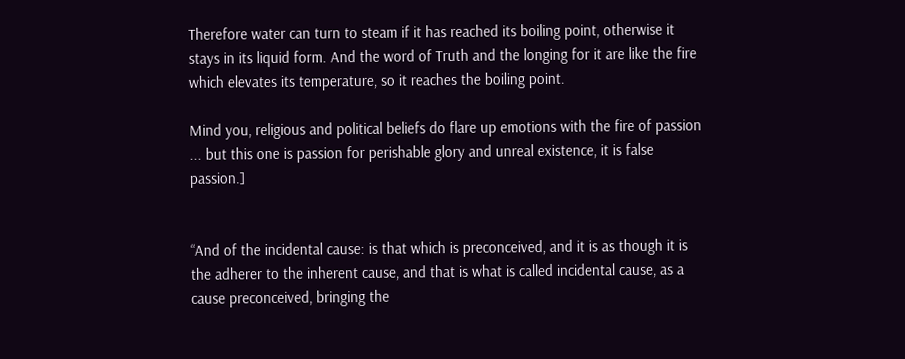Therefore water can turn to steam if it has reached its boiling point, otherwise it stays in its liquid form. And the word of Truth and the longing for it are like the fire which elevates its temperature, so it reaches the boiling point.

Mind you, religious and political beliefs do flare up emotions with the fire of passion ... but this one is passion for perishable glory and unreal existence, it is false passion.]


“And of the incidental cause: is that which is preconceived, and it is as though it is the adherer to the inherent cause, and that is what is called incidental cause, as a cause preconceived, bringing the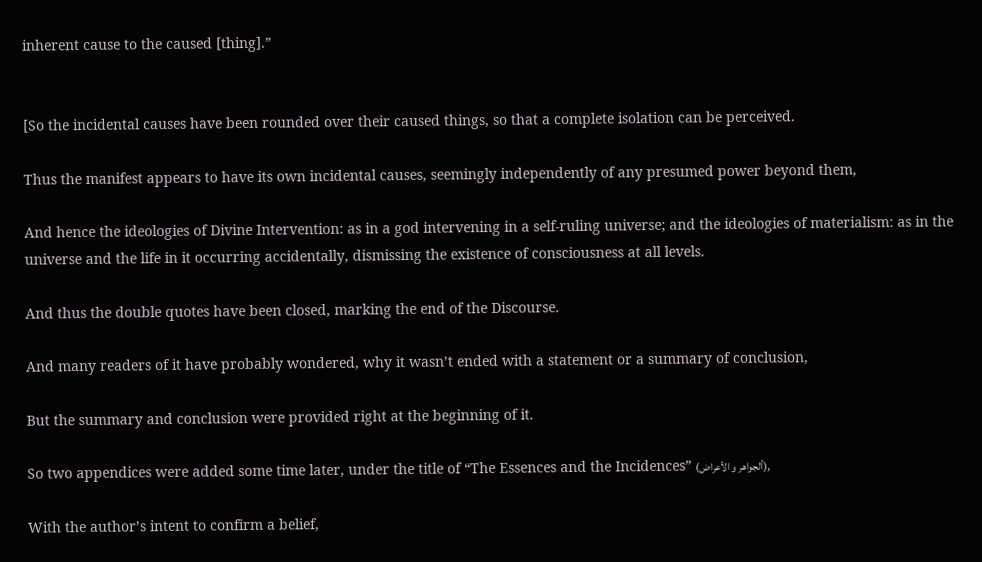inherent cause to the caused [thing].”


[So the incidental causes have been rounded over their caused things, so that a complete isolation can be perceived.

Thus the manifest appears to have its own incidental causes, seemingly independently of any presumed power beyond them,

And hence the ideologies of Divine Intervention: as in a god intervening in a self-ruling universe; and the ideologies of materialism: as in the universe and the life in it occurring accidentally, dismissing the existence of consciousness at all levels.

And thus the double quotes have been closed, marking the end of the Discourse.

And many readers of it have probably wondered, why it wasn’t ended with a statement or a summary of conclusion,

But the summary and conclusion were provided right at the beginning of it.

So two appendices were added some time later, under the title of “The Essences and the Incidences” (ألجواهر و الأعراض),

With the author’s intent to confirm a belief,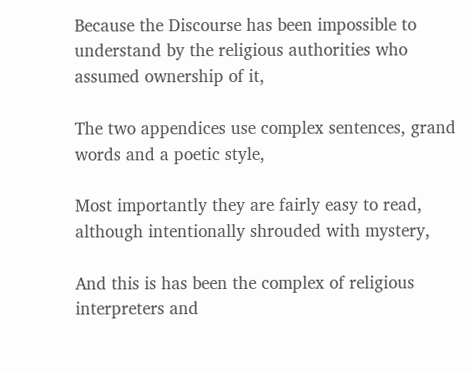Because the Discourse has been impossible to understand by the religious authorities who assumed ownership of it,

The two appendices use complex sentences, grand words and a poetic style,

Most importantly they are fairly easy to read, although intentionally shrouded with mystery,

And this is has been the complex of religious interpreters and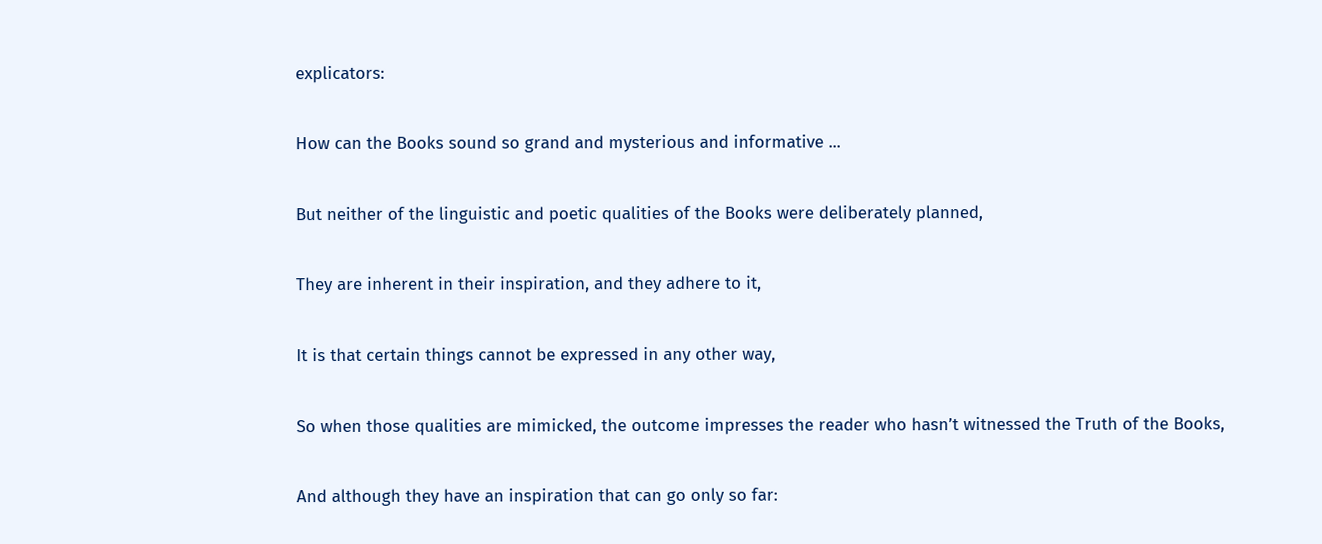explicators:

How can the Books sound so grand and mysterious and informative ...

But neither of the linguistic and poetic qualities of the Books were deliberately planned,

They are inherent in their inspiration, and they adhere to it,

It is that certain things cannot be expressed in any other way,

So when those qualities are mimicked, the outcome impresses the reader who hasn’t witnessed the Truth of the Books,

And although they have an inspiration that can go only so far: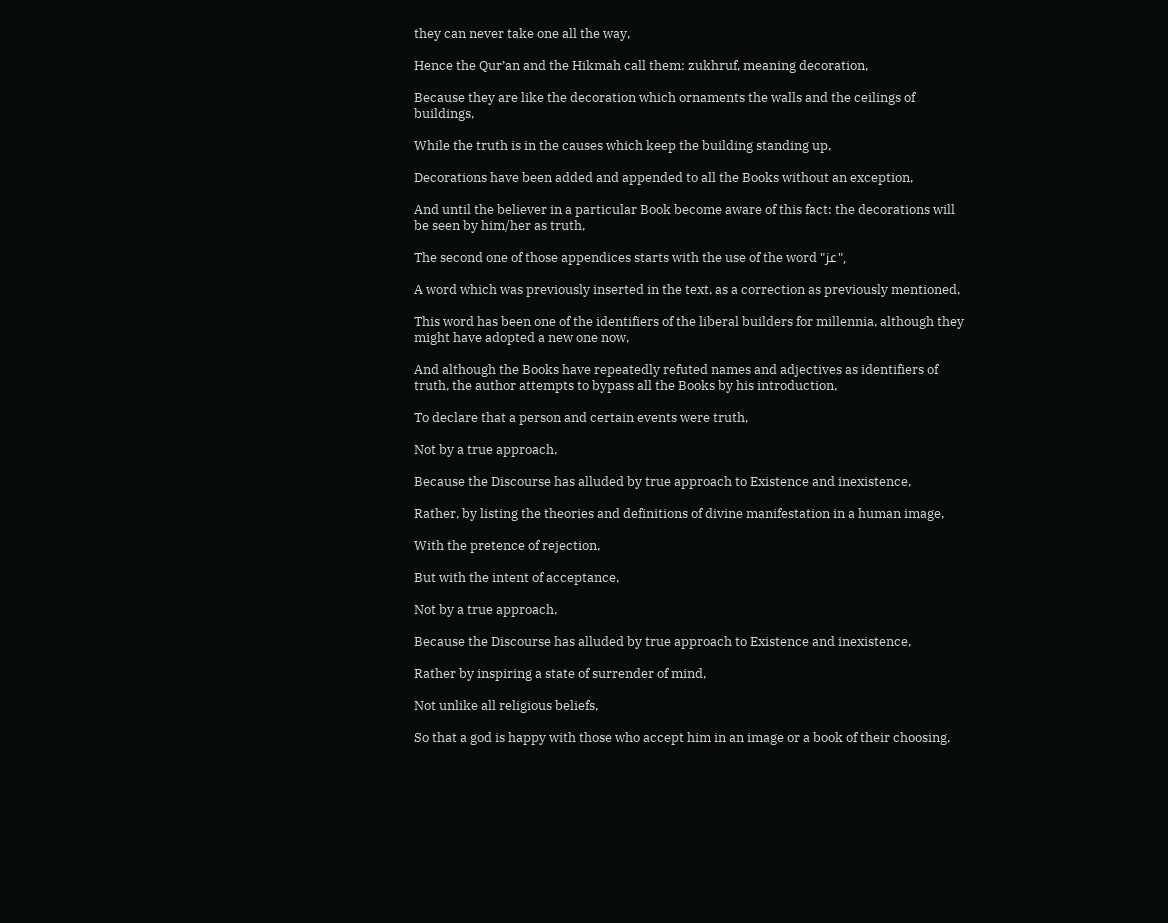they can never take one all the way,

Hence the Qur’an and the Hikmah call them: zukhruf, meaning decoration,

Because they are like the decoration which ornaments the walls and the ceilings of buildings,

While the truth is in the causes which keep the building standing up,

Decorations have been added and appended to all the Books without an exception,

And until the believer in a particular Book become aware of this fact: the decorations will be seen by him/her as truth,

The second one of those appendices starts with the use of the word "عز",

A word which was previously inserted in the text, as a correction as previously mentioned,

This word has been one of the identifiers of the liberal builders for millennia, although they might have adopted a new one now,

And although the Books have repeatedly refuted names and adjectives as identifiers of truth, the author attempts to bypass all the Books by his introduction,

To declare that a person and certain events were truth,

Not by a true approach,

Because the Discourse has alluded by true approach to Existence and inexistence,

Rather, by listing the theories and definitions of divine manifestation in a human image,

With the pretence of rejection,

But with the intent of acceptance,

Not by a true approach,

Because the Discourse has alluded by true approach to Existence and inexistence,

Rather by inspiring a state of surrender of mind,

Not unlike all religious beliefs,

So that a god is happy with those who accept him in an image or a book of their choosing,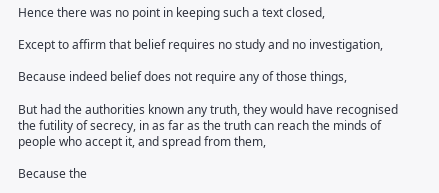Hence there was no point in keeping such a text closed,

Except to affirm that belief requires no study and no investigation,

Because indeed belief does not require any of those things,

But had the authorities known any truth, they would have recognised the futility of secrecy, in as far as the truth can reach the minds of people who accept it, and spread from them,

Because the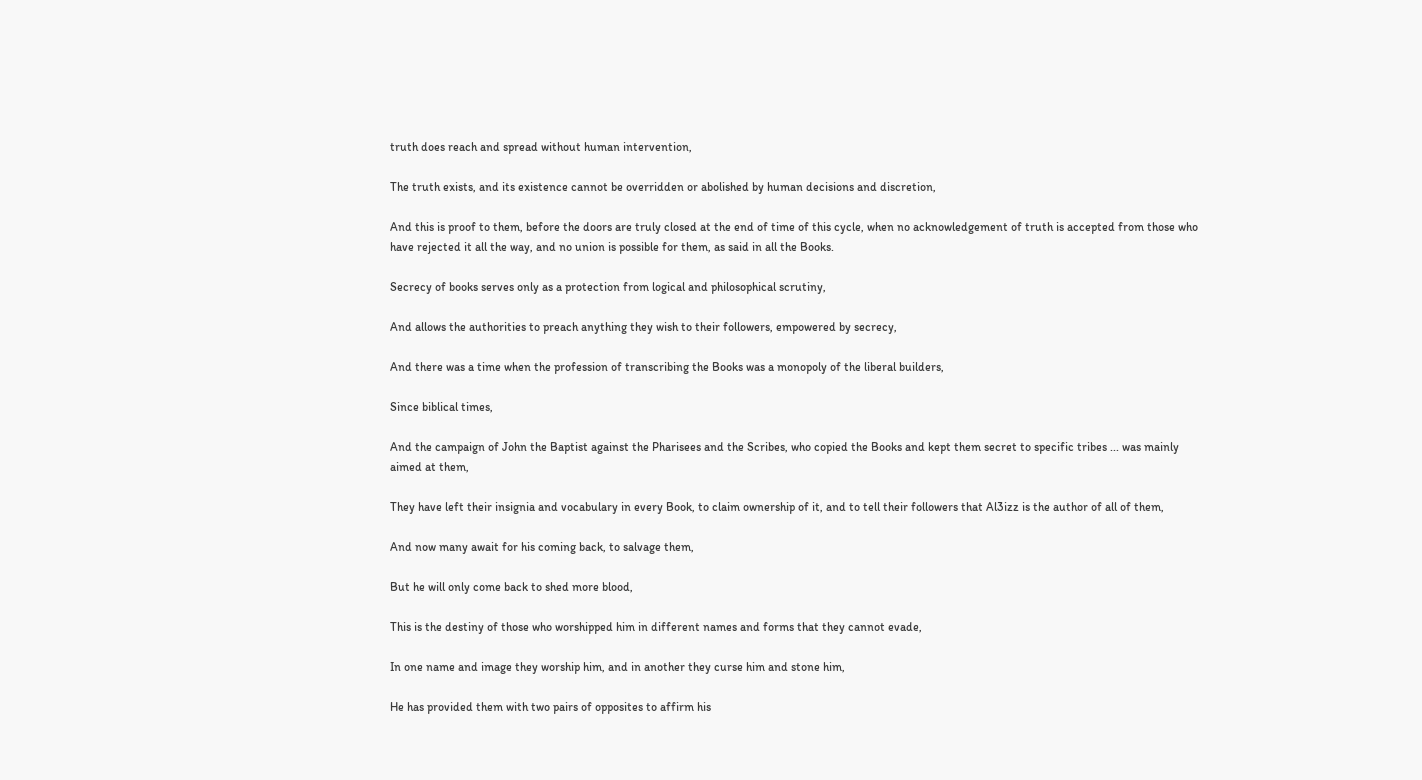truth does reach and spread without human intervention,

The truth exists, and its existence cannot be overridden or abolished by human decisions and discretion,

And this is proof to them, before the doors are truly closed at the end of time of this cycle, when no acknowledgement of truth is accepted from those who have rejected it all the way, and no union is possible for them, as said in all the Books.

Secrecy of books serves only as a protection from logical and philosophical scrutiny,

And allows the authorities to preach anything they wish to their followers, empowered by secrecy,

And there was a time when the profession of transcribing the Books was a monopoly of the liberal builders,

Since biblical times,

And the campaign of John the Baptist against the Pharisees and the Scribes, who copied the Books and kept them secret to specific tribes ... was mainly aimed at them,

They have left their insignia and vocabulary in every Book, to claim ownership of it, and to tell their followers that Al3izz is the author of all of them,

And now many await for his coming back, to salvage them,

But he will only come back to shed more blood,

This is the destiny of those who worshipped him in different names and forms that they cannot evade,

In one name and image they worship him, and in another they curse him and stone him,

He has provided them with two pairs of opposites to affirm his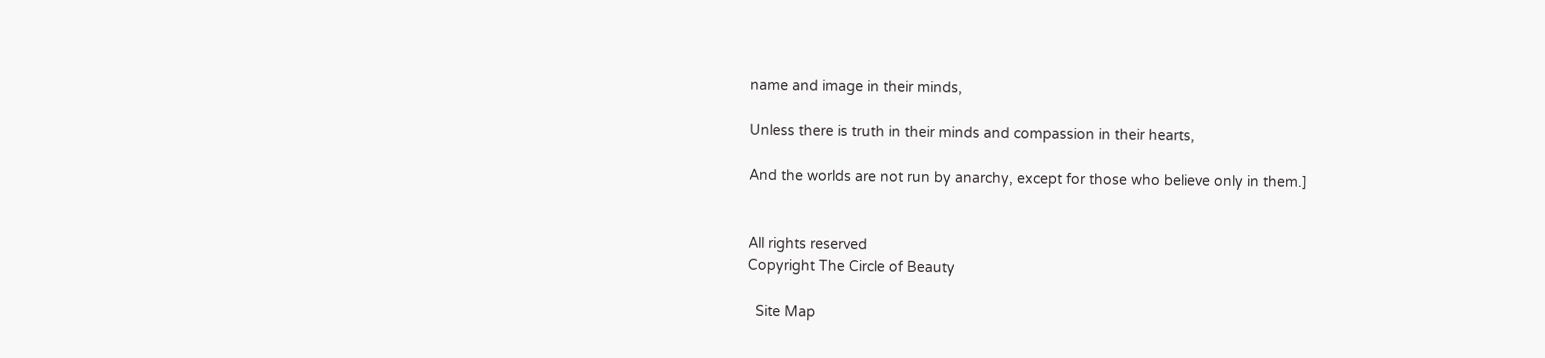name and image in their minds,

Unless there is truth in their minds and compassion in their hearts,

And the worlds are not run by anarchy, except for those who believe only in them.]


All rights reserved
Copyright The Circle of Beauty

  Site Map